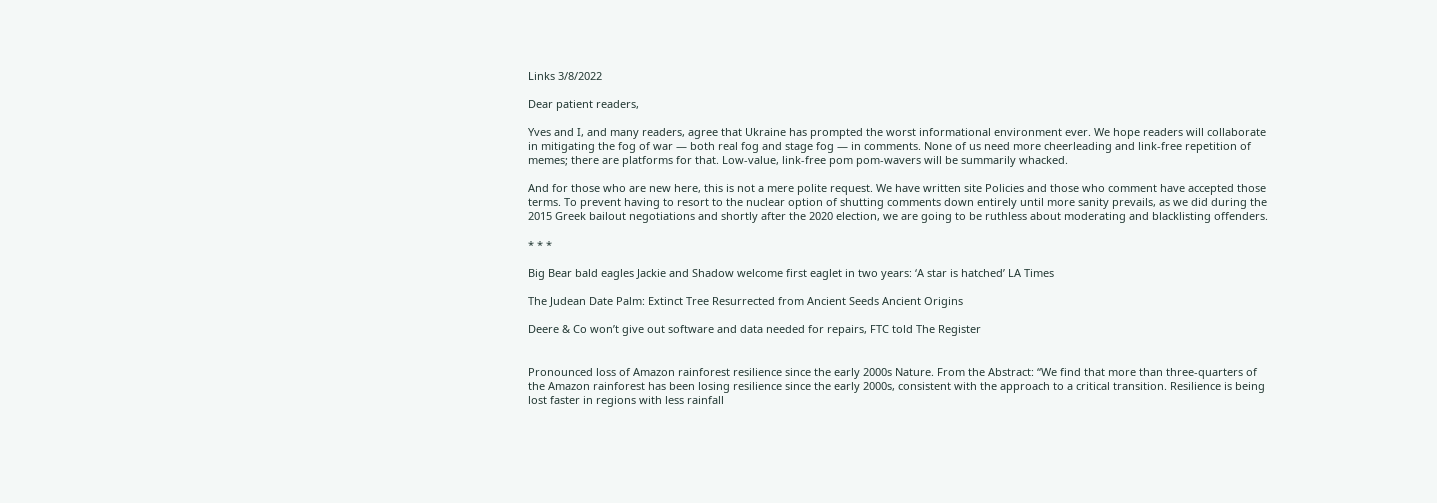Links 3/8/2022

Dear patient readers,

Yves and I, and many readers, agree that Ukraine has prompted the worst informational environment ever. We hope readers will collaborate in mitigating the fog of war — both real fog and stage fog — in comments. None of us need more cheerleading and link-free repetition of memes; there are platforms for that. Low-value, link-free pom pom-wavers will be summarily whacked.

And for those who are new here, this is not a mere polite request. We have written site Policies and those who comment have accepted those terms. To prevent having to resort to the nuclear option of shutting comments down entirely until more sanity prevails, as we did during the 2015 Greek bailout negotiations and shortly after the 2020 election, we are going to be ruthless about moderating and blacklisting offenders.

* * *

Big Bear bald eagles Jackie and Shadow welcome first eaglet in two years: ‘A star is hatched’ LA Times

The Judean Date Palm: Extinct Tree Resurrected from Ancient Seeds Ancient Origins

Deere & Co won’t give out software and data needed for repairs, FTC told The Register


Pronounced loss of Amazon rainforest resilience since the early 2000s Nature. From the Abstract: “We find that more than three-quarters of the Amazon rainforest has been losing resilience since the early 2000s, consistent with the approach to a critical transition. Resilience is being lost faster in regions with less rainfall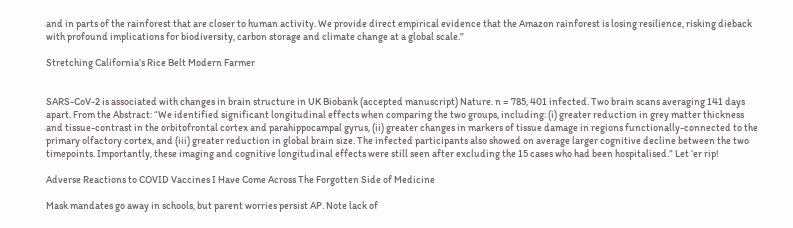and in parts of the rainforest that are closer to human activity. We provide direct empirical evidence that the Amazon rainforest is losing resilience, risking dieback with profound implications for biodiversity, carbon storage and climate change at a global scale.”

Stretching California’s Rice Belt Modern Farmer


SARS-CoV-2 is associated with changes in brain structure in UK Biobank (accepted manuscript) Nature. n = 785, 401 infected. Two brain scans averaging 141 days apart. From the Abstract: “We identified significant longitudinal effects when comparing the two groups, including: (i) greater reduction in grey matter thickness and tissue-contrast in the orbitofrontal cortex and parahippocampal gyrus, (ii) greater changes in markers of tissue damage in regions functionally-connected to the primary olfactory cortex, and (iii) greater reduction in global brain size. The infected participants also showed on average larger cognitive decline between the two timepoints. Importantly, these imaging and cognitive longitudinal effects were still seen after excluding the 15 cases who had been hospitalised.” Let ‘er rip!

Adverse Reactions to COVID Vaccines I Have Come Across The Forgotten Side of Medicine

Mask mandates go away in schools, but parent worries persist AP. Note lack of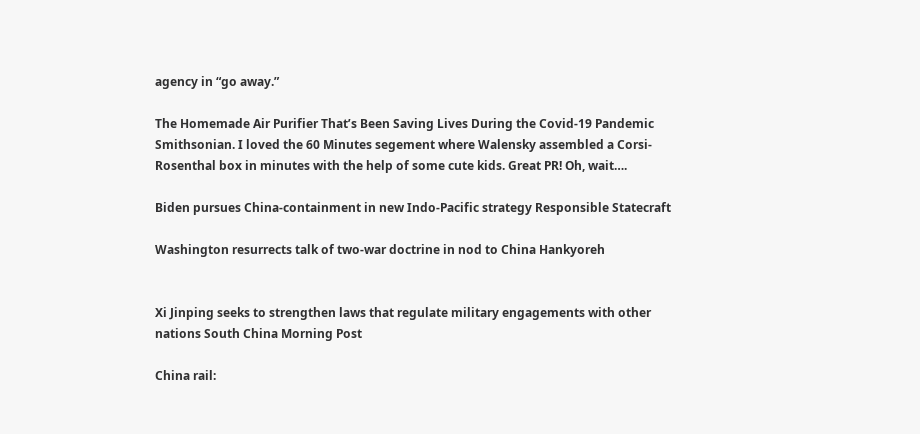agency in “go away.”

The Homemade Air Purifier That’s Been Saving Lives During the Covid-19 Pandemic Smithsonian. I loved the 60 Minutes segement where Walensky assembled a Corsi-Rosenthal box in minutes with the help of some cute kids. Great PR! Oh, wait….

Biden pursues China-containment in new Indo-Pacific strategy Responsible Statecraft

Washington resurrects talk of two-war doctrine in nod to China Hankyoreh


Xi Jinping seeks to strengthen laws that regulate military engagements with other nations South China Morning Post

China rail: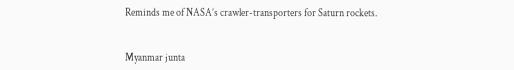Reminds me of NASA’s crawler-transporters for Saturn rockets.


Myanmar junta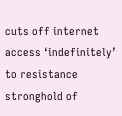cuts off internet access ‘indefinitely’ to resistance stronghold of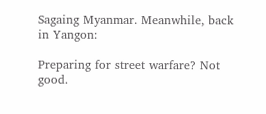Sagaing Myanmar. Meanwhile, back in Yangon:

Preparing for street warfare? Not good.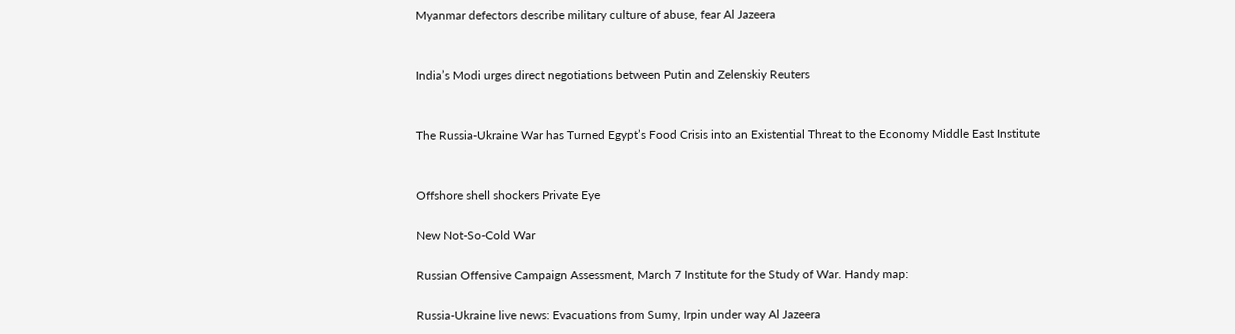Myanmar defectors describe military culture of abuse, fear Al Jazeera


India’s Modi urges direct negotiations between Putin and Zelenskiy Reuters


The Russia-Ukraine War has Turned Egypt’s Food Crisis into an Existential Threat to the Economy Middle East Institute


Offshore shell shockers Private Eye

New Not-So-Cold War

Russian Offensive Campaign Assessment, March 7 Institute for the Study of War. Handy map:

Russia-Ukraine live news: Evacuations from Sumy, Irpin under way Al Jazeera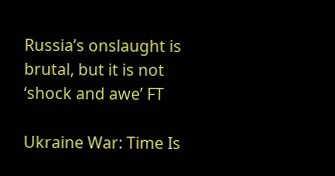Russia’s onslaught is brutal, but it is not ‘shock and awe’ FT

Ukraine War: Time Is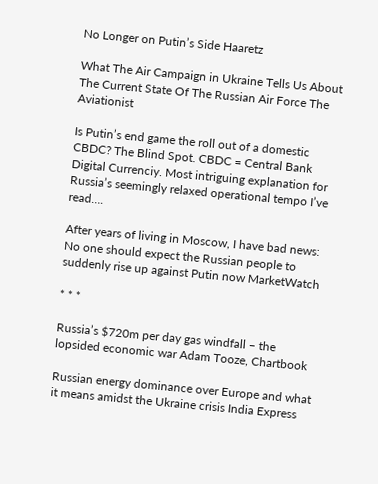No Longer on Putin’s Side Haaretz

What The Air Campaign in Ukraine Tells Us About The Current State Of The Russian Air Force The Aviationist

Is Putin’s end game the roll out of a domestic CBDC? The Blind Spot. CBDC = Central Bank Digital Currenciy. Most intriguing explanation for Russia’s seemingly relaxed operational tempo I’ve read….

After years of living in Moscow, I have bad news: No one should expect the Russian people to suddenly rise up against Putin now MarketWatch

* * *

Russia’s $720m per day gas windfall – the lopsided economic war Adam Tooze, Chartbook

Russian energy dominance over Europe and what it means amidst the Ukraine crisis India Express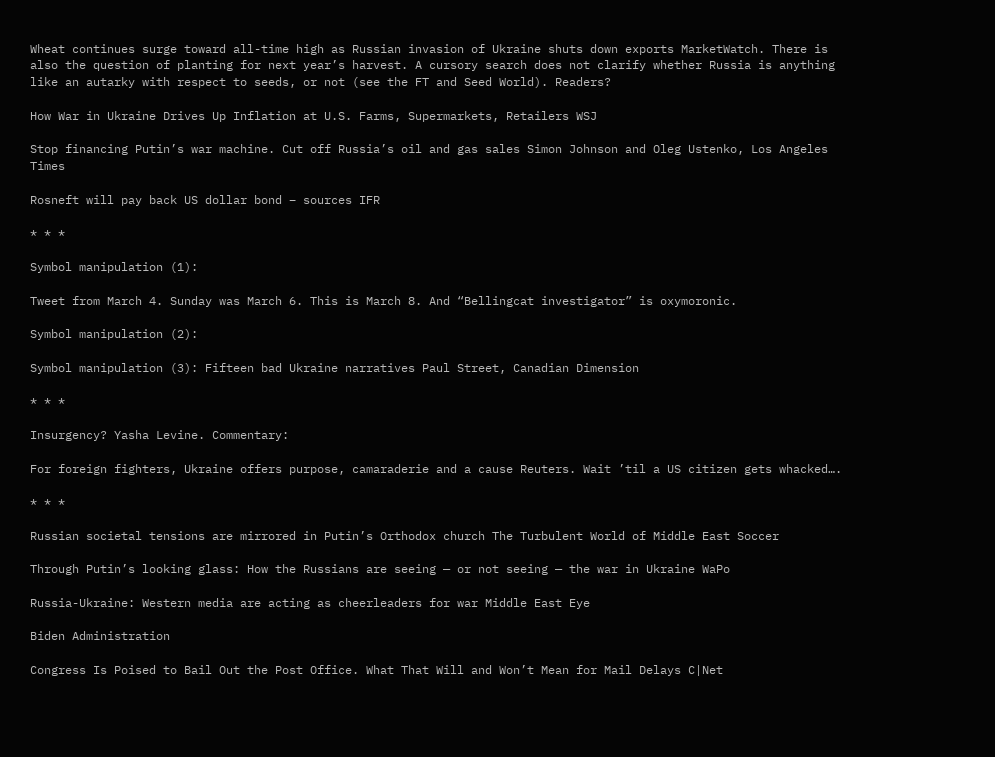Wheat continues surge toward all-time high as Russian invasion of Ukraine shuts down exports MarketWatch. There is also the question of planting for next year’s harvest. A cursory search does not clarify whether Russia is anything like an autarky with respect to seeds, or not (see the FT and Seed World). Readers?

How War in Ukraine Drives Up Inflation at U.S. Farms, Supermarkets, Retailers WSJ

Stop financing Putin’s war machine. Cut off Russia’s oil and gas sales Simon Johnson and Oleg Ustenko, Los Angeles Times

Rosneft will pay back US dollar bond – sources IFR

* * *

Symbol manipulation (1):

Tweet from March 4. Sunday was March 6. This is March 8. And “Bellingcat investigator” is oxymoronic.

Symbol manipulation (2):

Symbol manipulation (3): Fifteen bad Ukraine narratives Paul Street, Canadian Dimension

* * *

Insurgency? Yasha Levine. Commentary:

For foreign fighters, Ukraine offers purpose, camaraderie and a cause Reuters. Wait ’til a US citizen gets whacked….

* * *

Russian societal tensions are mirrored in Putin’s Orthodox church The Turbulent World of Middle East Soccer

Through Putin’s looking glass: How the Russians are seeing — or not seeing — the war in Ukraine WaPo

Russia-Ukraine: Western media are acting as cheerleaders for war Middle East Eye

Biden Administration

Congress Is Poised to Bail Out the Post Office. What That Will and Won’t Mean for Mail Delays C|Net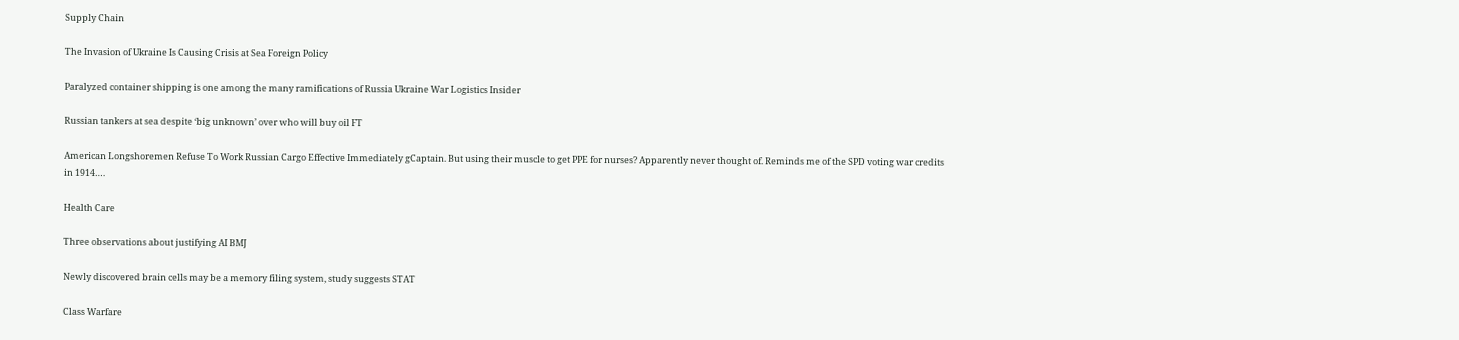Supply Chain

The Invasion of Ukraine Is Causing Crisis at Sea Foreign Policy

Paralyzed container shipping is one among the many ramifications of Russia Ukraine War Logistics Insider

Russian tankers at sea despite ‘big unknown’ over who will buy oil FT

American Longshoremen Refuse To Work Russian Cargo Effective Immediately gCaptain. But using their muscle to get PPE for nurses? Apparently never thought of. Reminds me of the SPD voting war credits in 1914….

Health Care

Three observations about justifying AI BMJ

Newly discovered brain cells may be a memory filing system, study suggests STAT

Class Warfare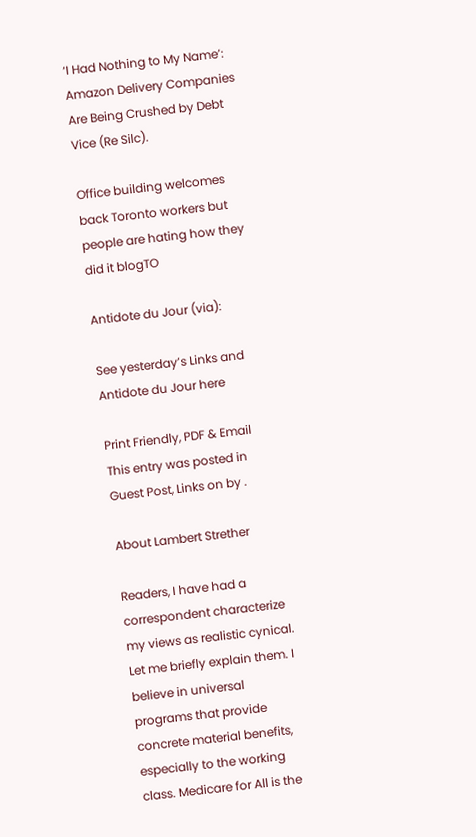‘I Had Nothing to My Name’: Amazon Delivery Companies Are Being Crushed by Debt Vice (Re Silc).

Office building welcomes back Toronto workers but people are hating how they did it blogTO

Antidote du Jour (via):

See yesterday’s Links and Antidote du Jour here

Print Friendly, PDF & Email
This entry was posted in Guest Post, Links on by .

About Lambert Strether

Readers, I have had a correspondent characterize my views as realistic cynical. Let me briefly explain them. I believe in universal programs that provide concrete material benefits, especially to the working class. Medicare for All is the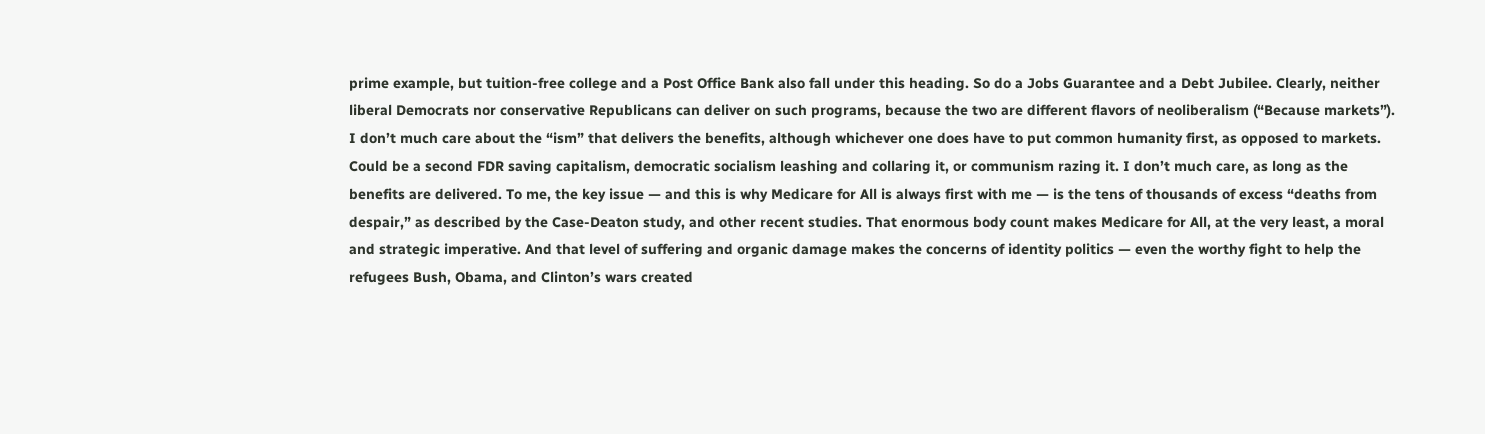prime example, but tuition-free college and a Post Office Bank also fall under this heading. So do a Jobs Guarantee and a Debt Jubilee. Clearly, neither liberal Democrats nor conservative Republicans can deliver on such programs, because the two are different flavors of neoliberalism (“Because markets”). I don’t much care about the “ism” that delivers the benefits, although whichever one does have to put common humanity first, as opposed to markets. Could be a second FDR saving capitalism, democratic socialism leashing and collaring it, or communism razing it. I don’t much care, as long as the benefits are delivered. To me, the key issue — and this is why Medicare for All is always first with me — is the tens of thousands of excess “deaths from despair,” as described by the Case-Deaton study, and other recent studies. That enormous body count makes Medicare for All, at the very least, a moral and strategic imperative. And that level of suffering and organic damage makes the concerns of identity politics — even the worthy fight to help the refugees Bush, Obama, and Clinton’s wars created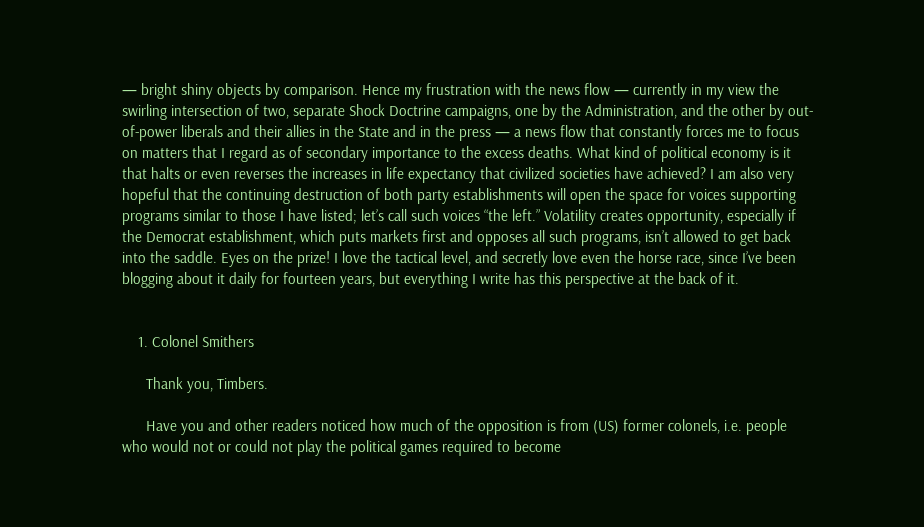— bright shiny objects by comparison. Hence my frustration with the news flow — currently in my view the swirling intersection of two, separate Shock Doctrine campaigns, one by the Administration, and the other by out-of-power liberals and their allies in the State and in the press — a news flow that constantly forces me to focus on matters that I regard as of secondary importance to the excess deaths. What kind of political economy is it that halts or even reverses the increases in life expectancy that civilized societies have achieved? I am also very hopeful that the continuing destruction of both party establishments will open the space for voices supporting programs similar to those I have listed; let’s call such voices “the left.” Volatility creates opportunity, especially if the Democrat establishment, which puts markets first and opposes all such programs, isn’t allowed to get back into the saddle. Eyes on the prize! I love the tactical level, and secretly love even the horse race, since I’ve been blogging about it daily for fourteen years, but everything I write has this perspective at the back of it.


    1. Colonel Smithers

      Thank you, Timbers.

      Have you and other readers noticed how much of the opposition is from (US) former colonels, i.e. people who would not or could not play the political games required to become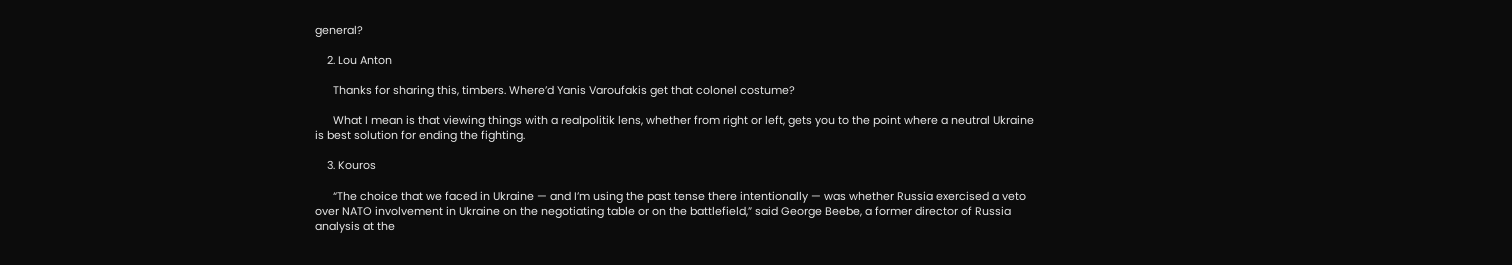general?

    2. Lou Anton

      Thanks for sharing this, timbers. Where’d Yanis Varoufakis get that colonel costume?

      What I mean is that viewing things with a realpolitik lens, whether from right or left, gets you to the point where a neutral Ukraine is best solution for ending the fighting.

    3. Kouros

      “The choice that we faced in Ukraine — and I’m using the past tense there intentionally — was whether Russia exercised a veto over NATO involvement in Ukraine on the negotiating table or on the battlefield,” said George Beebe, a former director of Russia analysis at the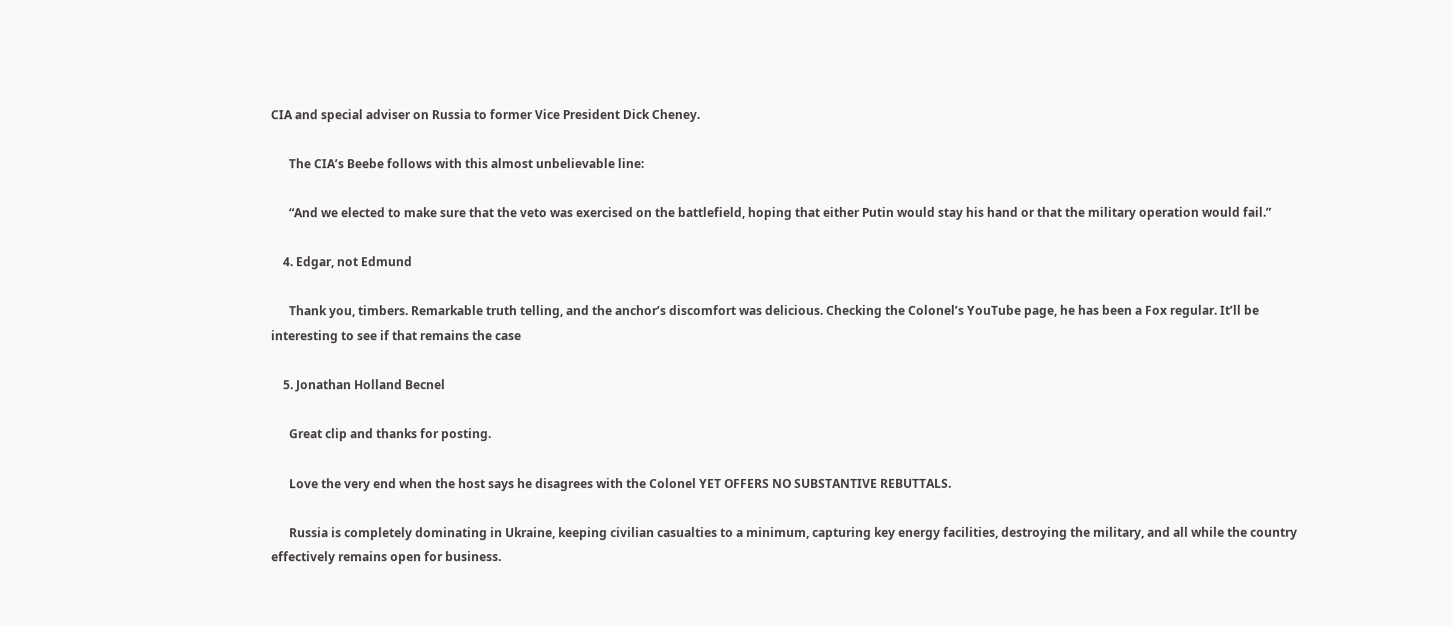CIA and special adviser on Russia to former Vice President Dick Cheney.

      The CIA’s Beebe follows with this almost unbelievable line:

      “And we elected to make sure that the veto was exercised on the battlefield, hoping that either Putin would stay his hand or that the military operation would fail.”

    4. Edgar, not Edmund

      Thank you, timbers. Remarkable truth telling, and the anchor’s discomfort was delicious. Checking the Colonel’s YouTube page, he has been a Fox regular. It’ll be interesting to see if that remains the case

    5. Jonathan Holland Becnel

      Great clip and thanks for posting.

      Love the very end when the host says he disagrees with the Colonel YET OFFERS NO SUBSTANTIVE REBUTTALS.

      Russia is completely dominating in Ukraine, keeping civilian casualties to a minimum, capturing key energy facilities, destroying the military, and all while the country effectively remains open for business.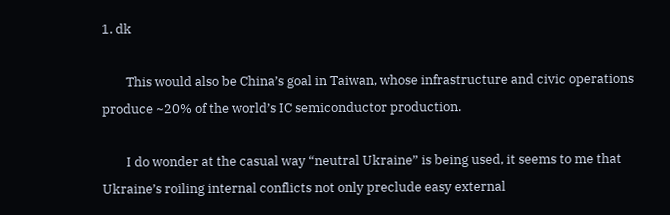1. dk

        This would also be China’s goal in Taiwan, whose infrastructure and civic operations produce ~20% of the world’s IC semiconductor production.

        I do wonder at the casual way “neutral Ukraine” is being used, it seems to me that Ukraine’s roiling internal conflicts not only preclude easy external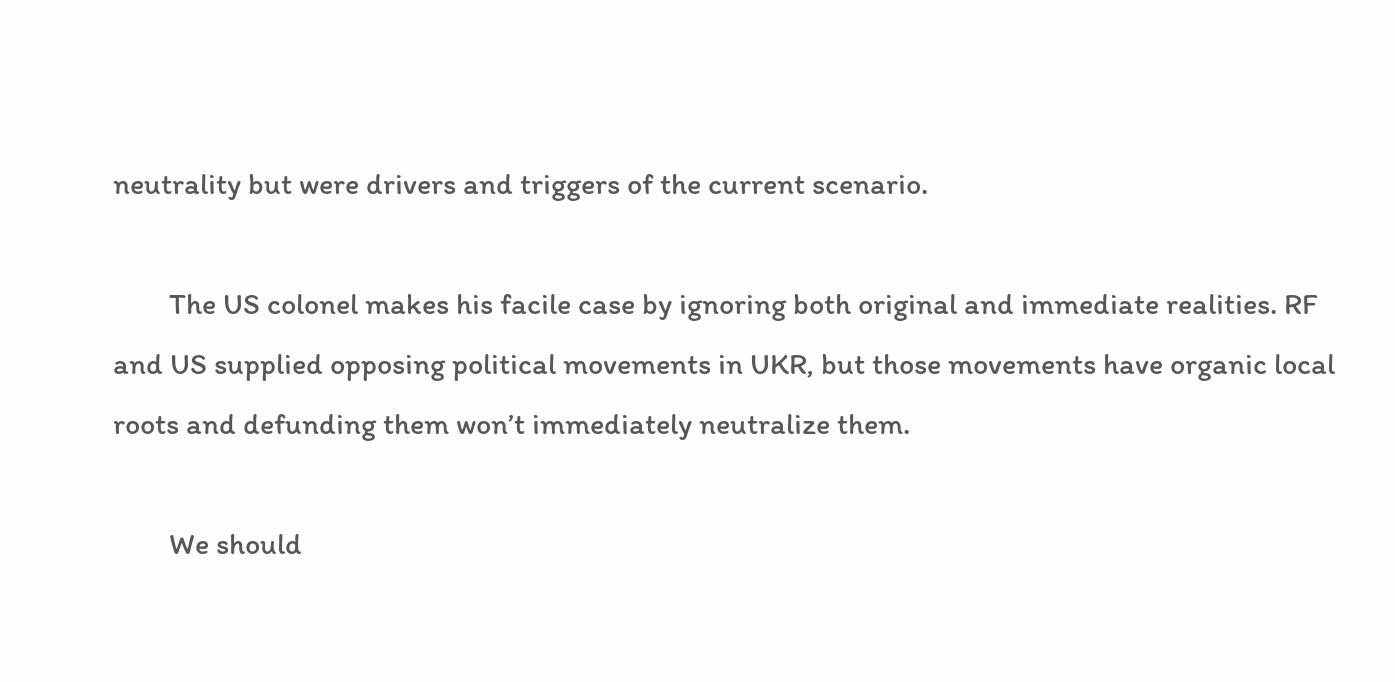neutrality but were drivers and triggers of the current scenario.

        The US colonel makes his facile case by ignoring both original and immediate realities. RF and US supplied opposing political movements in UKR, but those movements have organic local roots and defunding them won’t immediately neutralize them.

        We should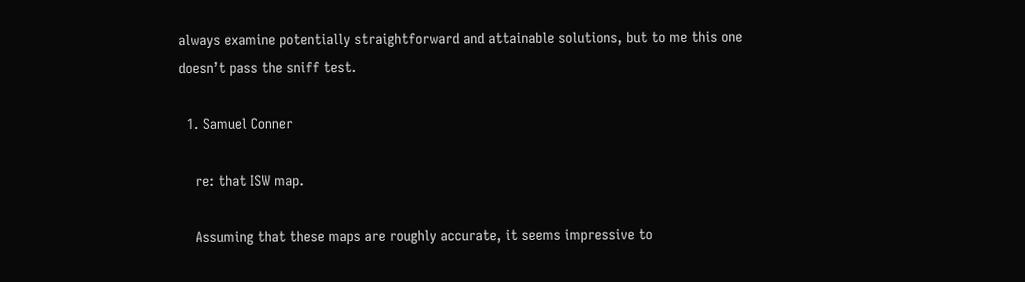always examine potentially straightforward and attainable solutions, but to me this one doesn’t pass the sniff test.

  1. Samuel Conner

    re: that ISW map.

    Assuming that these maps are roughly accurate, it seems impressive to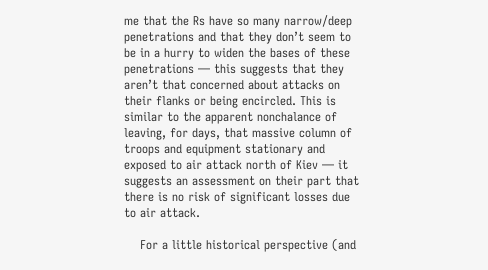me that the Rs have so many narrow/deep penetrations and that they don’t seem to be in a hurry to widen the bases of these penetrations — this suggests that they aren’t that concerned about attacks on their flanks or being encircled. This is similar to the apparent nonchalance of leaving, for days, that massive column of troops and equipment stationary and exposed to air attack north of Kiev — it suggests an assessment on their part that there is no risk of significant losses due to air attack.

    For a little historical perspective (and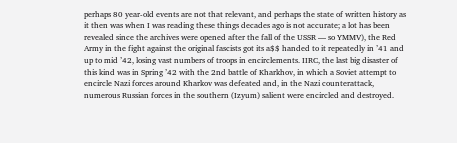perhaps 80 year-old events are not that relevant, and perhaps the state of written history as it then was when I was reading these things decades ago is not accurate; a lot has been revealed since the archives were opened after the fall of the USSR — so YMMV), the Red Army in the fight against the original fascists got its a$$ handed to it repeatedly in ’41 and up to mid ’42, losing vast numbers of troops in encirclements. IIRC, the last big disaster of this kind was in Spring ’42 with the 2nd battle of Kharkhov, in which a Soviet attempt to encircle Nazi forces around Kharkov was defeated and, in the Nazi counterattack, numerous Russian forces in the southern (Izyum) salient were encircled and destroyed.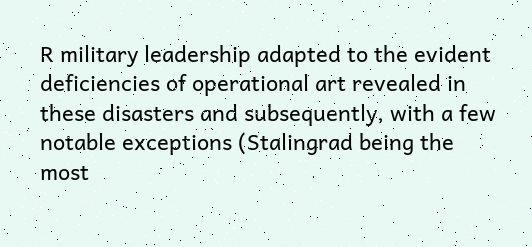R military leadership adapted to the evident deficiencies of operational art revealed in these disasters and subsequently, with a few notable exceptions (Stalingrad being the most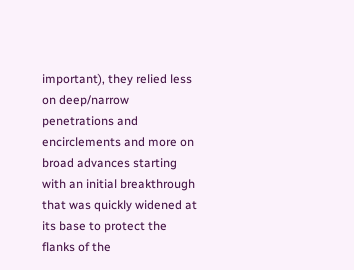important), they relied less on deep/narrow penetrations and encirclements and more on broad advances starting with an initial breakthrough that was quickly widened at its base to protect the flanks of the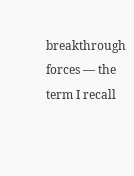breakthrough forces — the term I recall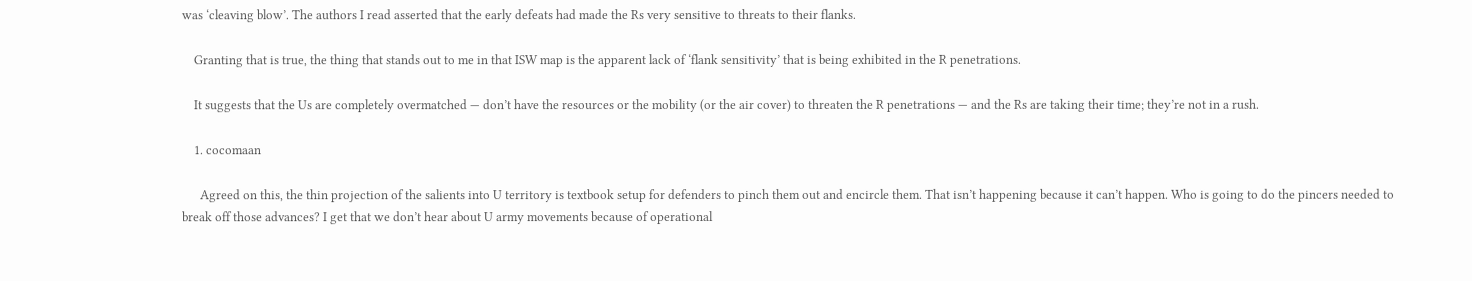was ‘cleaving blow’. The authors I read asserted that the early defeats had made the Rs very sensitive to threats to their flanks.

    Granting that is true, the thing that stands out to me in that ISW map is the apparent lack of ‘flank sensitivity’ that is being exhibited in the R penetrations.

    It suggests that the Us are completely overmatched — don’t have the resources or the mobility (or the air cover) to threaten the R penetrations — and the Rs are taking their time; they’re not in a rush.

    1. cocomaan

      Agreed on this, the thin projection of the salients into U territory is textbook setup for defenders to pinch them out and encircle them. That isn’t happening because it can’t happen. Who is going to do the pincers needed to break off those advances? I get that we don’t hear about U army movements because of operational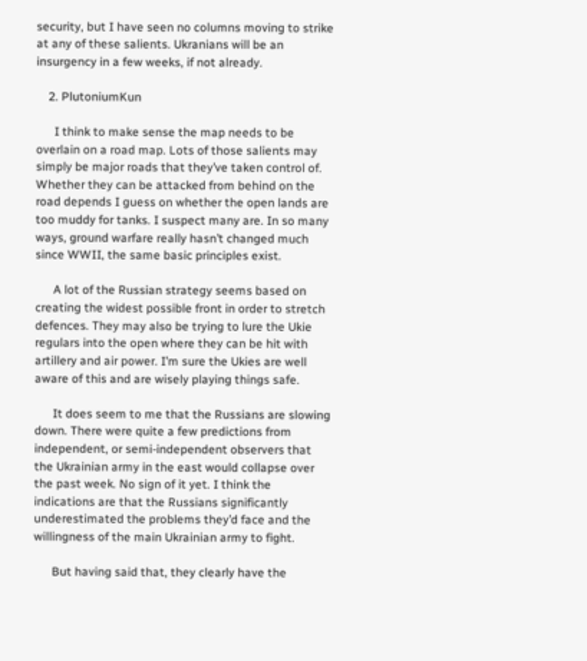security, but I have seen no columns moving to strike at any of these salients. Ukranians will be an insurgency in a few weeks, if not already.

    2. PlutoniumKun

      I think to make sense the map needs to be overlain on a road map. Lots of those salients may simply be major roads that they’ve taken control of. Whether they can be attacked from behind on the road depends I guess on whether the open lands are too muddy for tanks. I suspect many are. In so many ways, ground warfare really hasn’t changed much since WWII, the same basic principles exist.

      A lot of the Russian strategy seems based on creating the widest possible front in order to stretch defences. They may also be trying to lure the Ukie regulars into the open where they can be hit with artillery and air power. I’m sure the Ukies are well aware of this and are wisely playing things safe.

      It does seem to me that the Russians are slowing down. There were quite a few predictions from independent, or semi-independent observers that the Ukrainian army in the east would collapse over the past week. No sign of it yet. I think the indications are that the Russians significantly underestimated the problems they’d face and the willingness of the main Ukrainian army to fight.

      But having said that, they clearly have the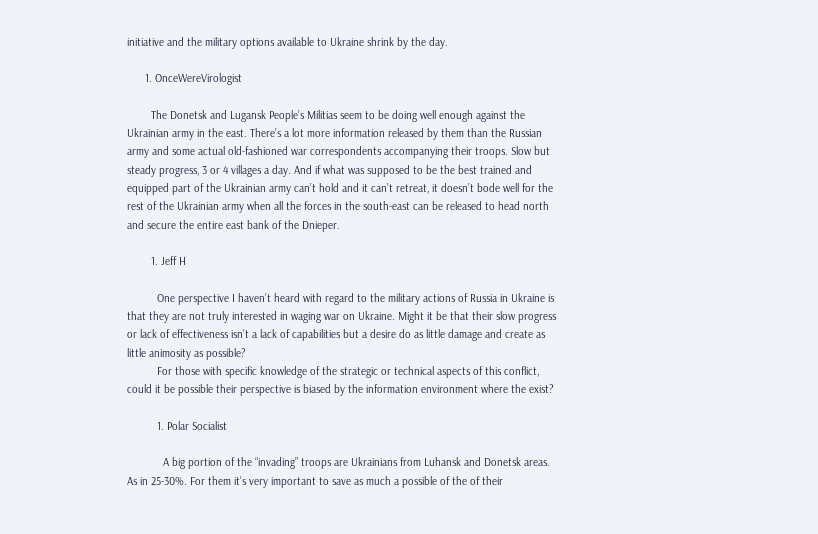initiative and the military options available to Ukraine shrink by the day.

      1. OnceWereVirologist

        The Donetsk and Lugansk People’s Militias seem to be doing well enough against the Ukrainian army in the east. There’s a lot more information released by them than the Russian army and some actual old-fashioned war correspondents accompanying their troops. Slow but steady progress, 3 or 4 villages a day. And if what was supposed to be the best trained and equipped part of the Ukrainian army can’t hold and it can’t retreat, it doesn’t bode well for the rest of the Ukrainian army when all the forces in the south-east can be released to head north and secure the entire east bank of the Dnieper.

        1. Jeff H

          One perspective I haven’t heard with regard to the military actions of Russia in Ukraine is that they are not truly interested in waging war on Ukraine. Might it be that their slow progress or lack of effectiveness isn’t a lack of capabilities but a desire do as little damage and create as little animosity as possible?
          For those with specific knowledge of the strategic or technical aspects of this conflict, could it be possible their perspective is biased by the information environment where the exist?

          1. Polar Socialist

            A big portion of the “invading” troops are Ukrainians from Luhansk and Donetsk areas. As in 25-30%. For them it’s very important to save as much a possible of the of their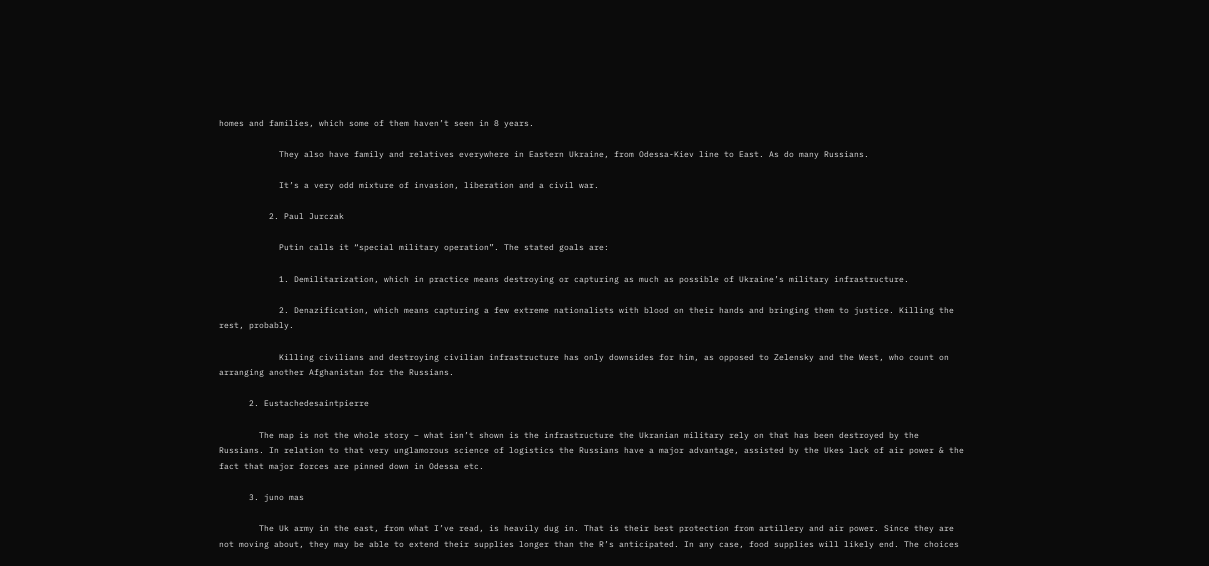homes and families, which some of them haven’t seen in 8 years.

            They also have family and relatives everywhere in Eastern Ukraine, from Odessa-Kiev line to East. As do many Russians.

            It’s a very odd mixture of invasion, liberation and a civil war.

          2. Paul Jurczak

            Putin calls it “special military operation”. The stated goals are:

            1. Demilitarization, which in practice means destroying or capturing as much as possible of Ukraine’s military infrastructure.

            2. Denazification, which means capturing a few extreme nationalists with blood on their hands and bringing them to justice. Killing the rest, probably.

            Killing civilians and destroying civilian infrastructure has only downsides for him, as opposed to Zelensky and the West, who count on arranging another Afghanistan for the Russians.

      2. Eustachedesaintpierre

        The map is not the whole story – what isn’t shown is the infrastructure the Ukranian military rely on that has been destroyed by the Russians. In relation to that very unglamorous science of logistics the Russians have a major advantage, assisted by the Ukes lack of air power & the fact that major forces are pinned down in Odessa etc.

      3. juno mas

        The Uk army in the east, from what I’ve read, is heavily dug in. That is their best protection from artillery and air power. Since they are not moving about, they may be able to extend their supplies longer than the R’s anticipated. In any case, food supplies will likely end. The choices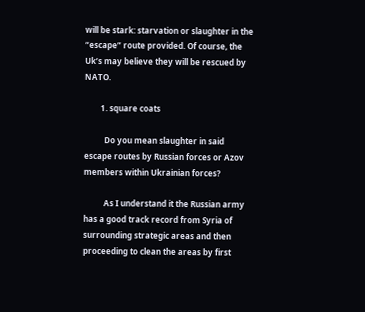will be stark: starvation or slaughter in the “escape” route provided. Of course, the Uk’s may believe they will be rescued by NATO.

        1. square coats

          Do you mean slaughter in said escape routes by Russian forces or Azov members within Ukrainian forces?

          As I understand it the Russian army has a good track record from Syria of surrounding strategic areas and then proceeding to clean the areas by first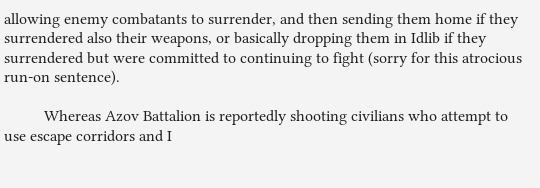allowing enemy combatants to surrender, and then sending them home if they surrendered also their weapons, or basically dropping them in Idlib if they surrendered but were committed to continuing to fight (sorry for this atrocious run-on sentence).

          Whereas Azov Battalion is reportedly shooting civilians who attempt to use escape corridors and I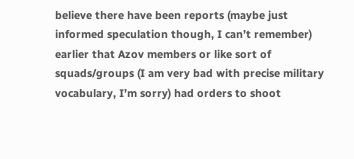believe there have been reports (maybe just informed speculation though, I can’t remember) earlier that Azov members or like sort of squads/groups (I am very bad with precise military vocabulary, I’m sorry) had orders to shoot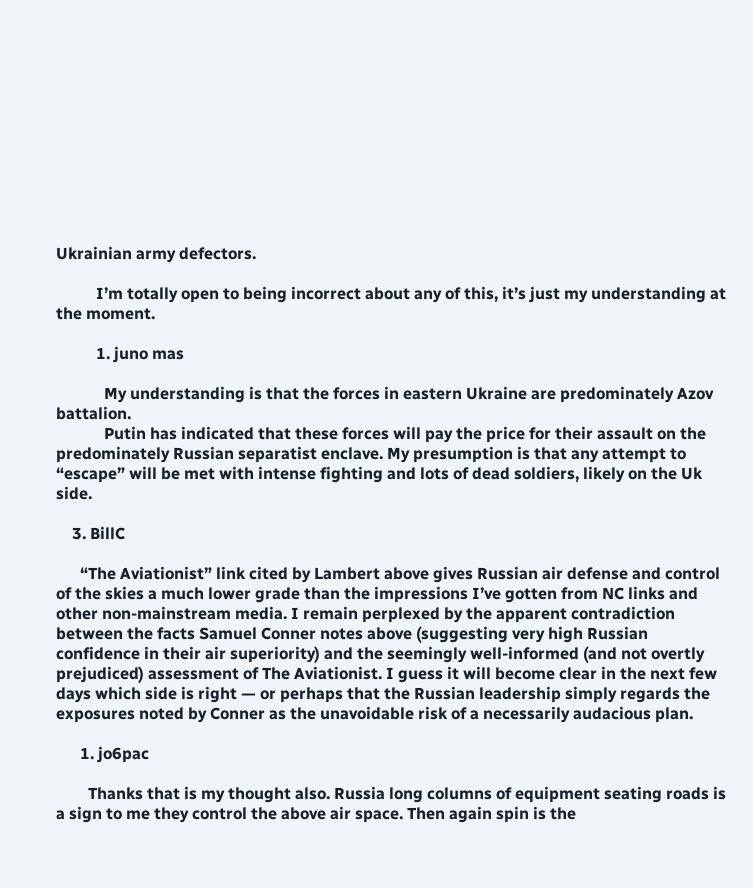Ukrainian army defectors.

          I’m totally open to being incorrect about any of this, it’s just my understanding at the moment.

          1. juno mas

            My understanding is that the forces in eastern Ukraine are predominately Azov battalion.
            Putin has indicated that these forces will pay the price for their assault on the predominately Russian separatist enclave. My presumption is that any attempt to “escape” will be met with intense fighting and lots of dead soldiers, likely on the Uk side.

    3. BillC

      “The Aviationist” link cited by Lambert above gives Russian air defense and control of the skies a much lower grade than the impressions I’ve gotten from NC links and other non-mainstream media. I remain perplexed by the apparent contradiction between the facts Samuel Conner notes above (suggesting very high Russian confidence in their air superiority) and the seemingly well-informed (and not overtly prejudiced) assessment of The Aviationist. I guess it will become clear in the next few days which side is right — or perhaps that the Russian leadership simply regards the exposures noted by Conner as the unavoidable risk of a necessarily audacious plan.

      1. jo6pac

        Thanks that is my thought also. Russia long columns of equipment seating roads is a sign to me they control the above air space. Then again spin is the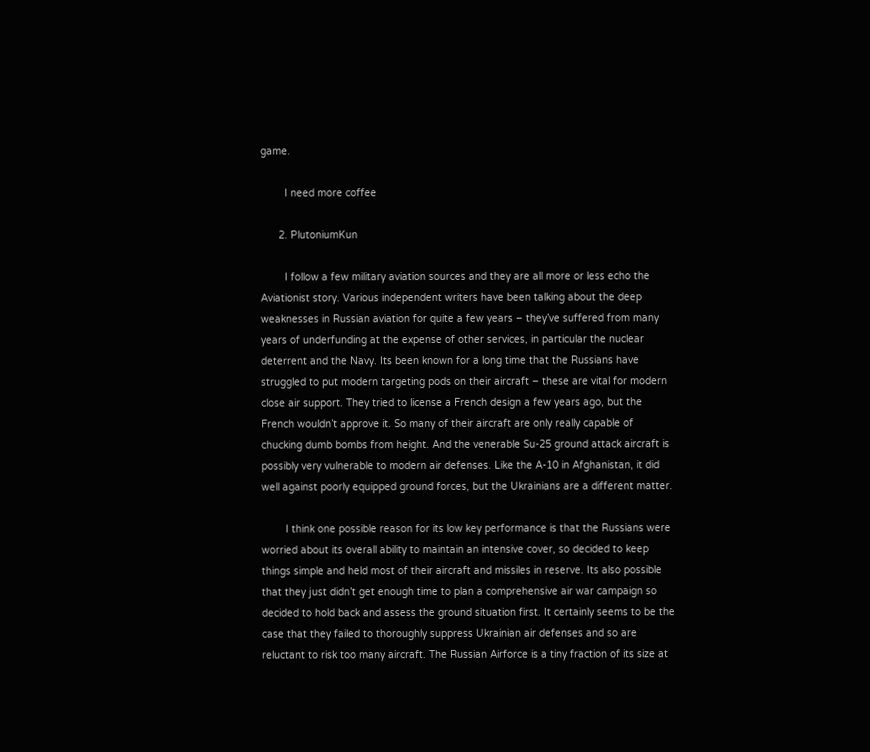game.

        I need more coffee

      2. PlutoniumKun

        I follow a few military aviation sources and they are all more or less echo the Aviationist story. Various independent writers have been talking about the deep weaknesses in Russian aviation for quite a few years – they’ve suffered from many years of underfunding at the expense of other services, in particular the nuclear deterrent and the Navy. Its been known for a long time that the Russians have struggled to put modern targeting pods on their aircraft – these are vital for modern close air support. They tried to license a French design a few years ago, but the French wouldn’t approve it. So many of their aircraft are only really capable of chucking dumb bombs from height. And the venerable Su-25 ground attack aircraft is possibly very vulnerable to modern air defenses. Like the A-10 in Afghanistan, it did well against poorly equipped ground forces, but the Ukrainians are a different matter.

        I think one possible reason for its low key performance is that the Russians were worried about its overall ability to maintain an intensive cover, so decided to keep things simple and held most of their aircraft and missiles in reserve. Its also possible that they just didn’t get enough time to plan a comprehensive air war campaign so decided to hold back and assess the ground situation first. It certainly seems to be the case that they failed to thoroughly suppress Ukrainian air defenses and so are reluctant to risk too many aircraft. The Russian Airforce is a tiny fraction of its size at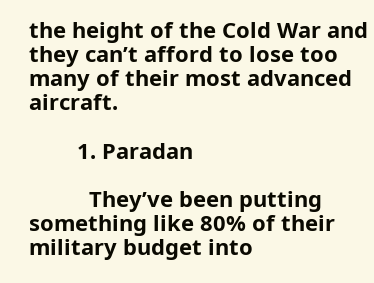the height of the Cold War and they can’t afford to lose too many of their most advanced aircraft.

        1. Paradan

          They’ve been putting something like 80% of their military budget into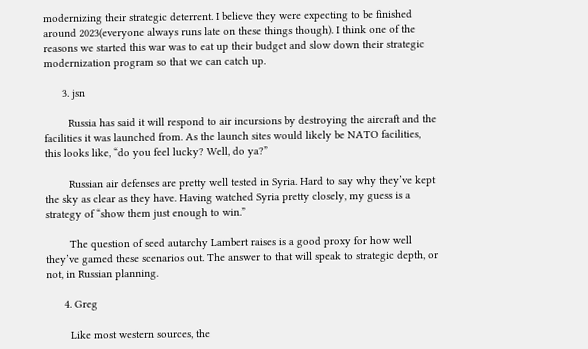modernizing their strategic deterrent. I believe they were expecting to be finished around 2023(everyone always runs late on these things though). I think one of the reasons we started this war was to eat up their budget and slow down their strategic modernization program so that we can catch up.

      3. jsn

        Russia has said it will respond to air incursions by destroying the aircraft and the facilities it was launched from. As the launch sites would likely be NATO facilities, this looks like, “do you feel lucky? Well, do ya?”

        Russian air defenses are pretty well tested in Syria. Hard to say why they’ve kept the sky as clear as they have. Having watched Syria pretty closely, my guess is a strategy of “show them just enough to win.”

        The question of seed autarchy Lambert raises is a good proxy for how well they’ve gamed these scenarios out. The answer to that will speak to strategic depth, or not, in Russian planning.

      4. Greg

        Like most western sources, the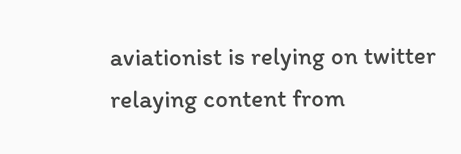aviationist is relying on twitter relaying content from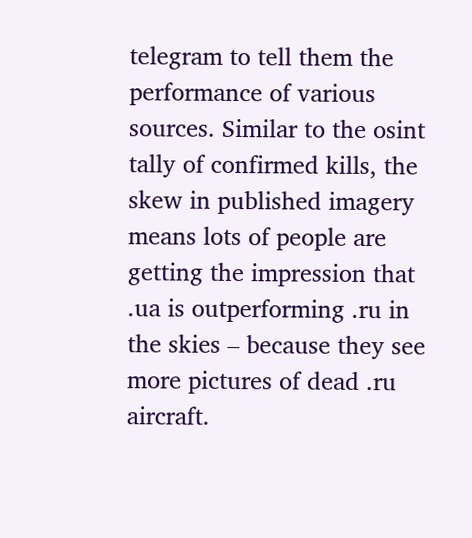telegram to tell them the performance of various sources. Similar to the osint tally of confirmed kills, the skew in published imagery means lots of people are getting the impression that .ua is outperforming .ru in the skies – because they see more pictures of dead .ru aircraft.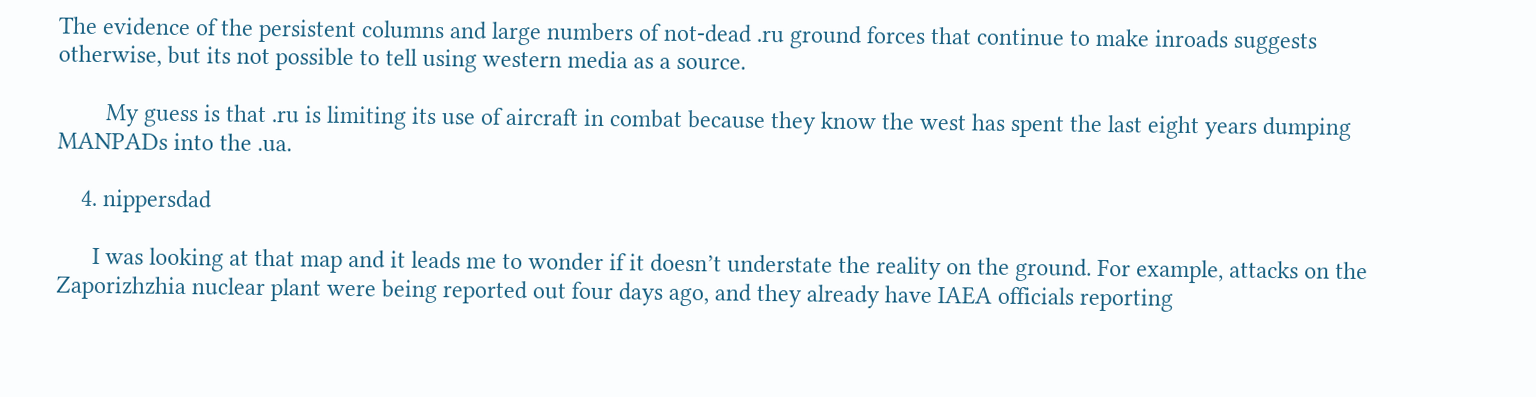The evidence of the persistent columns and large numbers of not-dead .ru ground forces that continue to make inroads suggests otherwise, but its not possible to tell using western media as a source.

        My guess is that .ru is limiting its use of aircraft in combat because they know the west has spent the last eight years dumping MANPADs into the .ua.

    4. nippersdad

      I was looking at that map and it leads me to wonder if it doesn’t understate the reality on the ground. For example, attacks on the Zaporizhzhia nuclear plant were being reported out four days ago, and they already have IAEA officials reporting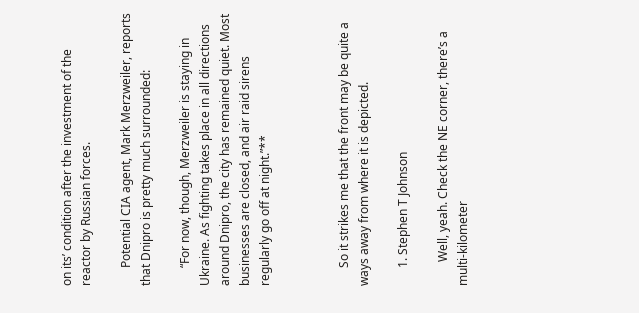on its’ condition after the investment of the reactor by Russian forces.

      Potential CIA agent, Mark Merzweiler, reports that Dnipro is pretty much surrounded:

      “For now, though, Merzweiler is staying in Ukraine. As fighting takes place in all directions around Dnipro, the city has remained quiet. Most businesses are closed, and air raid sirens regularly go off at night.”**



      So it strikes me that the front may be quite a ways away from where it is depicted.

      1. Stephen T Johnson

        Well, yeah. Check the NE corner, there’s a multi-kilometer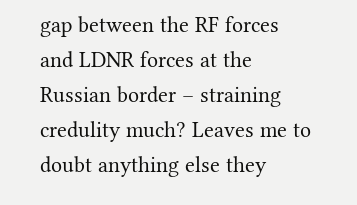gap between the RF forces and LDNR forces at the Russian border – straining credulity much? Leaves me to doubt anything else they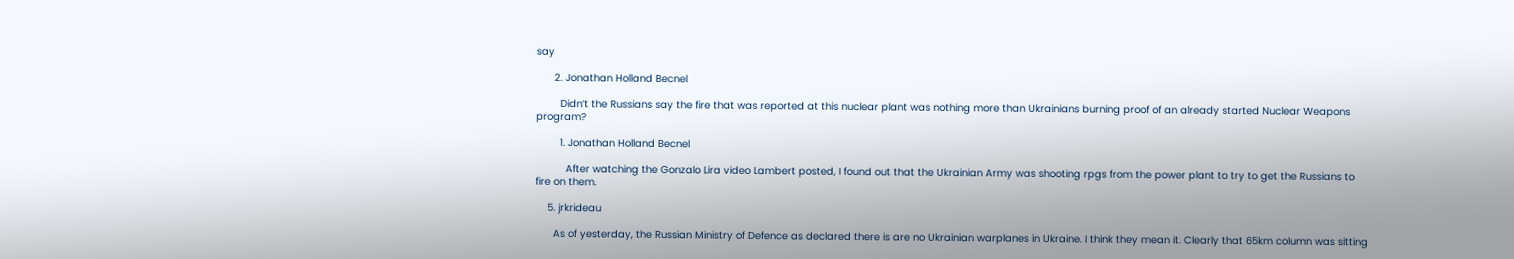say

      2. Jonathan Holland Becnel

        Didn’t the Russians say the fire that was reported at this nuclear plant was nothing more than Ukrainians burning proof of an already started Nuclear Weapons program?

        1. Jonathan Holland Becnel

          After watching the Gonzalo Lira video Lambert posted, I found out that the Ukrainian Army was shooting rpgs from the power plant to try to get the Russians to fire on them.

    5. jrkrideau

      As of yesterday, the Russian Ministry of Defence as declared there is are no Ukrainian warplanes in Ukraine. I think they mean it. Clearly that 65km column was sitting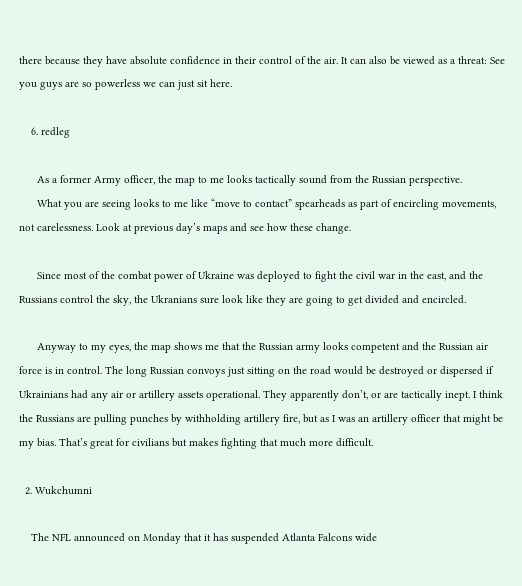there because they have absolute confidence in their control of the air. It can also be viewed as a threat: See you guys are so powerless we can just sit here.

    6. redleg

      As a former Army officer, the map to me looks tactically sound from the Russian perspective.
      What you are seeing looks to me like “move to contact” spearheads as part of encircling movements, not carelessness. Look at previous day’s maps and see how these change.

      Since most of the combat power of Ukraine was deployed to fight the civil war in the east, and the Russians control the sky, the Ukranians sure look like they are going to get divided and encircled.

      Anyway to my eyes, the map shows me that the Russian army looks competent and the Russian air force is in control. The long Russian convoys just sitting on the road would be destroyed or dispersed if Ukrainians had any air or artillery assets operational. They apparently don’t, or are tactically inept. I think the Russians are pulling punches by withholding artillery fire, but as I was an artillery officer that might be my bias. That’s great for civilians but makes fighting that much more difficult.

  2. Wukchumni

    The NFL announced on Monday that it has suspended Atlanta Falcons wide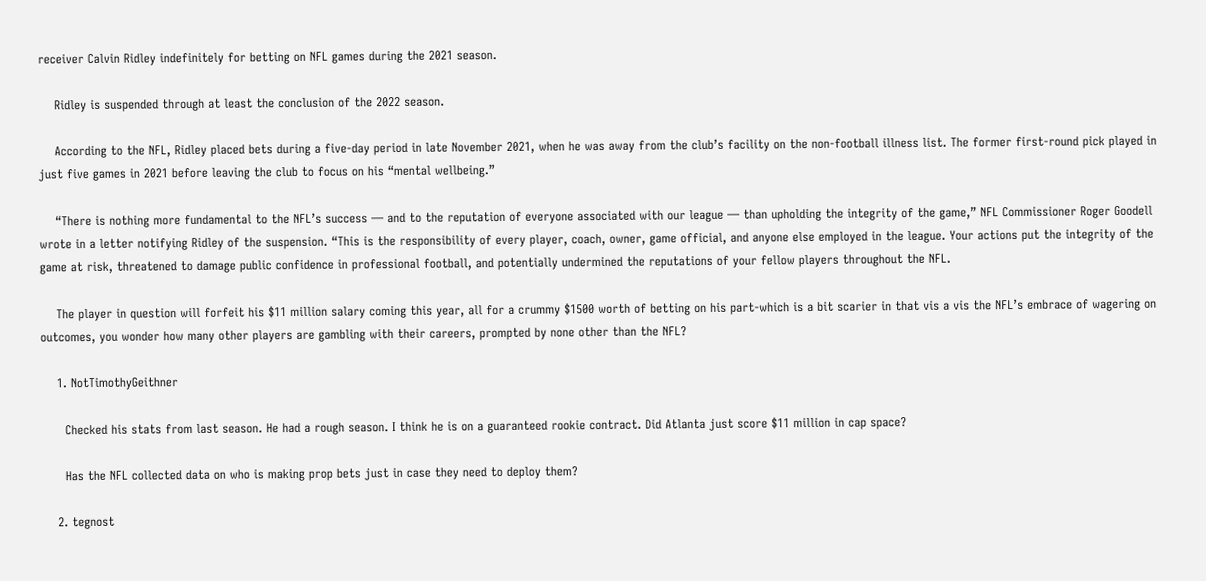receiver Calvin Ridley indefinitely for betting on NFL games during the 2021 season.

    Ridley is suspended through at least the conclusion of the 2022 season.

    According to the NFL, Ridley placed bets during a five-day period in late November 2021, when he was away from the club’s facility on the non-football illness list. The former first-round pick played in just five games in 2021 before leaving the club to focus on his “mental wellbeing.”

    “There is nothing more fundamental to the NFL’s success — and to the reputation of everyone associated with our league — than upholding the integrity of the game,” NFL Commissioner Roger Goodell wrote in a letter notifying Ridley of the suspension. “This is the responsibility of every player, coach, owner, game official, and anyone else employed in the league. Your actions put the integrity of the game at risk, threatened to damage public confidence in professional football, and potentially undermined the reputations of your fellow players throughout the NFL.

    The player in question will forfeit his $11 million salary coming this year, all for a crummy $1500 worth of betting on his part-which is a bit scarier in that vis a vis the NFL’s embrace of wagering on outcomes, you wonder how many other players are gambling with their careers, prompted by none other than the NFL?

    1. NotTimothyGeithner

      Checked his stats from last season. He had a rough season. I think he is on a guaranteed rookie contract. Did Atlanta just score $11 million in cap space?

      Has the NFL collected data on who is making prop bets just in case they need to deploy them?

    2. tegnost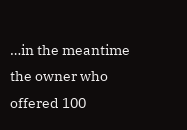…in the meantime the owner who offered 100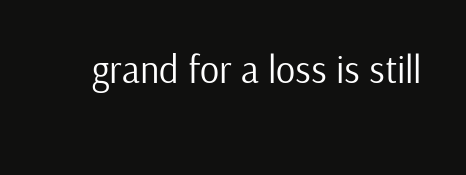grand for a loss is still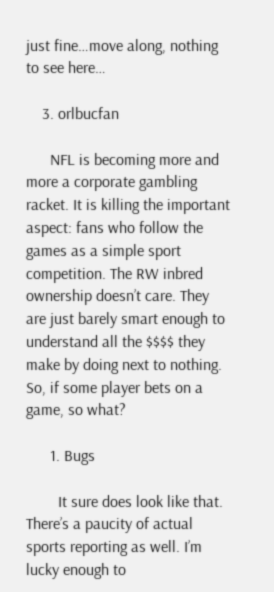just fine…move along, nothing to see here…

    3. orlbucfan

      NFL is becoming more and more a corporate gambling racket. It is killing the important aspect: fans who follow the games as a simple sport competition. The RW inbred ownership doesn’t care. They are just barely smart enough to understand all the $$$$ they make by doing next to nothing. So, if some player bets on a game, so what?

      1. Bugs

        It sure does look like that. There’s a paucity of actual sports reporting as well. I’m lucky enough to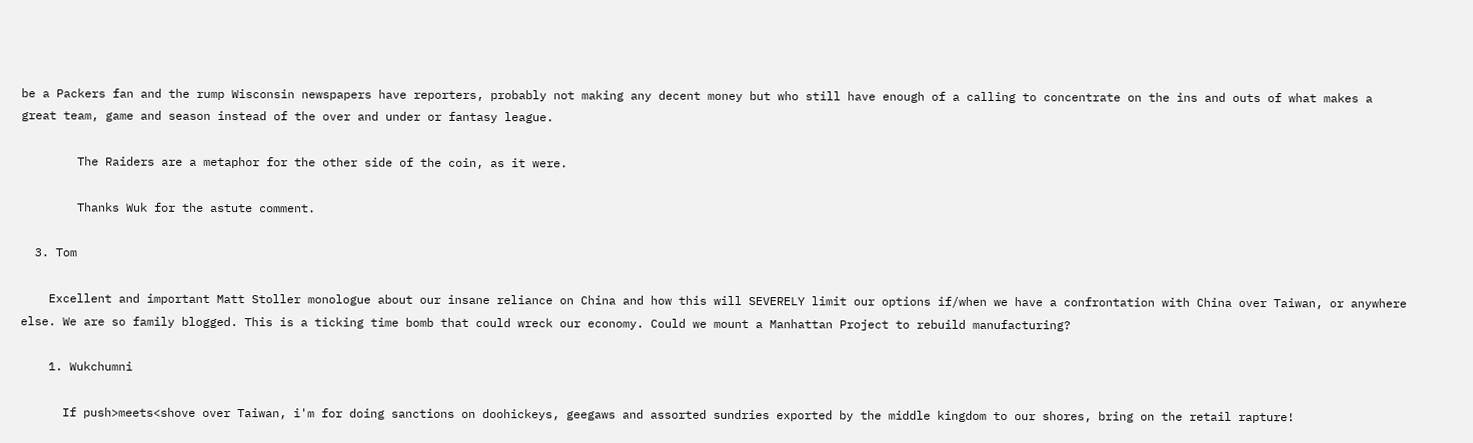be a Packers fan and the rump Wisconsin newspapers have reporters, probably not making any decent money but who still have enough of a calling to concentrate on the ins and outs of what makes a great team, game and season instead of the over and under or fantasy league.

        The Raiders are a metaphor for the other side of the coin, as it were.

        Thanks Wuk for the astute comment.

  3. Tom

    Excellent and important Matt Stoller monologue about our insane reliance on China and how this will SEVERELY limit our options if/when we have a confrontation with China over Taiwan, or anywhere else. We are so family blogged. This is a ticking time bomb that could wreck our economy. Could we mount a Manhattan Project to rebuild manufacturing?

    1. Wukchumni

      If push>meets<shove over Taiwan, i'm for doing sanctions on doohickeys, geegaws and assorted sundries exported by the middle kingdom to our shores, bring on the retail rapture!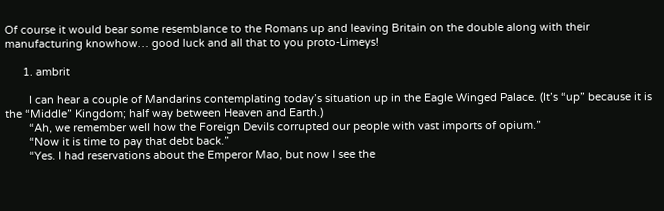Of course it would bear some resemblance to the Romans up and leaving Britain on the double along with their manufacturing knowhow… good luck and all that to you proto-Limeys!

      1. ambrit

        I can hear a couple of Mandarins contemplating today’s situation up in the Eagle Winged Palace. (It’s “up” because it is the “Middle” Kingdom; half way between Heaven and Earth.)
        “Ah, we remember well how the Foreign Devils corrupted our people with vast imports of opium.”
        “Now it is time to pay that debt back.”
        “Yes. I had reservations about the Emperor Mao, but now I see the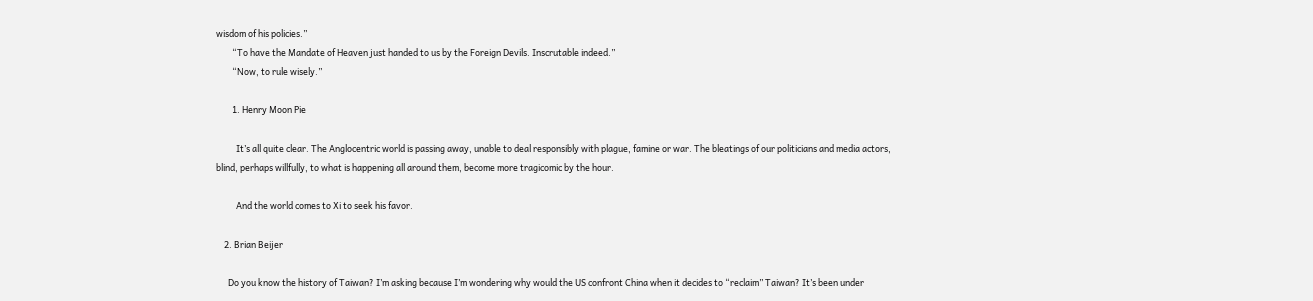wisdom of his policies.”
        “To have the Mandate of Heaven just handed to us by the Foreign Devils. Inscrutable indeed.”
        “Now, to rule wisely.”

        1. Henry Moon Pie

          It’s all quite clear. The Anglocentric world is passing away, unable to deal responsibly with plague, famine or war. The bleatings of our politicians and media actors, blind, perhaps willfully, to what is happening all around them, become more tragicomic by the hour.

          And the world comes to Xi to seek his favor.

    2. Brian Beijer

      Do you know the history of Taiwan? I’m asking because I’m wondering why would the US confront China when it decides to “reclaim” Taiwan? It’s been under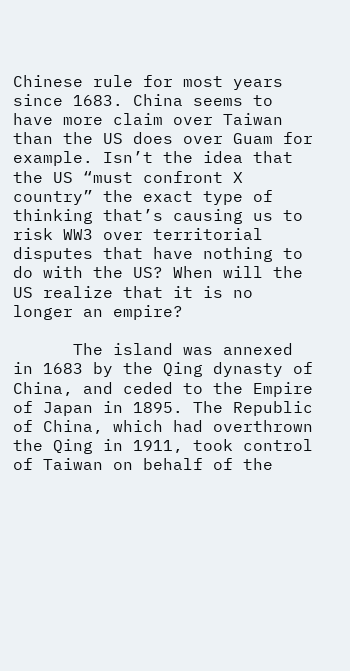Chinese rule for most years since 1683. China seems to have more claim over Taiwan than the US does over Guam for example. Isn’t the idea that the US “must confront X country” the exact type of thinking that’s causing us to risk WW3 over territorial disputes that have nothing to do with the US? When will the US realize that it is no longer an empire?

      The island was annexed in 1683 by the Qing dynasty of China, and ceded to the Empire of Japan in 1895. The Republic of China, which had overthrown the Qing in 1911, took control of Taiwan on behalf of the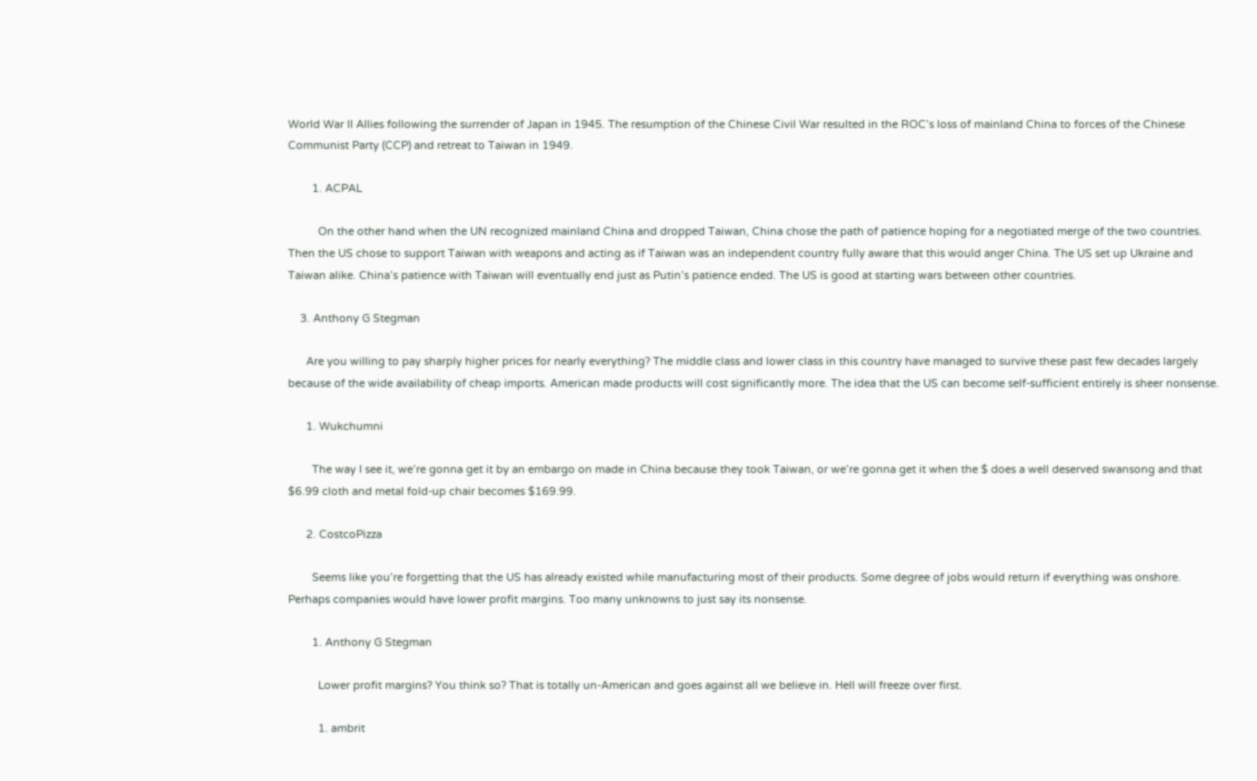World War II Allies following the surrender of Japan in 1945. The resumption of the Chinese Civil War resulted in the ROC’s loss of mainland China to forces of the Chinese Communist Party (CCP) and retreat to Taiwan in 1949.

        1. ACPAL

          On the other hand when the UN recognized mainland China and dropped Taiwan, China chose the path of patience hoping for a negotiated merge of the two countries. Then the US chose to support Taiwan with weapons and acting as if Taiwan was an independent country fully aware that this would anger China. The US set up Ukraine and Taiwan alike. China’s patience with Taiwan will eventually end just as Putin’s patience ended. The US is good at starting wars between other countries.

    3. Anthony G Stegman

      Are you willing to pay sharply higher prices for nearly everything? The middle class and lower class in this country have managed to survive these past few decades largely because of the wide availability of cheap imports. American made products will cost significantly more. The idea that the US can become self-sufficient entirely is sheer nonsense.

      1. Wukchumni

        The way I see it, we’re gonna get it by an embargo on made in China because they took Taiwan, or we’re gonna get it when the $ does a well deserved swansong and that $6.99 cloth and metal fold-up chair becomes $169.99.

      2. CostcoPizza

        Seems like you’re forgetting that the US has already existed while manufacturing most of their products. Some degree of jobs would return if everything was onshore. Perhaps companies would have lower profit margins. Too many unknowns to just say its nonsense.

        1. Anthony G Stegman

          Lower profit margins? You think so? That is totally un-American and goes against all we believe in. Hell will freeze over first.

          1. ambrit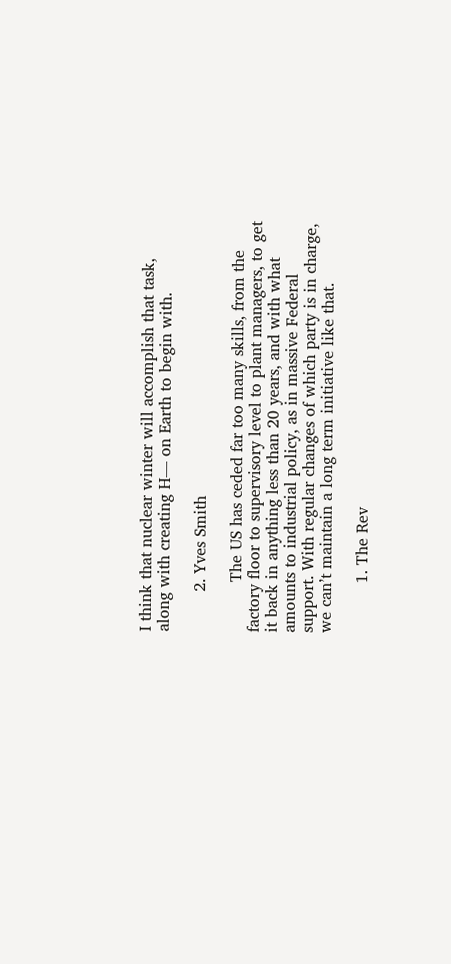I think that nuclear winter will accomplish that task, along with creating H— on Earth to begin with.

        2. Yves Smith

          The US has ceded far too many skills, from the factory floor to supervisory level to plant managers, to get it back in anything less than 20 years, and with what amounts to industrial policy, as in massive Federal support. With regular changes of which party is in charge, we can’t maintain a long term initiative like that.

          1. The Rev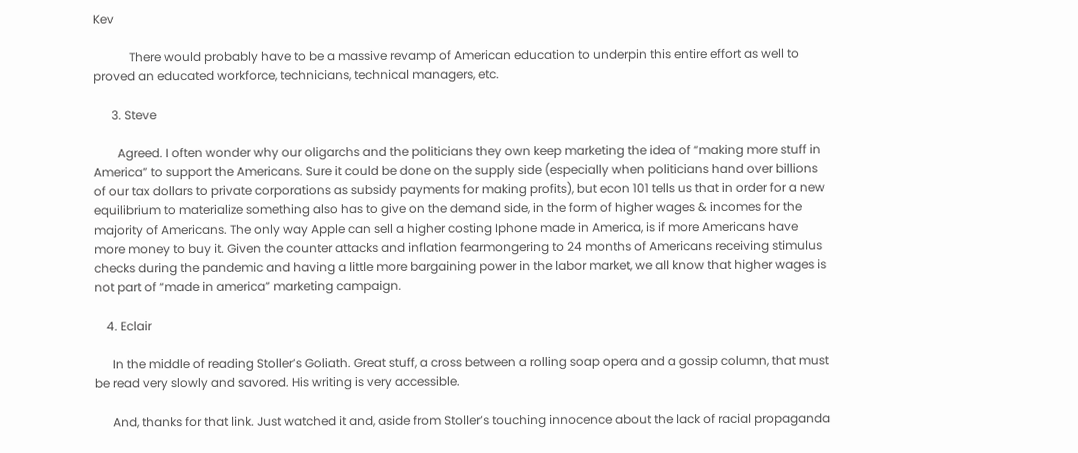Kev

            There would probably have to be a massive revamp of American education to underpin this entire effort as well to proved an educated workforce, technicians, technical managers, etc.

      3. Steve

        Agreed. I often wonder why our oligarchs and the politicians they own keep marketing the idea of “making more stuff in America” to support the Americans. Sure it could be done on the supply side (especially when politicians hand over billions of our tax dollars to private corporations as subsidy payments for making profits), but econ 101 tells us that in order for a new equilibrium to materialize something also has to give on the demand side, in the form of higher wages & incomes for the majority of Americans. The only way Apple can sell a higher costing Iphone made in America, is if more Americans have more money to buy it. Given the counter attacks and inflation fearmongering to 24 months of Americans receiving stimulus checks during the pandemic and having a little more bargaining power in the labor market, we all know that higher wages is not part of “made in america” marketing campaign.

    4. Eclair

      In the middle of reading Stoller’s Goliath. Great stuff, a cross between a rolling soap opera and a gossip column, that must be read very slowly and savored. His writing is very accessible.

      And, thanks for that link. Just watched it and, aside from Stoller’s touching innocence about the lack of racial propaganda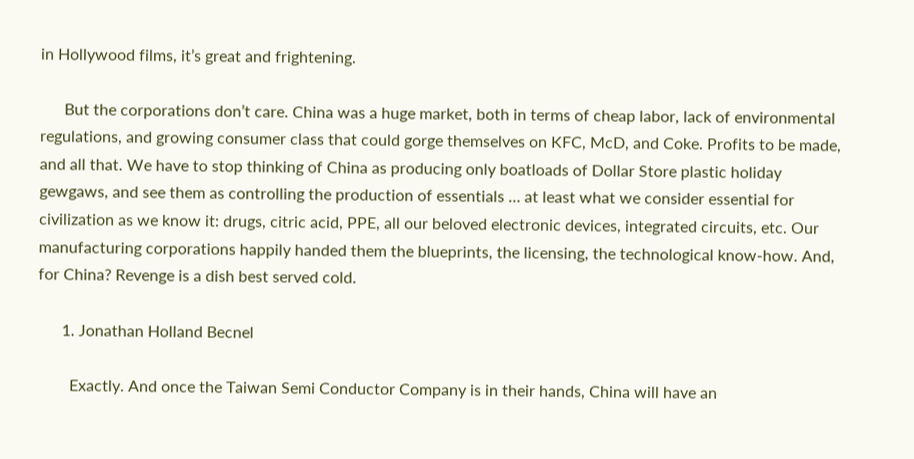in Hollywood films, it’s great and frightening.

      But the corporations don’t care. China was a huge market, both in terms of cheap labor, lack of environmental regulations, and growing consumer class that could gorge themselves on KFC, McD, and Coke. Profits to be made, and all that. We have to stop thinking of China as producing only boatloads of Dollar Store plastic holiday gewgaws, and see them as controlling the production of essentials … at least what we consider essential for civilization as we know it: drugs, citric acid, PPE, all our beloved electronic devices, integrated circuits, etc. Our manufacturing corporations happily handed them the blueprints, the licensing, the technological know-how. And, for China? Revenge is a dish best served cold.

      1. Jonathan Holland Becnel

        Exactly. And once the Taiwan Semi Conductor Company is in their hands, China will have an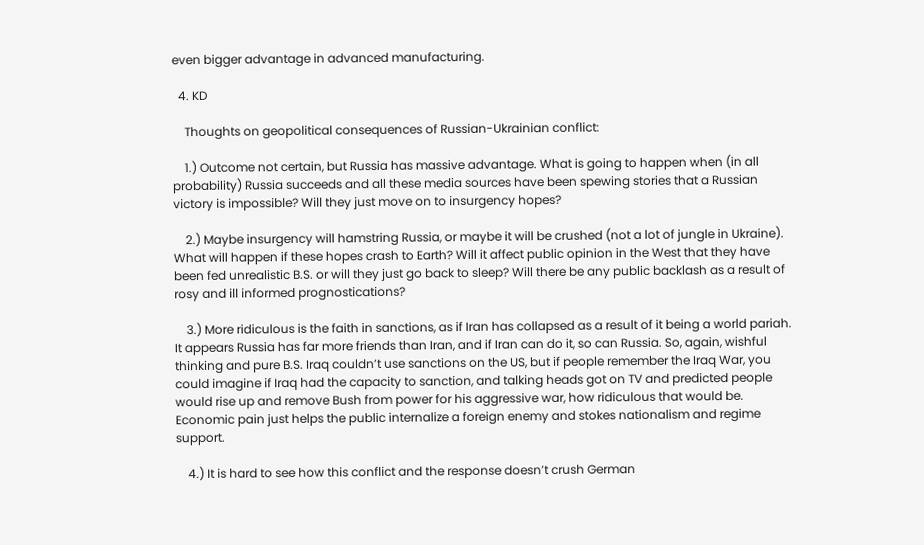even bigger advantage in advanced manufacturing.

  4. KD

    Thoughts on geopolitical consequences of Russian-Ukrainian conflict:

    1.) Outcome not certain, but Russia has massive advantage. What is going to happen when (in all probability) Russia succeeds and all these media sources have been spewing stories that a Russian victory is impossible? Will they just move on to insurgency hopes?

    2.) Maybe insurgency will hamstring Russia, or maybe it will be crushed (not a lot of jungle in Ukraine). What will happen if these hopes crash to Earth? Will it affect public opinion in the West that they have been fed unrealistic B.S. or will they just go back to sleep? Will there be any public backlash as a result of rosy and ill informed prognostications?

    3.) More ridiculous is the faith in sanctions, as if Iran has collapsed as a result of it being a world pariah. It appears Russia has far more friends than Iran, and if Iran can do it, so can Russia. So, again, wishful thinking and pure B.S. Iraq couldn’t use sanctions on the US, but if people remember the Iraq War, you could imagine if Iraq had the capacity to sanction, and talking heads got on TV and predicted people would rise up and remove Bush from power for his aggressive war, how ridiculous that would be. Economic pain just helps the public internalize a foreign enemy and stokes nationalism and regime support.

    4.) It is hard to see how this conflict and the response doesn’t crush German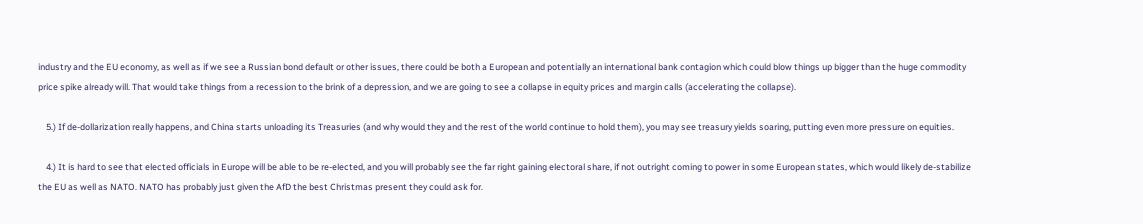industry and the EU economy, as well as if we see a Russian bond default or other issues, there could be both a European and potentially an international bank contagion which could blow things up bigger than the huge commodity price spike already will. That would take things from a recession to the brink of a depression, and we are going to see a collapse in equity prices and margin calls (accelerating the collapse).

    5.) If de-dollarization really happens, and China starts unloading its Treasuries (and why would they and the rest of the world continue to hold them), you may see treasury yields soaring, putting even more pressure on equities.

    4.) It is hard to see that elected officials in Europe will be able to be re-elected, and you will probably see the far right gaining electoral share, if not outright coming to power in some European states, which would likely de-stabilize the EU as well as NATO. NATO has probably just given the AfD the best Christmas present they could ask for.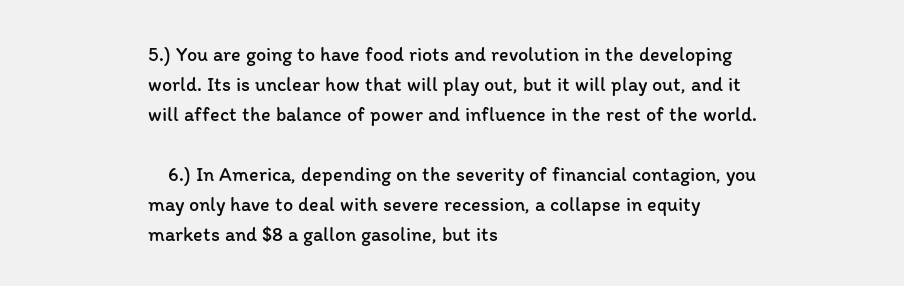5.) You are going to have food riots and revolution in the developing world. Its is unclear how that will play out, but it will play out, and it will affect the balance of power and influence in the rest of the world.

    6.) In America, depending on the severity of financial contagion, you may only have to deal with severe recession, a collapse in equity markets and $8 a gallon gasoline, but its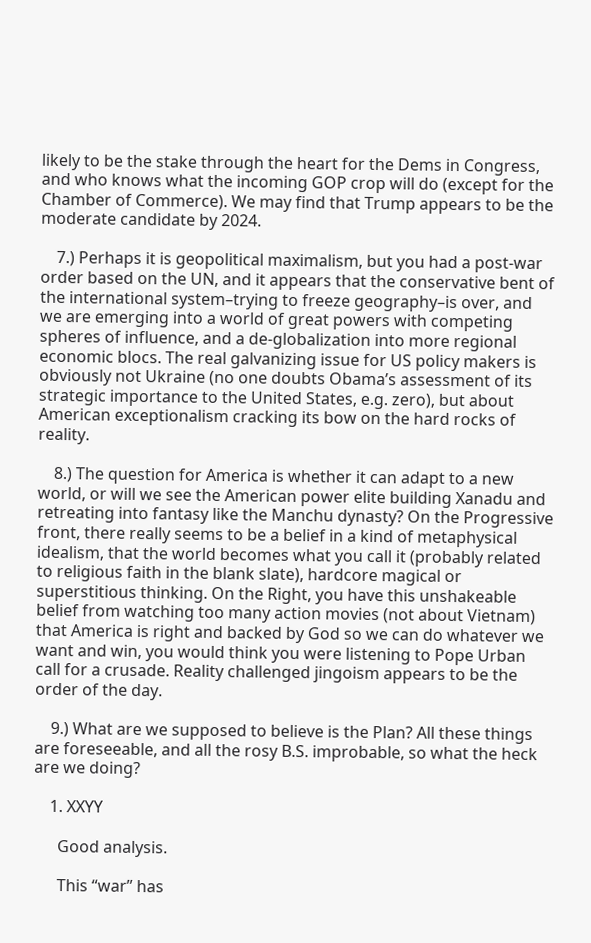likely to be the stake through the heart for the Dems in Congress, and who knows what the incoming GOP crop will do (except for the Chamber of Commerce). We may find that Trump appears to be the moderate candidate by 2024.

    7.) Perhaps it is geopolitical maximalism, but you had a post-war order based on the UN, and it appears that the conservative bent of the international system–trying to freeze geography–is over, and we are emerging into a world of great powers with competing spheres of influence, and a de-globalization into more regional economic blocs. The real galvanizing issue for US policy makers is obviously not Ukraine (no one doubts Obama’s assessment of its strategic importance to the United States, e.g. zero), but about American exceptionalism cracking its bow on the hard rocks of reality.

    8.) The question for America is whether it can adapt to a new world, or will we see the American power elite building Xanadu and retreating into fantasy like the Manchu dynasty? On the Progressive front, there really seems to be a belief in a kind of metaphysical idealism, that the world becomes what you call it (probably related to religious faith in the blank slate), hardcore magical or superstitious thinking. On the Right, you have this unshakeable belief from watching too many action movies (not about Vietnam) that America is right and backed by God so we can do whatever we want and win, you would think you were listening to Pope Urban call for a crusade. Reality challenged jingoism appears to be the order of the day.

    9.) What are we supposed to believe is the Plan? All these things are foreseeable, and all the rosy B.S. improbable, so what the heck are we doing?

    1. XXYY

      Good analysis.

      This “war” has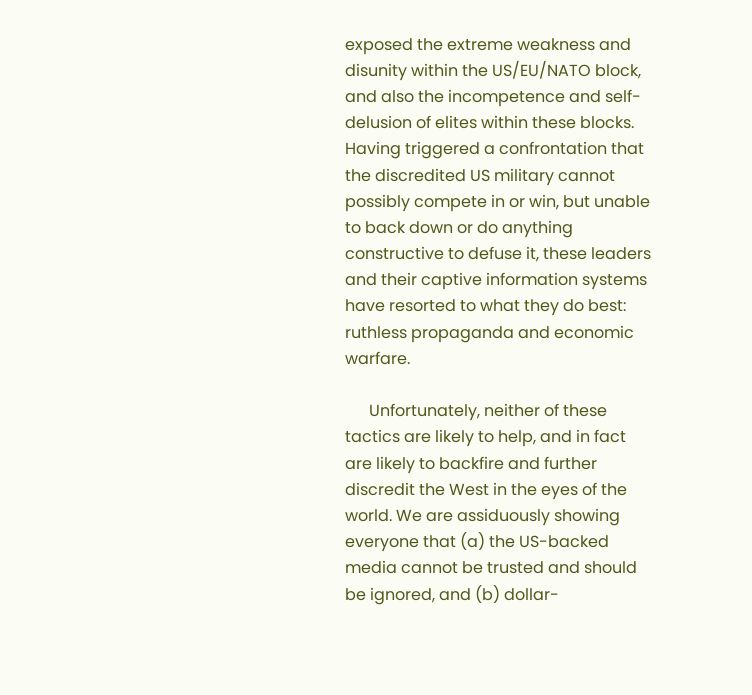exposed the extreme weakness and disunity within the US/EU/NATO block, and also the incompetence and self-delusion of elites within these blocks. Having triggered a confrontation that the discredited US military cannot possibly compete in or win, but unable to back down or do anything constructive to defuse it, these leaders and their captive information systems have resorted to what they do best: ruthless propaganda and economic warfare.

      Unfortunately, neither of these tactics are likely to help, and in fact are likely to backfire and further discredit the West in the eyes of the world. We are assiduously showing everyone that (a) the US-backed media cannot be trusted and should be ignored, and (b) dollar-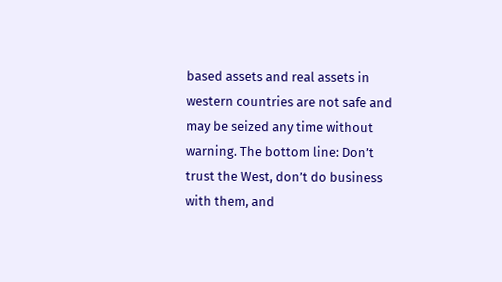based assets and real assets in western countries are not safe and may be seized any time without warning. The bottom line: Don’t trust the West, don’t do business with them, and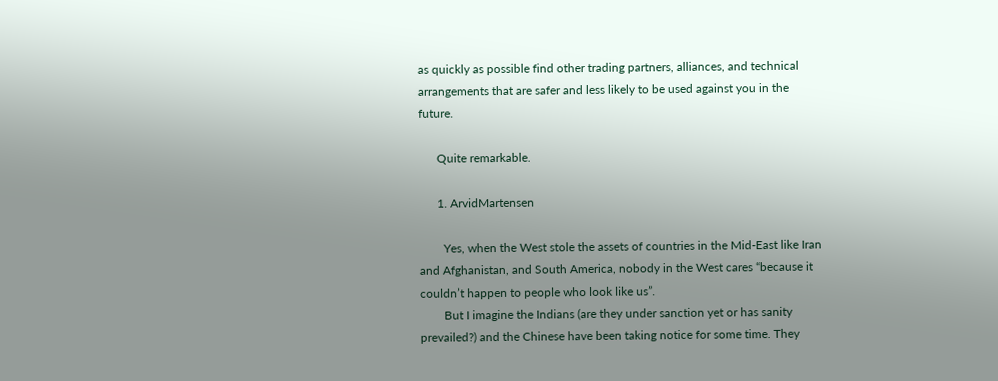as quickly as possible find other trading partners, alliances, and technical arrangements that are safer and less likely to be used against you in the future.

      Quite remarkable.

      1. ArvidMartensen

        Yes, when the West stole the assets of countries in the Mid-East like Iran and Afghanistan, and South America, nobody in the West cares “because it couldn’t happen to people who look like us”.
        But I imagine the Indians (are they under sanction yet or has sanity prevailed?) and the Chinese have been taking notice for some time. They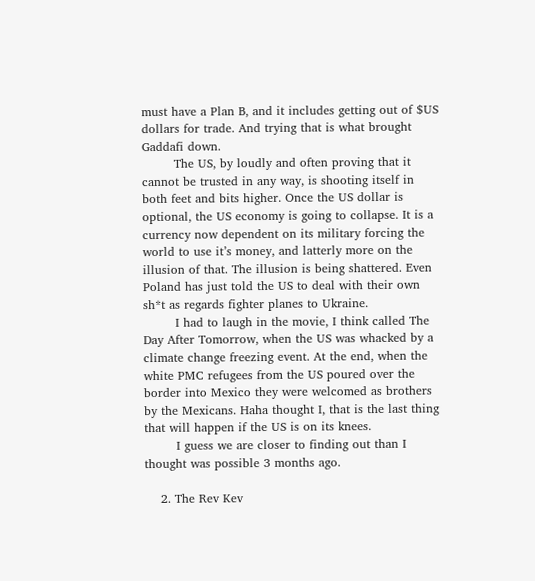must have a Plan B, and it includes getting out of $US dollars for trade. And trying that is what brought Gaddafi down.
        The US, by loudly and often proving that it cannot be trusted in any way, is shooting itself in both feet and bits higher. Once the US dollar is optional, the US economy is going to collapse. It is a currency now dependent on its military forcing the world to use it’s money, and latterly more on the illusion of that. The illusion is being shattered. Even Poland has just told the US to deal with their own sh*t as regards fighter planes to Ukraine.
        I had to laugh in the movie, I think called The Day After Tomorrow, when the US was whacked by a climate change freezing event. At the end, when the white PMC refugees from the US poured over the border into Mexico they were welcomed as brothers by the Mexicans. Haha thought I, that is the last thing that will happen if the US is on its knees.
        I guess we are closer to finding out than I thought was possible 3 months ago.

    2. The Rev Kev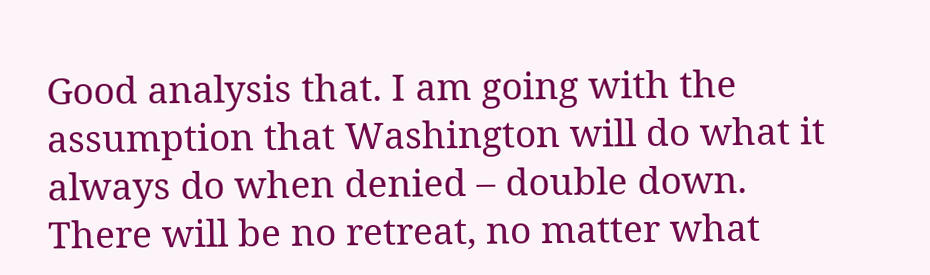Good analysis that. I am going with the assumption that Washington will do what it always do when denied – double down. There will be no retreat, no matter what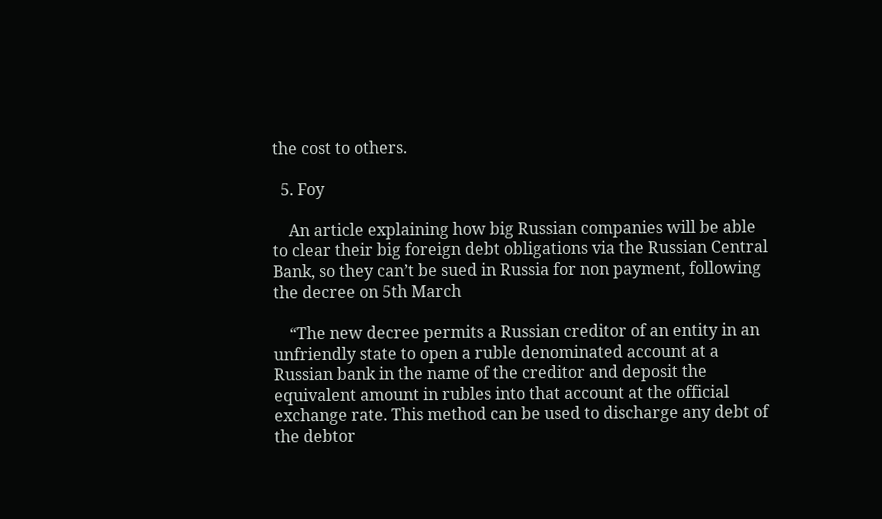the cost to others.

  5. Foy

    An article explaining how big Russian companies will be able to clear their big foreign debt obligations via the Russian Central Bank, so they can’t be sued in Russia for non payment, following the decree on 5th March

    “The new decree permits a Russian creditor of an entity in an unfriendly state to open a ruble denominated account at a Russian bank in the name of the creditor and deposit the equivalent amount in rubles into that account at the official exchange rate. This method can be used to discharge any debt of the debtor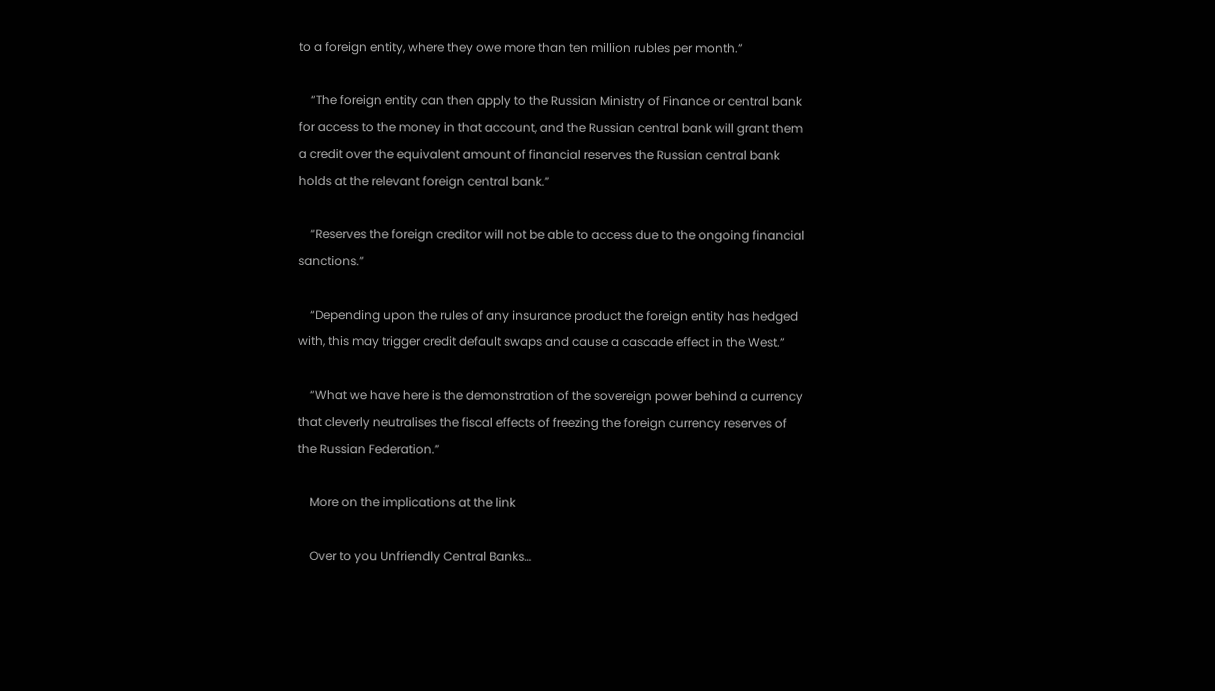to a foreign entity, where they owe more than ten million rubles per month.”

    “The foreign entity can then apply to the Russian Ministry of Finance or central bank for access to the money in that account, and the Russian central bank will grant them a credit over the equivalent amount of financial reserves the Russian central bank holds at the relevant foreign central bank.”

    “Reserves the foreign creditor will not be able to access due to the ongoing financial sanctions.”

    “Depending upon the rules of any insurance product the foreign entity has hedged with, this may trigger credit default swaps and cause a cascade effect in the West.”

    “What we have here is the demonstration of the sovereign power behind a currency that cleverly neutralises the fiscal effects of freezing the foreign currency reserves of the Russian Federation.”

    More on the implications at the link

    Over to you Unfriendly Central Banks…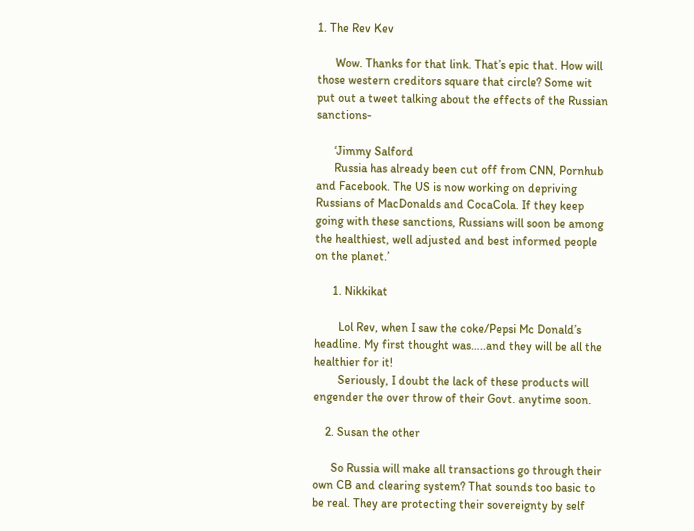1. The Rev Kev

      Wow. Thanks for that link. That’s epic that. How will those western creditors square that circle? Some wit put out a tweet talking about the effects of the Russian sanctions-

      ‘Jimmy Salford
      Russia has already been cut off from CNN, Pornhub and Facebook. The US is now working on depriving Russians of MacDonalds and CocaCola. If they keep going with these sanctions, Russians will soon be among the healthiest, well adjusted and best informed people on the planet.’

      1. Nikkikat

        Lol Rev, when I saw the coke/Pepsi Mc Donald’s headline. My first thought was…..and they will be all the healthier for it!
        Seriously, I doubt the lack of these products will engender the over throw of their Govt. anytime soon.

    2. Susan the other

      So Russia will make all transactions go through their own CB and clearing system? That sounds too basic to be real. They are protecting their sovereignty by self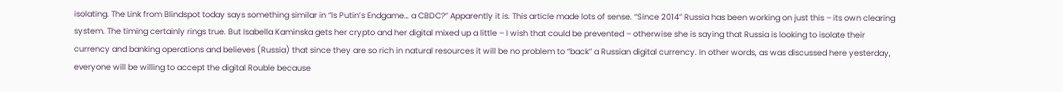isolating. The Link from Blindspot today says something similar in “Is Putin’s Endgame… a CBDC?” Apparently it is. This article made lots of sense. “Since 2014” Russia has been working on just this – its own clearing system. The timing certainly rings true. But Isabella Kaminska gets her crypto and her digital mixed up a little – I wish that could be prevented – otherwise she is saying that Russia is looking to isolate their currency and banking operations and believes (Russia) that since they are so rich in natural resources it will be no problem to “back” a Russian digital currency. In other words, as was discussed here yesterday, everyone will be willing to accept the digital Rouble because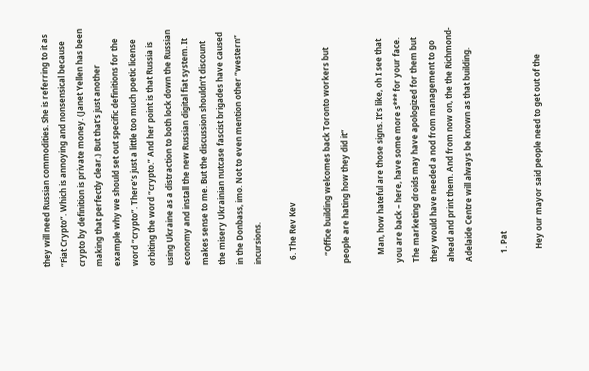they will need Russian commodities. She is referring to it as “Fiat Crypto”. Which is annoying and nonsensical because crypto by definition is private money. (Janet Yellen has been making that perfectly clear.) But that’s just another example why we should set out specific definitions for the word “crypto”. There’s just a little too much poetic license orbiting the word “crypto.” And her point is that Russia is using Ukraine as a distraction to both lock down the Russian economy and install the new Russian digital fiat system. It makes sense to me. But the discussion shouldn’t discount the misery Ukrainian nutcase fascist brigades have caused in the Donbass, imo. Not to even mention other “western” incursions.

  6. The Rev Kev

    “Office building welcomes back Toronto workers but people are hating how they did it”

    Man, how hateful are those signs. It’s like, oh I see that you are back – here, have some more s*** for your face. The marketing droids may have apologized for them but they would have needed a nod from management to go ahead and print them. And from now on, the the Richmond-Adelaide Centre will always be known as that building.

    1. Pat

      Hey our mayor said people need to get out of the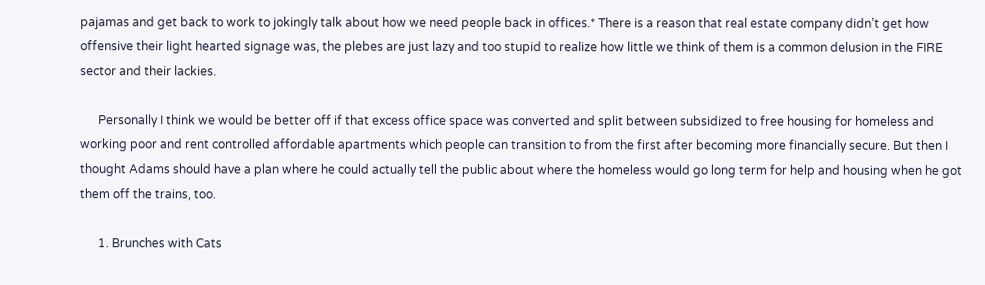pajamas and get back to work to jokingly talk about how we need people back in offices.* There is a reason that real estate company didn’t get how offensive their light hearted signage was, the plebes are just lazy and too stupid to realize how little we think of them is a common delusion in the FIRE sector and their lackies.

      Personally I think we would be better off if that excess office space was converted and split between subsidized to free housing for homeless and working poor and rent controlled affordable apartments which people can transition to from the first after becoming more financially secure. But then I thought Adams should have a plan where he could actually tell the public about where the homeless would go long term for help and housing when he got them off the trains, too.

      1. Brunches with Cats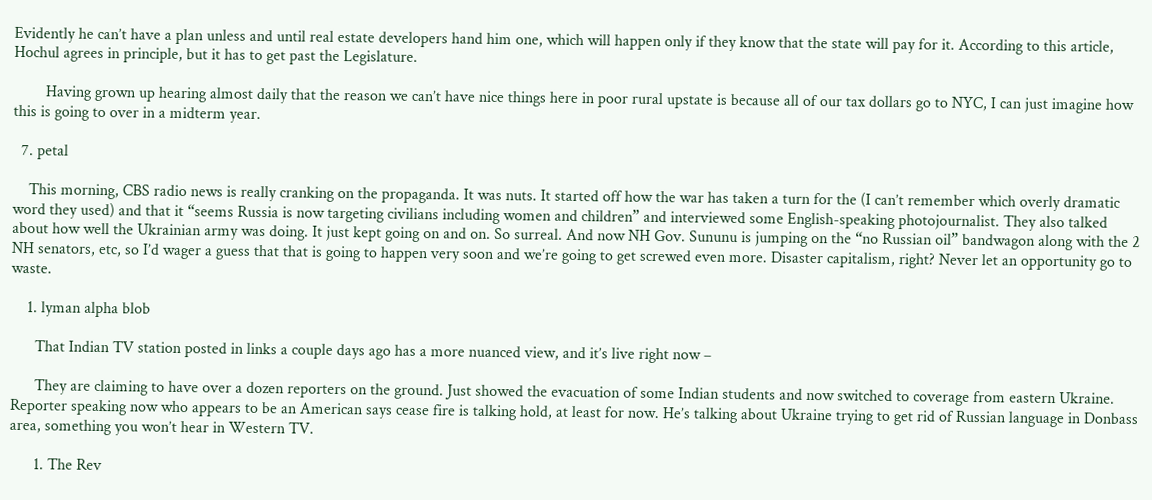Evidently he can’t have a plan unless and until real estate developers hand him one, which will happen only if they know that the state will pay for it. According to this article, Hochul agrees in principle, but it has to get past the Legislature.

        Having grown up hearing almost daily that the reason we can’t have nice things here in poor rural upstate is because all of our tax dollars go to NYC, I can just imagine how this is going to over in a midterm year.

  7. petal

    This morning, CBS radio news is really cranking on the propaganda. It was nuts. It started off how the war has taken a turn for the (I can’t remember which overly dramatic word they used) and that it “seems Russia is now targeting civilians including women and children” and interviewed some English-speaking photojournalist. They also talked about how well the Ukrainian army was doing. It just kept going on and on. So surreal. And now NH Gov. Sununu is jumping on the “no Russian oil” bandwagon along with the 2 NH senators, etc, so I’d wager a guess that that is going to happen very soon and we’re going to get screwed even more. Disaster capitalism, right? Never let an opportunity go to waste.

    1. lyman alpha blob

      That Indian TV station posted in links a couple days ago has a more nuanced view, and it’s live right now –

      They are claiming to have over a dozen reporters on the ground. Just showed the evacuation of some Indian students and now switched to coverage from eastern Ukraine. Reporter speaking now who appears to be an American says cease fire is talking hold, at least for now. He’s talking about Ukraine trying to get rid of Russian language in Donbass area, something you won’t hear in Western TV.

      1. The Rev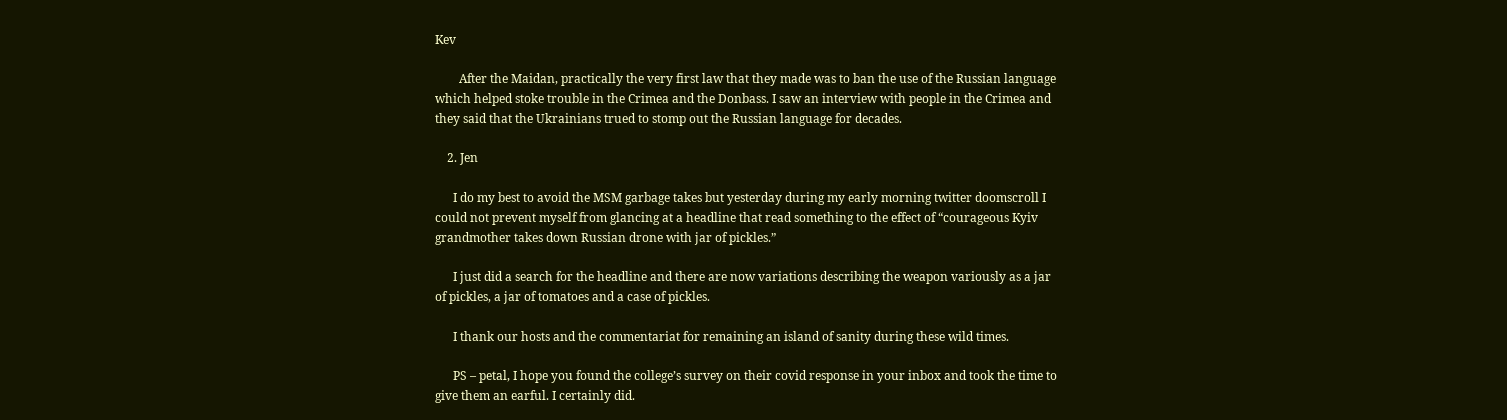Kev

        After the Maidan, practically the very first law that they made was to ban the use of the Russian language which helped stoke trouble in the Crimea and the Donbass. I saw an interview with people in the Crimea and they said that the Ukrainians trued to stomp out the Russian language for decades.

    2. Jen

      I do my best to avoid the MSM garbage takes but yesterday during my early morning twitter doomscroll I could not prevent myself from glancing at a headline that read something to the effect of “courageous Kyiv grandmother takes down Russian drone with jar of pickles.”

      I just did a search for the headline and there are now variations describing the weapon variously as a jar of pickles, a jar of tomatoes and a case of pickles.

      I thank our hosts and the commentariat for remaining an island of sanity during these wild times.

      PS – petal, I hope you found the college’s survey on their covid response in your inbox and took the time to give them an earful. I certainly did.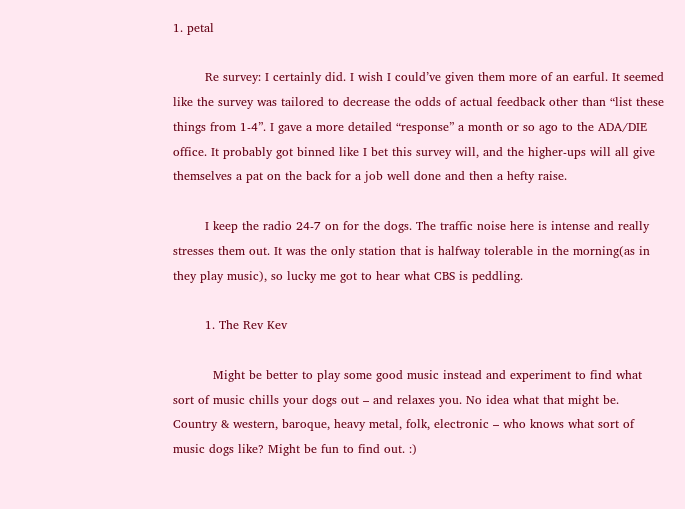1. petal

        Re survey: I certainly did. I wish I could’ve given them more of an earful. It seemed like the survey was tailored to decrease the odds of actual feedback other than “list these things from 1-4”. I gave a more detailed “response” a month or so ago to the ADA/DIE office. It probably got binned like I bet this survey will, and the higher-ups will all give themselves a pat on the back for a job well done and then a hefty raise.

        I keep the radio 24-7 on for the dogs. The traffic noise here is intense and really stresses them out. It was the only station that is halfway tolerable in the morning(as in they play music), so lucky me got to hear what CBS is peddling.

        1. The Rev Kev

          Might be better to play some good music instead and experiment to find what sort of music chills your dogs out – and relaxes you. No idea what that might be. Country & western, baroque, heavy metal, folk, electronic – who knows what sort of music dogs like? Might be fun to find out. :)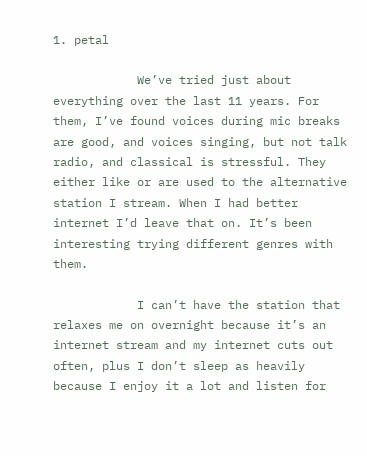1. petal

            We’ve tried just about everything over the last 11 years. For them, I’ve found voices during mic breaks are good, and voices singing, but not talk radio, and classical is stressful. They either like or are used to the alternative station I stream. When I had better internet I’d leave that on. It’s been interesting trying different genres with them.

            I can’t have the station that relaxes me on overnight because it’s an internet stream and my internet cuts out often, plus I don’t sleep as heavily because I enjoy it a lot and listen for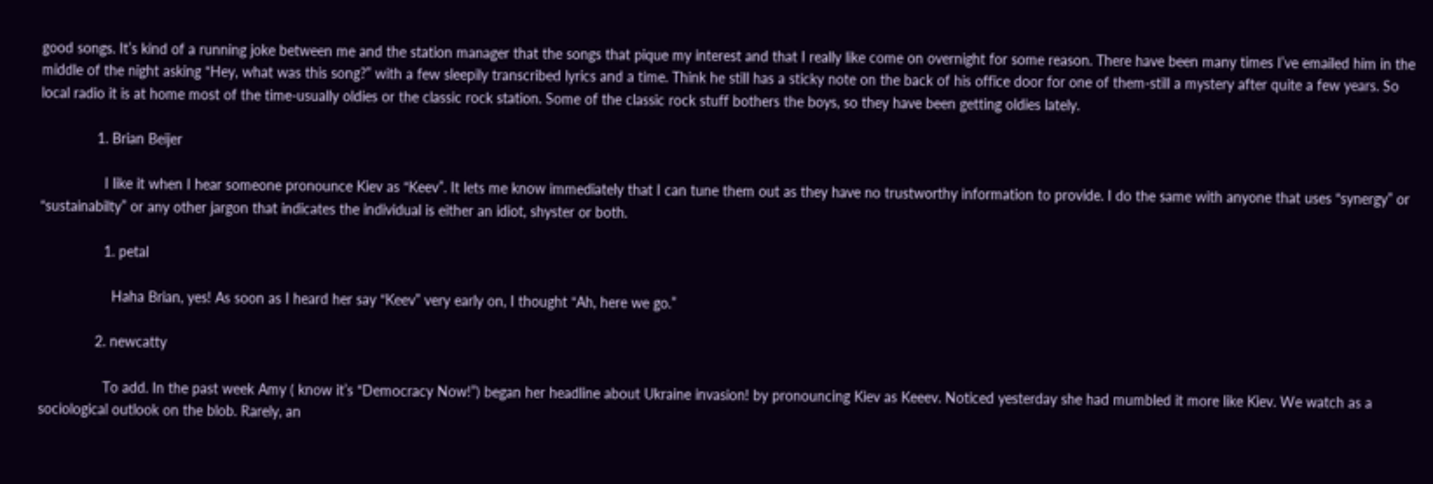good songs. It’s kind of a running joke between me and the station manager that the songs that pique my interest and that I really like come on overnight for some reason. There have been many times I’ve emailed him in the middle of the night asking “Hey, what was this song?” with a few sleepily transcribed lyrics and a time. Think he still has a sticky note on the back of his office door for one of them-still a mystery after quite a few years. So local radio it is at home most of the time-usually oldies or the classic rock station. Some of the classic rock stuff bothers the boys, so they have been getting oldies lately.

              1. Brian Beijer

                I like it when I hear someone pronounce Kiev as “Keev”. It lets me know immediately that I can tune them out as they have no trustworthy information to provide. I do the same with anyone that uses “synergy” or “sustainabilty” or any other jargon that indicates the individual is either an idiot, shyster or both.

                1. petal

                  Haha Brian, yes! As soon as I heard her say “Keev” very early on, I thought “Ah, here we go.”

              2. newcatty

                To add. In the past week Amy ( know it’s “Democracy Now!”) began her headline about Ukraine invasion! by pronouncing Kiev as Keeev. Noticed yesterday she had mumbled it more like Kiev. We watch as a sociological outlook on the blob. Rarely, an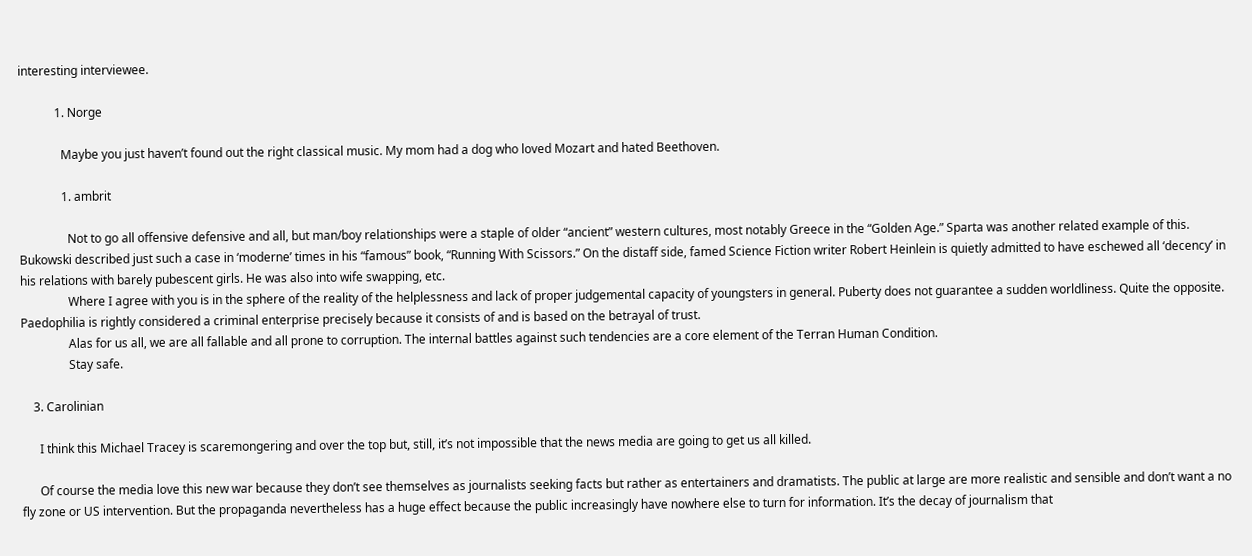interesting interviewee.

            1. Norge

              Maybe you just haven’t found out the right classical music. My mom had a dog who loved Mozart and hated Beethoven.

              1. ambrit

                Not to go all offensive defensive and all, but man/boy relationships were a staple of older “ancient” western cultures, most notably Greece in the “Golden Age.” Sparta was another related example of this. Bukowski described just such a case in ‘moderne’ times in his “famous” book, “Running With Scissors.” On the distaff side, famed Science Fiction writer Robert Heinlein is quietly admitted to have eschewed all ‘decency’ in his relations with barely pubescent girls. He was also into wife swapping, etc.
                Where I agree with you is in the sphere of the reality of the helplessness and lack of proper judgemental capacity of youngsters in general. Puberty does not guarantee a sudden worldliness. Quite the opposite. Paedophilia is rightly considered a criminal enterprise precisely because it consists of and is based on the betrayal of trust.
                Alas for us all, we are all fallable and all prone to corruption. The internal battles against such tendencies are a core element of the Terran Human Condition.
                Stay safe.

    3. Carolinian

      I think this Michael Tracey is scaremongering and over the top but, still, it’s not impossible that the news media are going to get us all killed.

      Of course the media love this new war because they don’t see themselves as journalists seeking facts but rather as entertainers and dramatists. The public at large are more realistic and sensible and don’t want a no fly zone or US intervention. But the propaganda nevertheless has a huge effect because the public increasingly have nowhere else to turn for information. It’s the decay of journalism that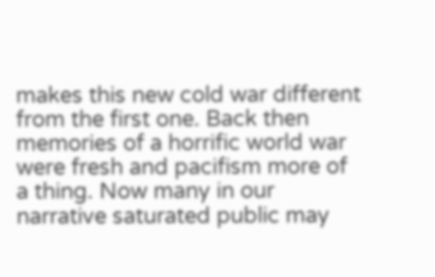makes this new cold war different from the first one. Back then memories of a horrific world war were fresh and pacifism more of a thing. Now many in our narrative saturated public may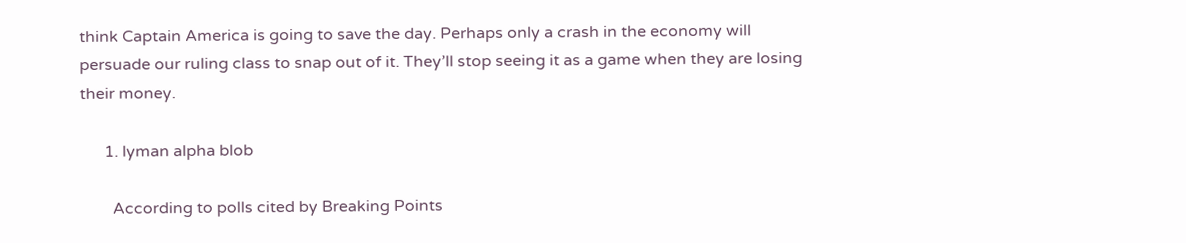think Captain America is going to save the day. Perhaps only a crash in the economy will persuade our ruling class to snap out of it. They’ll stop seeing it as a game when they are losing their money.

      1. lyman alpha blob

        According to polls cited by Breaking Points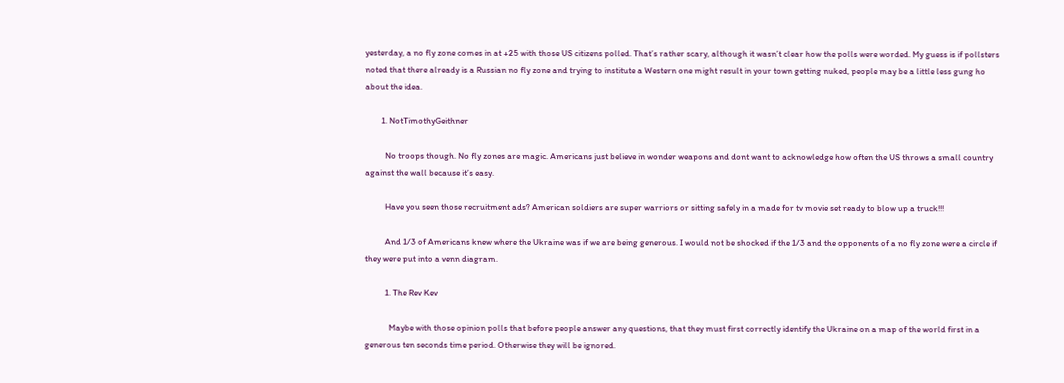yesterday, a no fly zone comes in at +25 with those US citizens polled. That’s rather scary, although it wasn’t clear how the polls were worded. My guess is if pollsters noted that there already is a Russian no fly zone and trying to institute a Western one might result in your town getting nuked, people may be a little less gung ho about the idea.

        1. NotTimothyGeithner

          No troops though. No fly zones are magic. Americans just believe in wonder weapons and dont want to acknowledge how often the US throws a small country against the wall because it’s easy.

          Have you seen those recruitment ads? American soldiers are super warriors or sitting safely in a made for tv movie set ready to blow up a truck!!!

          And 1/3 of Americans knew where the Ukraine was if we are being generous. I would not be shocked if the 1/3 and the opponents of a no fly zone were a circle if they were put into a venn diagram.

          1. The Rev Kev

            Maybe with those opinion polls that before people answer any questions, that they must first correctly identify the Ukraine on a map of the world first in a generous ten seconds time period. Otherwise they will be ignored.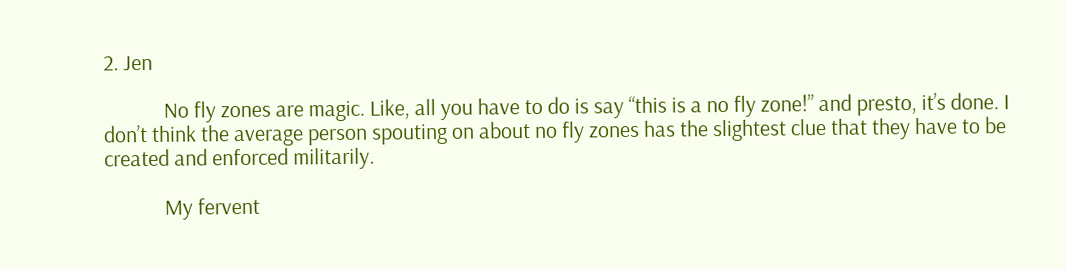2. Jen

            No fly zones are magic. Like, all you have to do is say “this is a no fly zone!” and presto, it’s done. I don’t think the average person spouting on about no fly zones has the slightest clue that they have to be created and enforced militarily.

            My fervent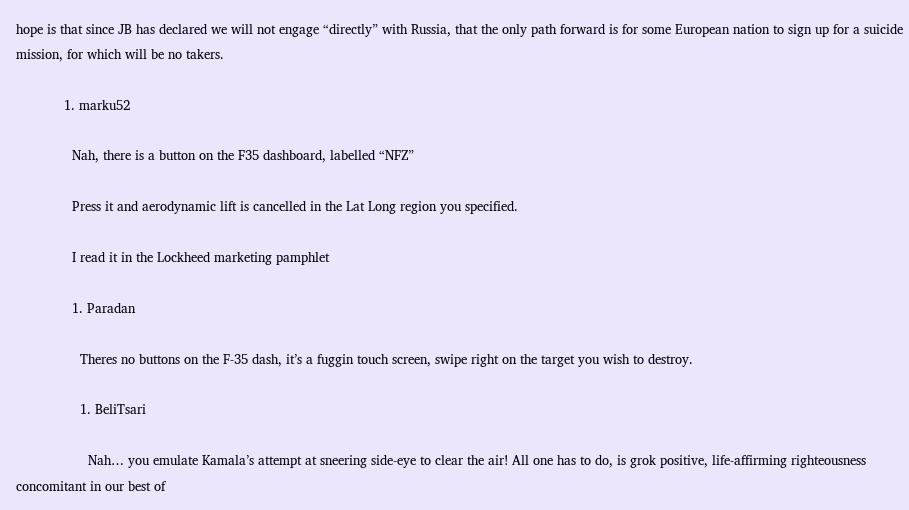hope is that since JB has declared we will not engage “directly” with Russia, that the only path forward is for some European nation to sign up for a suicide mission, for which will be no takers.

            1. marku52

              Nah, there is a button on the F35 dashboard, labelled “NFZ”

              Press it and aerodynamic lift is cancelled in the Lat Long region you specified.

              I read it in the Lockheed marketing pamphlet

              1. Paradan

                Theres no buttons on the F-35 dash, it’s a fuggin touch screen, swipe right on the target you wish to destroy.

                1. BeliTsari

                  Nah… you emulate Kamala’s attempt at sneering side-eye to clear the air! All one has to do, is grok positive, life-affirming righteousness concomitant in our best of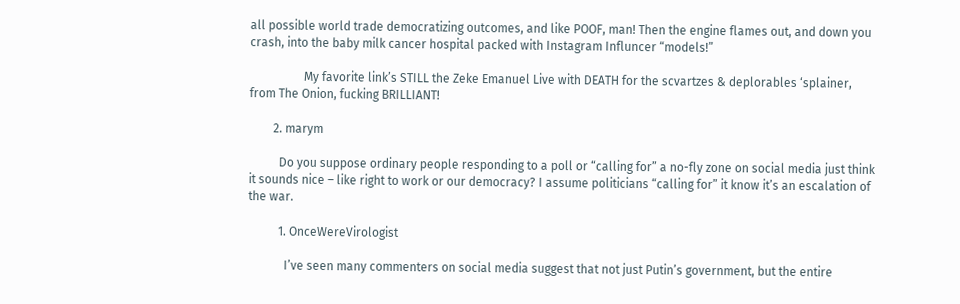all possible world trade democratizing outcomes, and like POOF, man! Then the engine flames out, and down you crash, into the baby milk cancer hospital packed with Instagram Influncer “models!”

                  My favorite link’s STILL the Zeke Emanuel Live with DEATH for the scvartzes & deplorables ‘splainer, from The Onion, fucking BRILLIANT!

        2. marym

          Do you suppose ordinary people responding to a poll or “calling for” a no-fly zone on social media just think it sounds nice – like right to work or our democracy? I assume politicians “calling for” it know it’s an escalation of the war.

          1. OnceWereVirologist

            I’ve seen many commenters on social media suggest that not just Putin’s government, but the entire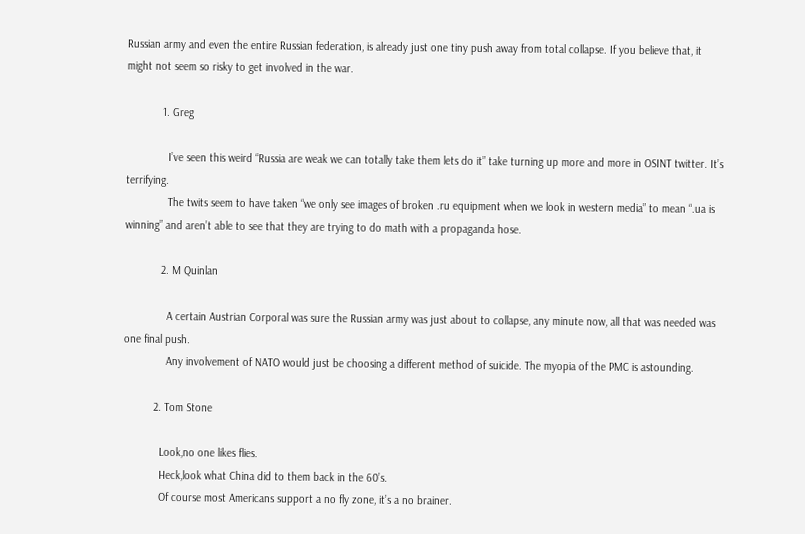Russian army and even the entire Russian federation, is already just one tiny push away from total collapse. If you believe that, it might not seem so risky to get involved in the war.

            1. Greg

              I’ve seen this weird “Russia are weak we can totally take them lets do it” take turning up more and more in OSINT twitter. It’s terrifying.
              The twits seem to have taken “we only see images of broken .ru equipment when we look in western media” to mean “.ua is winning” and aren’t able to see that they are trying to do math with a propaganda hose.

            2. M Quinlan

              A certain Austrian Corporal was sure the Russian army was just about to collapse, any minute now, all that was needed was one final push.
              Any involvement of NATO would just be choosing a different method of suicide. The myopia of the PMC is astounding.

          2. Tom Stone

            Look,no one likes flies.
            Heck,look what China did to them back in the 60’s.
            Of course most Americans support a no fly zone, it’s a no brainer.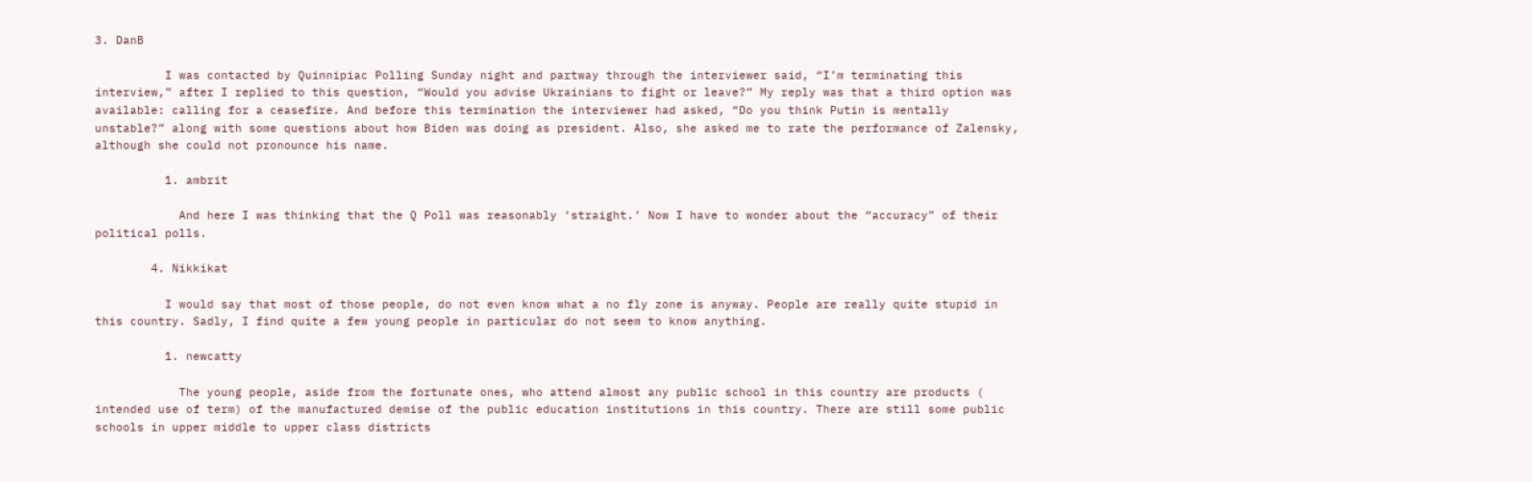3. DanB

          I was contacted by Quinnipiac Polling Sunday night and partway through the interviewer said, “I’m terminating this interview,” after I replied to this question, “Would you advise Ukrainians to fight or leave?” My reply was that a third option was available: calling for a ceasefire. And before this termination the interviewer had asked, “Do you think Putin is mentally unstable?” along with some questions about how Biden was doing as president. Also, she asked me to rate the performance of Zalensky, although she could not pronounce his name.

          1. ambrit

            And here I was thinking that the Q Poll was reasonably ‘straight.’ Now I have to wonder about the “accuracy” of their political polls.

        4. Nikkikat

          I would say that most of those people, do not even know what a no fly zone is anyway. People are really quite stupid in this country. Sadly, I find quite a few young people in particular do not seem to know anything.

          1. newcatty

            The young people, aside from the fortunate ones, who attend almost any public school in this country are products ( intended use of term) of the manufactured demise of the public education institutions in this country. There are still some public schools in upper middle to upper class districts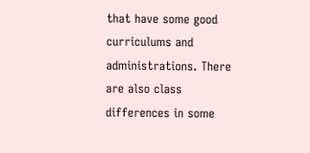that have some good curriculums and administrations. There are also class differences in some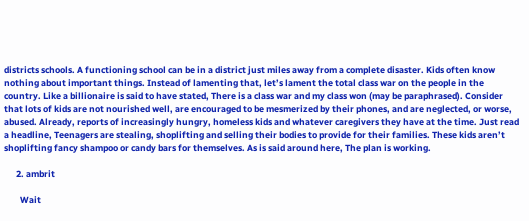districts schools. A functioning school can be in a district just miles away from a complete disaster. Kids often know nothing about important things. Instead of lamenting that, let’s lament the total class war on the people in the country. Like a billionaire is said to have stated, There is a class war and my class won (may be paraphrased). Consider that lots of kids are not nourished well, are encouraged to be mesmerized by their phones, and are neglected, or worse, abused. Already, reports of increasingly hungry, homeless kids and whatever caregivers they have at the time. Just read a headline, Teenagers are stealing, shoplifting and selling their bodies to provide for their families. These kids aren’t shoplifting fancy shampoo or candy bars for themselves. As is said around here, The plan is working.

      2. ambrit

        Wait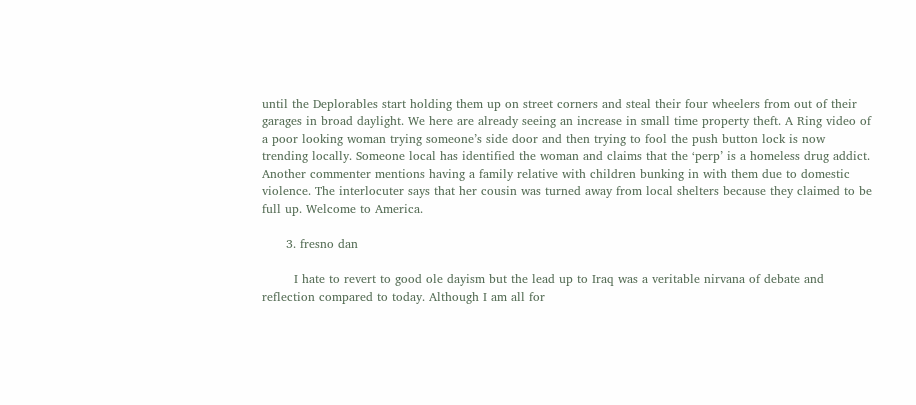until the Deplorables start holding them up on street corners and steal their four wheelers from out of their garages in broad daylight. We here are already seeing an increase in small time property theft. A Ring video of a poor looking woman trying someone’s side door and then trying to fool the push button lock is now trending locally. Someone local has identified the woman and claims that the ‘perp’ is a homeless drug addict. Another commenter mentions having a family relative with children bunking in with them due to domestic violence. The interlocuter says that her cousin was turned away from local shelters because they claimed to be full up. Welcome to America.

      3. fresno dan

        I hate to revert to good ole dayism but the lead up to Iraq was a veritable nirvana of debate and reflection compared to today. Although I am all for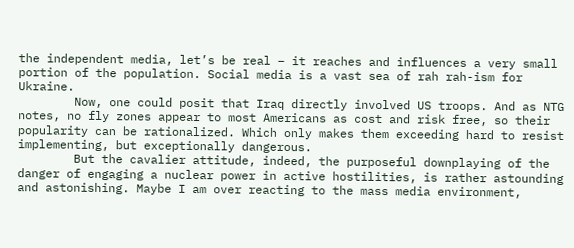the independent media, let’s be real – it reaches and influences a very small portion of the population. Social media is a vast sea of rah rah-ism for Ukraine.
        Now, one could posit that Iraq directly involved US troops. And as NTG notes, no fly zones appear to most Americans as cost and risk free, so their popularity can be rationalized. Which only makes them exceeding hard to resist implementing, but exceptionally dangerous.
        But the cavalier attitude, indeed, the purposeful downplaying of the danger of engaging a nuclear power in active hostilities, is rather astounding and astonishing. Maybe I am over reacting to the mass media environment,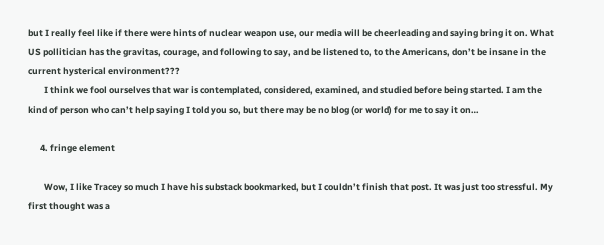but I really feel like if there were hints of nuclear weapon use, our media will be cheerleading and saying bring it on. What US pollitician has the gravitas, courage, and following to say, and be listened to, to the Americans, don’t be insane in the current hysterical environment???
        I think we fool ourselves that war is contemplated, considered, examined, and studied before being started. I am the kind of person who can’t help saying I told you so, but there may be no blog (or world) for me to say it on…

      4. fringe element

        Wow, I like Tracey so much I have his substack bookmarked, but I couldn’t finish that post. It was just too stressful. My first thought was a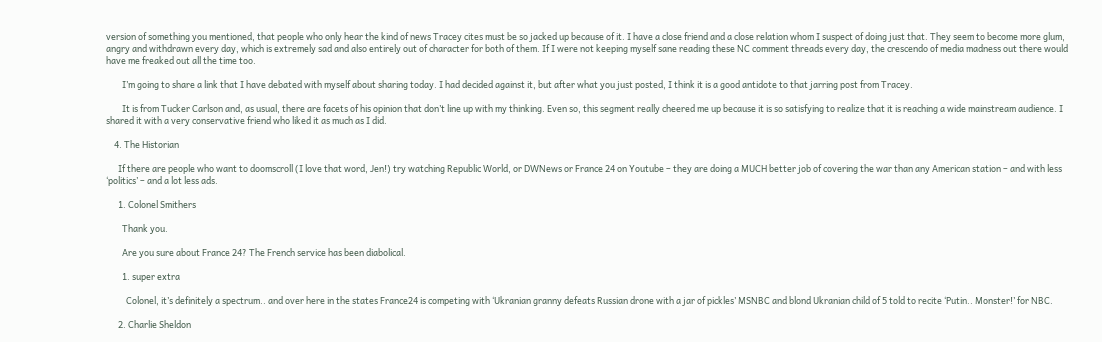version of something you mentioned, that people who only hear the kind of news Tracey cites must be so jacked up because of it. I have a close friend and a close relation whom I suspect of doing just that. They seem to become more glum, angry and withdrawn every day, which is extremely sad and also entirely out of character for both of them. If I were not keeping myself sane reading these NC comment threads every day, the crescendo of media madness out there would have me freaked out all the time too.

        I’m going to share a link that I have debated with myself about sharing today. I had decided against it, but after what you just posted, I think it is a good antidote to that jarring post from Tracey.

        It is from Tucker Carlson and, as usual, there are facets of his opinion that don’t line up with my thinking. Even so, this segment really cheered me up because it is so satisfying to realize that it is reaching a wide mainstream audience. I shared it with a very conservative friend who liked it as much as I did.

    4. The Historian

      If there are people who want to doomscroll (I love that word, Jen!) try watching Republic World, or DWNews or France 24 on Youtube – they are doing a MUCH better job of covering the war than any American station – and with less ‘politics’ – and a lot less ads.

      1. Colonel Smithers

        Thank you.

        Are you sure about France 24? The French service has been diabolical.

        1. super extra

          Colonel, it’s definitely a spectrum.. and over here in the states France24 is competing with ‘Ukranian granny defeats Russian drone with a jar of pickles’ MSNBC and blond Ukranian child of 5 told to recite ‘Putin.. Monster!’ for NBC.

      2. Charlie Sheldon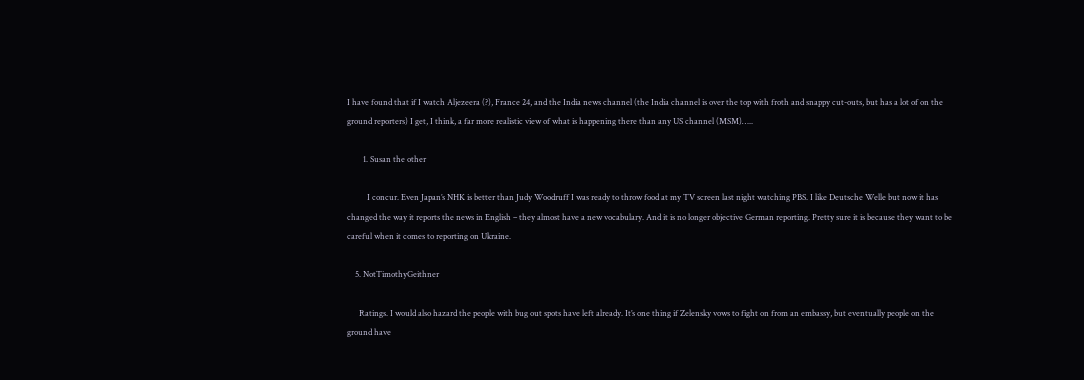I have found that if I watch Aljezeera (?), France 24, and the India news channel (the India channel is over the top with froth and snappy cut-outs, but has a lot of on the ground reporters) I get, I think, a far more realistic view of what is happening there than any US channel (MSM)…..

        1. Susan the other

          I concur. Even Japan’s NHK is better than Judy Woodruff I was ready to throw food at my TV screen last night watching PBS. I like Deutsche Welle but now it has changed the way it reports the news in English – they almost have a new vocabulary. And it is no longer objective German reporting. Pretty sure it is because they want to be careful when it comes to reporting on Ukraine.

    5. NotTimothyGeithner

      Ratings. I would also hazard the people with bug out spots have left already. It’s one thing if Zelensky vows to fight on from an embassy, but eventually people on the ground have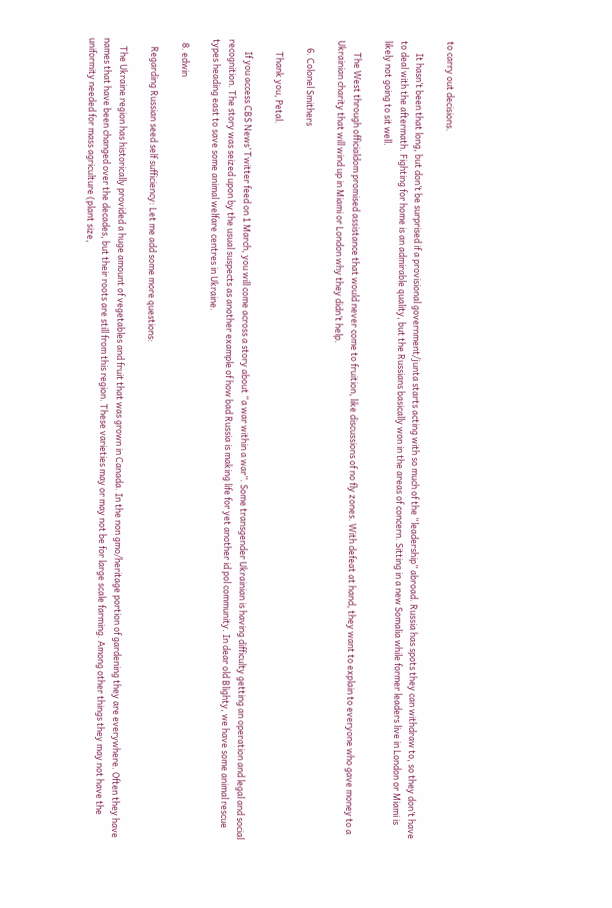to carry out decisions.

      It hasn’t been that long, but don’t be surprised if a provisional government/junta starts acting with so much of the “leadership” abroad. Russia has spots they can withdraw to, so they don’t have to deal with the aftermath. Fighting for home is an admirable quality, but the Russians basically won in the areas of concern. Sitting in a new Somalia while former leaders live in London or Miami is likely not going to sit well.

      The West through officialdom promised assistance that would never come to fruition, like discussions of no fly zones. With defeat at hand, they want to explain to everyone who gave money to a Ukrainian charity that will wind up in Miami or London why they didn’t help.

    6. Colonel Smithers

      Thank you, Petal.

      If you access CBS News’ Twitter feed on 1 March, you will come across a story about “a war within a war”. Some transgender Ukrainian is having difficulty getting an operation and legal and social recognition. The story was seized upon by the usual suspects as another example of how bad Russia is making life for yet another id pol community. In dear old Blighty, we have some animal rescue types heading east to save some animal welfare centres in Ukraine.

  8. edwin

    Regarding Russian seed self sufficiency: Let me add some more questions:

    The Ukraine region has historically provided a huge amount of vegetables and fruit that was grown in Canada. In the non gmo/heritage portion of gardening they are everywhere. Often they have names that have been changed over the decades, but their roots are still from this region. These varieties may or may not be for large scale farming. Among other things they may not have the uniformity needed for mass agriculture (plant size,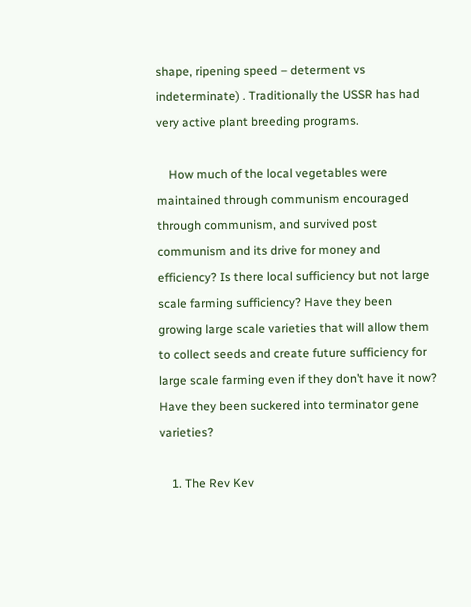shape, ripening speed – determent vs indeterminate) . Traditionally the USSR has had very active plant breeding programs.

    How much of the local vegetables were maintained through communism encouraged through communism, and survived post communism and its drive for money and efficiency? Is there local sufficiency but not large scale farming sufficiency? Have they been growing large scale varieties that will allow them to collect seeds and create future sufficiency for large scale farming even if they don’t have it now? Have they been suckered into terminator gene varieties?

    1. The Rev Kev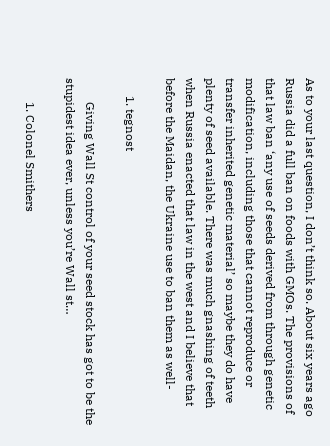As to your last question, I don’t think so. About six years ago Russia did a full ban on foods with GMOs. The provisions of that law ban ‘any use of seeds derived from through genetic modification, including those that cannot reproduce or transfer inherited genetic material’ so maybe they do have plenty of seed available. There was much gnashing of teeth when Russia enacted that law in the west and I believe that before the Maidan, the Ukraine use to ban them as well-

      1. tegnost

        Giving Wall St control of your seed stock has got to be the stupidest idea ever, unless you’re Wall st…

        1. Colonel Smithers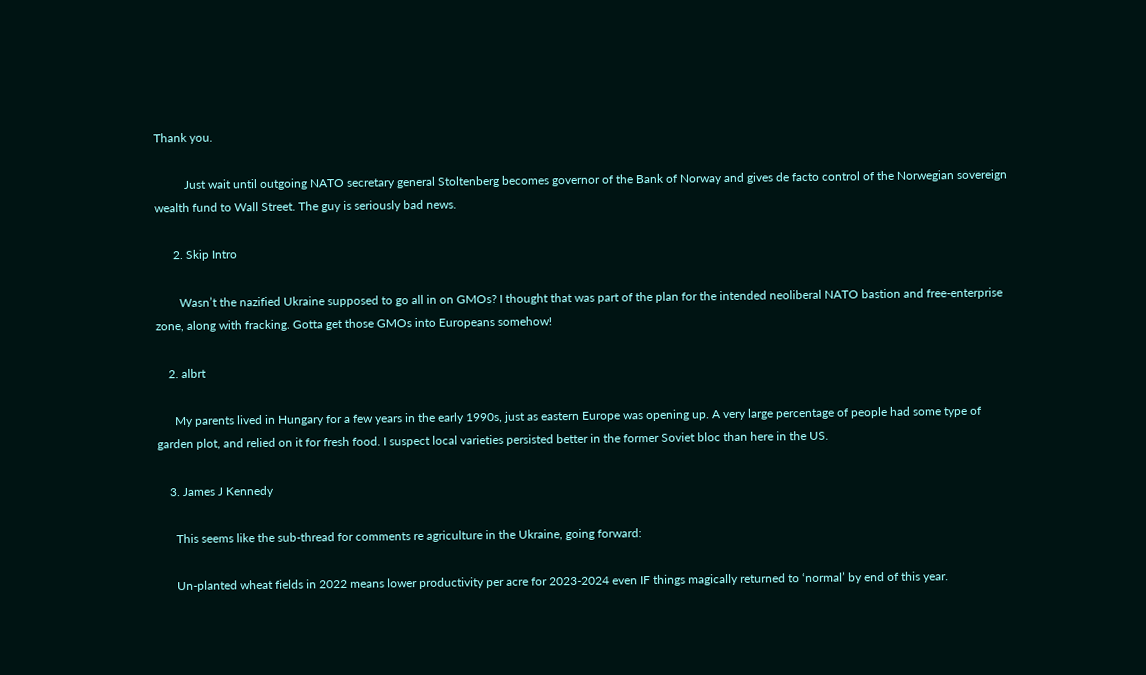Thank you.

          Just wait until outgoing NATO secretary general Stoltenberg becomes governor of the Bank of Norway and gives de facto control of the Norwegian sovereign wealth fund to Wall Street. The guy is seriously bad news.

      2. Skip Intro

        Wasn’t the nazified Ukraine supposed to go all in on GMOs? I thought that was part of the plan for the intended neoliberal NATO bastion and free-enterprise zone, along with fracking. Gotta get those GMOs into Europeans somehow!

    2. albrt

      My parents lived in Hungary for a few years in the early 1990s, just as eastern Europe was opening up. A very large percentage of people had some type of garden plot, and relied on it for fresh food. I suspect local varieties persisted better in the former Soviet bloc than here in the US.

    3. James J Kennedy

      This seems like the sub-thread for comments re agriculture in the Ukraine, going forward:

      Un-planted wheat fields in 2022 means lower productivity per acre for 2023-2024 even IF things magically returned to ‘normal’ by end of this year.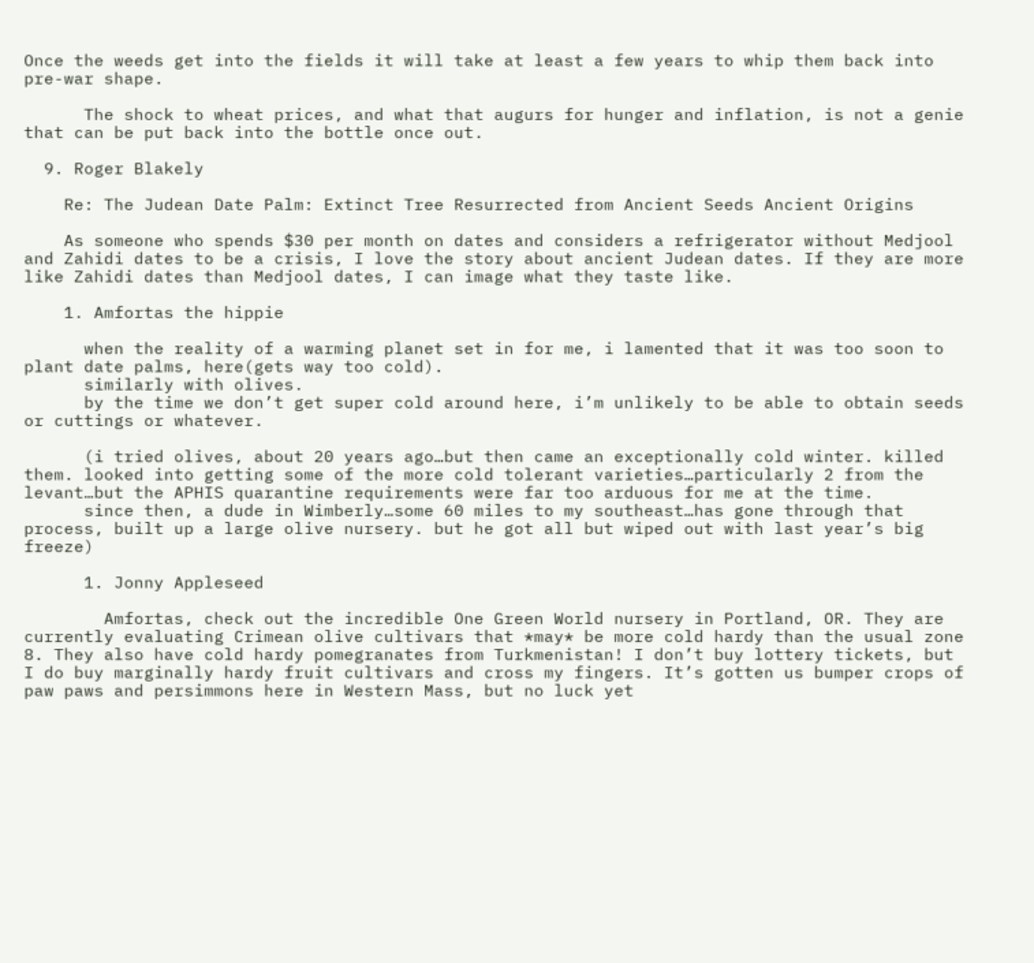Once the weeds get into the fields it will take at least a few years to whip them back into pre-war shape.

      The shock to wheat prices, and what that augurs for hunger and inflation, is not a genie that can be put back into the bottle once out.

  9. Roger Blakely

    Re: The Judean Date Palm: Extinct Tree Resurrected from Ancient Seeds Ancient Origins

    As someone who spends $30 per month on dates and considers a refrigerator without Medjool and Zahidi dates to be a crisis, I love the story about ancient Judean dates. If they are more like Zahidi dates than Medjool dates, I can image what they taste like.

    1. Amfortas the hippie

      when the reality of a warming planet set in for me, i lamented that it was too soon to plant date palms, here(gets way too cold).
      similarly with olives.
      by the time we don’t get super cold around here, i’m unlikely to be able to obtain seeds or cuttings or whatever.

      (i tried olives, about 20 years ago…but then came an exceptionally cold winter. killed them. looked into getting some of the more cold tolerant varieties…particularly 2 from the levant…but the APHIS quarantine requirements were far too arduous for me at the time.
      since then, a dude in Wimberly…some 60 miles to my southeast…has gone through that process, built up a large olive nursery. but he got all but wiped out with last year’s big freeze)

      1. Jonny Appleseed

        Amfortas, check out the incredible One Green World nursery in Portland, OR. They are currently evaluating Crimean olive cultivars that *may* be more cold hardy than the usual zone 8. They also have cold hardy pomegranates from Turkmenistan! I don’t buy lottery tickets, but I do buy marginally hardy fruit cultivars and cross my fingers. It’s gotten us bumper crops of paw paws and persimmons here in Western Mass, but no luck yet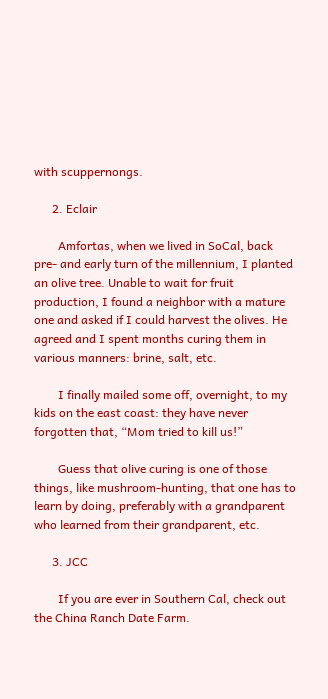with scuppernongs.

      2. Eclair

        Amfortas, when we lived in SoCal, back pre- and early turn of the millennium, I planted an olive tree. Unable to wait for fruit production, I found a neighbor with a mature one and asked if I could harvest the olives. He agreed and I spent months curing them in various manners: brine, salt, etc.

        I finally mailed some off, overnight, to my kids on the east coast: they have never forgotten that, “Mom tried to kill us!”

        Guess that olive curing is one of those things, like mushroom-hunting, that one has to learn by doing, preferably with a grandparent who learned from their grandparent, etc.

      3. JCC

        If you are ever in Southern Cal, check out the China Ranch Date Farm.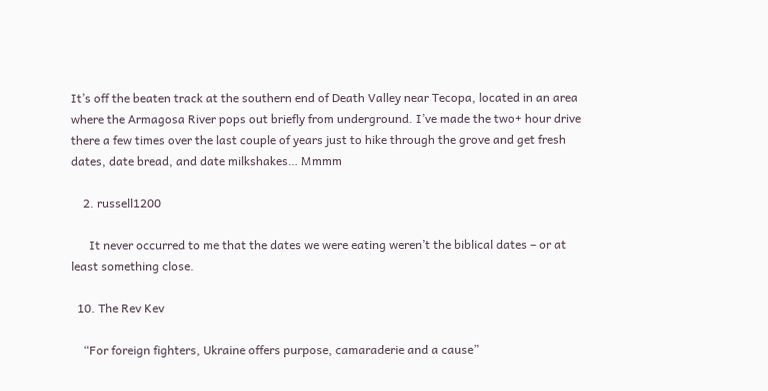It’s off the beaten track at the southern end of Death Valley near Tecopa, located in an area where the Armagosa River pops out briefly from underground. I’ve made the two+ hour drive there a few times over the last couple of years just to hike through the grove and get fresh dates, date bread, and date milkshakes… Mmmm

    2. russell1200

      It never occurred to me that the dates we were eating weren’t the biblical dates – or at least something close.

  10. The Rev Kev

    “For foreign fighters, Ukraine offers purpose, camaraderie and a cause”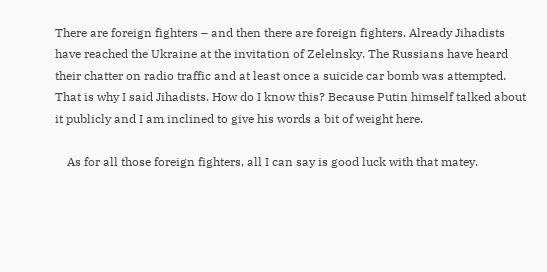There are foreign fighters – and then there are foreign fighters. Already Jihadists have reached the Ukraine at the invitation of Zelelnsky. The Russians have heard their chatter on radio traffic and at least once a suicide car bomb was attempted. That is why I said Jihadists. How do I know this? Because Putin himself talked about it publicly and I am inclined to give his words a bit of weight here.

    As for all those foreign fighters, all I can say is good luck with that matey.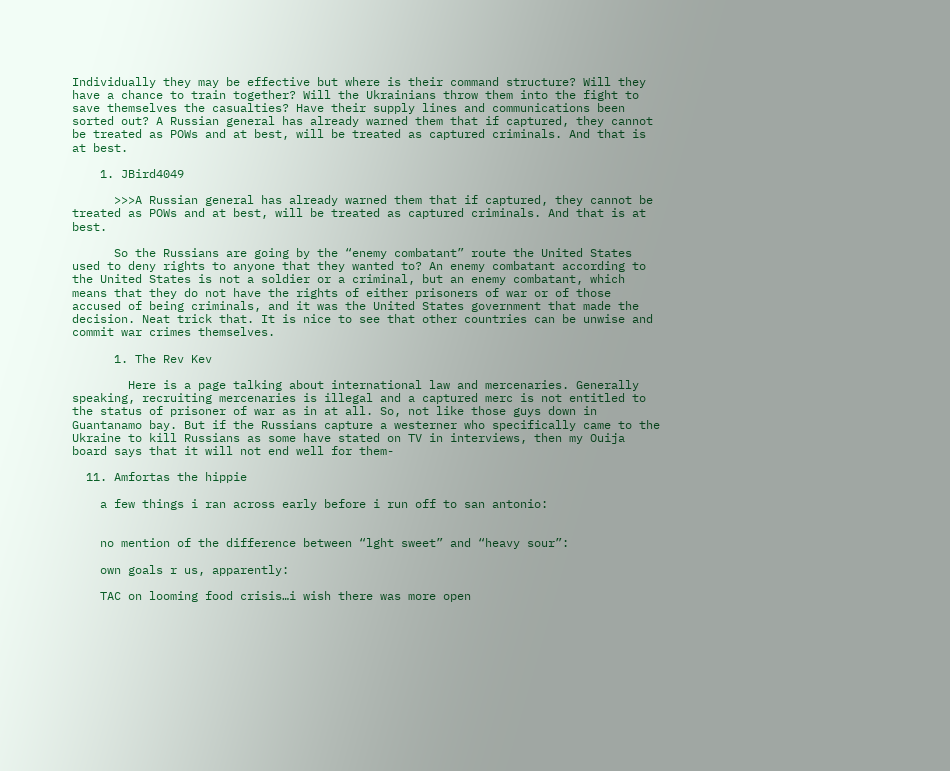Individually they may be effective but where is their command structure? Will they have a chance to train together? Will the Ukrainians throw them into the fight to save themselves the casualties? Have their supply lines and communications been sorted out? A Russian general has already warned them that if captured, they cannot be treated as POWs and at best, will be treated as captured criminals. And that is at best.

    1. JBird4049

      >>>A Russian general has already warned them that if captured, they cannot be treated as POWs and at best, will be treated as captured criminals. And that is at best.

      So the Russians are going by the “enemy combatant” route the United States used to deny rights to anyone that they wanted to? An enemy combatant according to the United States is not a soldier or a criminal, but an enemy combatant, which means that they do not have the rights of either prisoners of war or of those accused of being criminals, and it was the United States government that made the decision. Neat trick that. It is nice to see that other countries can be unwise and commit war crimes themselves.

      1. The Rev Kev

        Here is a page talking about international law and mercenaries. Generally speaking, recruiting mercenaries is illegal and a captured merc is not entitled to the status of prisoner of war as in at all. So, not like those guys down in Guantanamo bay. But if the Russians capture a westerner who specifically came to the Ukraine to kill Russians as some have stated on TV in interviews, then my Ouija board says that it will not end well for them-

  11. Amfortas the hippie

    a few things i ran across early before i run off to san antonio:


    no mention of the difference between “lght sweet” and “heavy sour”:

    own goals r us, apparently:

    TAC on looming food crisis…i wish there was more open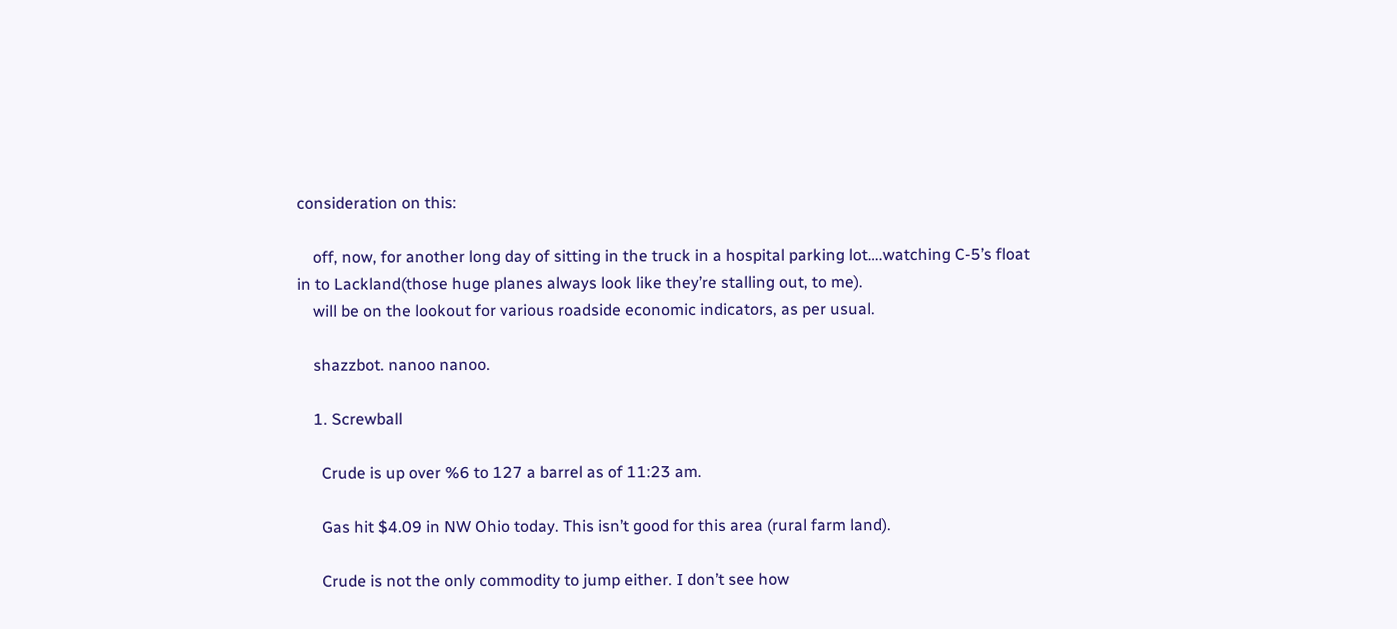consideration on this:

    off, now, for another long day of sitting in the truck in a hospital parking lot….watching C-5’s float in to Lackland(those huge planes always look like they’re stalling out, to me).
    will be on the lookout for various roadside economic indicators, as per usual.

    shazzbot. nanoo nanoo.

    1. Screwball

      Crude is up over %6 to 127 a barrel as of 11:23 am.

      Gas hit $4.09 in NW Ohio today. This isn’t good for this area (rural farm land).

      Crude is not the only commodity to jump either. I don’t see how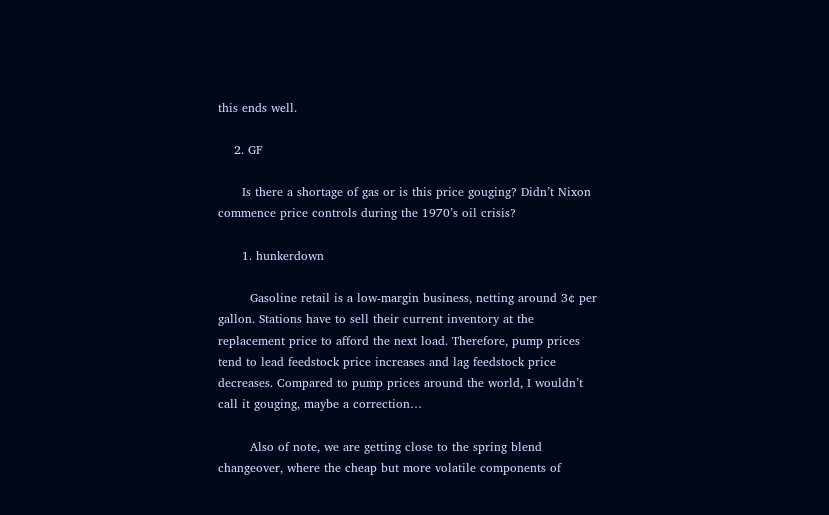this ends well.

    2. GF

      Is there a shortage of gas or is this price gouging? Didn’t Nixon commence price controls during the 1970’s oil crisis?

      1. hunkerdown

        Gasoline retail is a low-margin business, netting around 3¢ per gallon. Stations have to sell their current inventory at the replacement price to afford the next load. Therefore, pump prices tend to lead feedstock price increases and lag feedstock price decreases. Compared to pump prices around the world, I wouldn’t call it gouging, maybe a correction…

        Also of note, we are getting close to the spring blend changeover, where the cheap but more volatile components of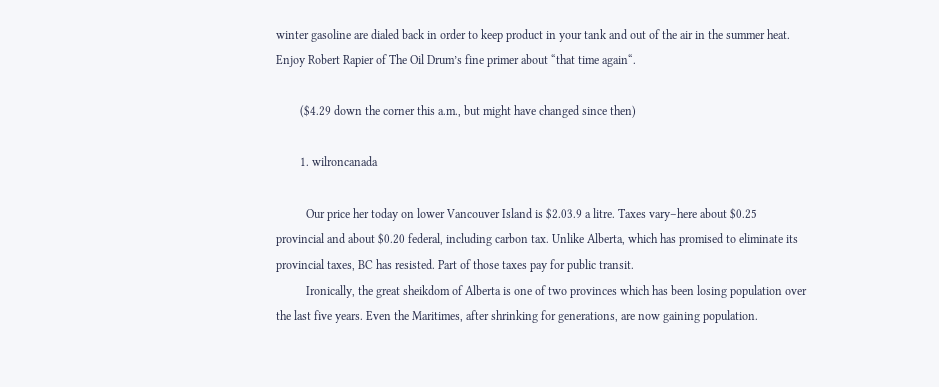winter gasoline are dialed back in order to keep product in your tank and out of the air in the summer heat. Enjoy Robert Rapier of The Oil Drum’s fine primer about “that time again“.

        ($4.29 down the corner this a.m., but might have changed since then)

        1. wilroncanada

          Our price her today on lower Vancouver Island is $2.03.9 a litre. Taxes vary–here about $0.25 provincial and about $0.20 federal, including carbon tax. Unlike Alberta, which has promised to eliminate its provincial taxes, BC has resisted. Part of those taxes pay for public transit.
          Ironically, the great sheikdom of Alberta is one of two provinces which has been losing population over the last five years. Even the Maritimes, after shrinking for generations, are now gaining population.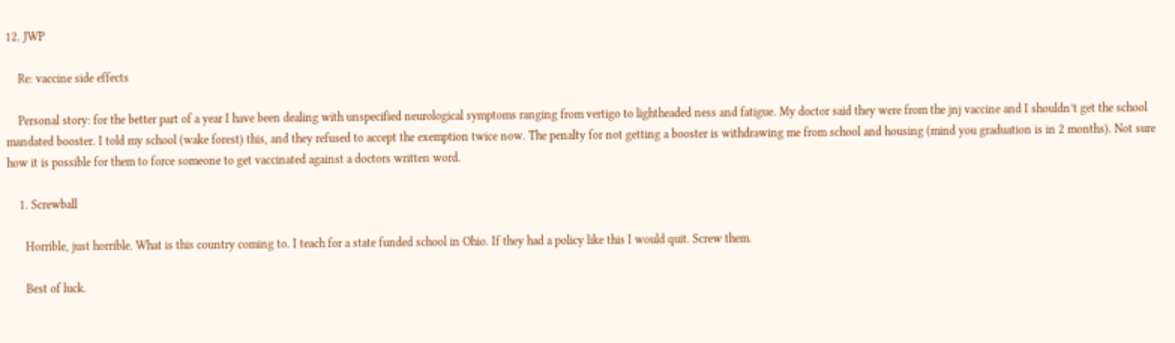12. JWP

    Re: vaccine side effects

    Personal story: for the better part of a year I have been dealing with unspecified neurological symptoms ranging from vertigo to lightheaded ness and fatigue. My doctor said they were from the jnj vaccine and I shouldn’t get the school mandated booster. I told my school (wake forest) this, and they refused to accept the exemption twice now. The penalty for not getting a booster is withdrawing me from school and housing (mind you graduation is in 2 months). Not sure how it is possible for them to force someone to get vaccinated against a doctors written word.

    1. Screwball

      Horrible, just horrible. What is this country coming to. I teach for a state funded school in Ohio. If they had a policy like this I would quit. Screw them.

      Best of luck.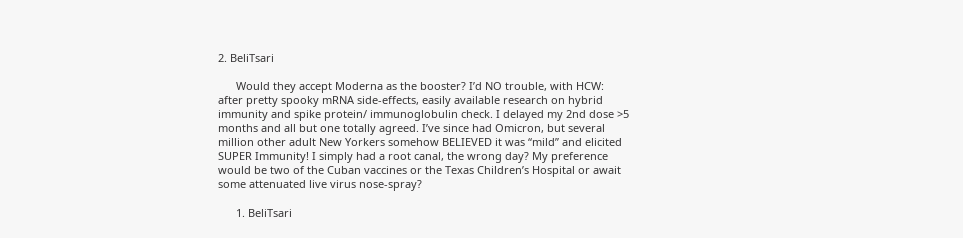2. BeliTsari

      Would they accept Moderna as the booster? I’d NO trouble, with HCW: after pretty spooky mRNA side-effects, easily available research on hybrid immunity and spike protein/ immunoglobulin check. I delayed my 2nd dose >5 months and all but one totally agreed. I’ve since had Omicron, but several million other adult New Yorkers somehow BELIEVED it was “mild” and elicited SUPER Immunity! I simply had a root canal, the wrong day? My preference would be two of the Cuban vaccines or the Texas Children’s Hospital or await some attenuated live virus nose-spray?

      1. BeliTsari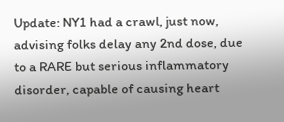Update: NY1 had a crawl, just now, advising folks delay any 2nd dose, due to a RARE but serious inflammatory disorder, capable of causing heart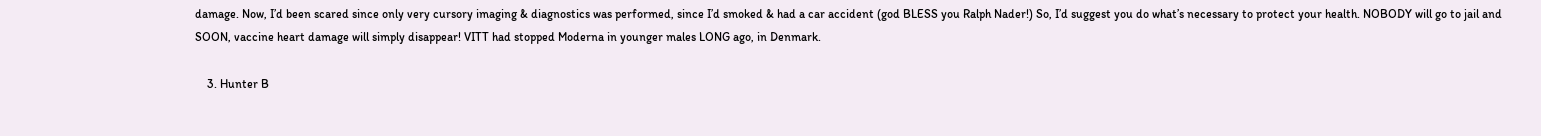damage. Now, I’d been scared since only very cursory imaging & diagnostics was performed, since I’d smoked & had a car accident (god BLESS you Ralph Nader!) So, I’d suggest you do what’s necessary to protect your health. NOBODY will go to jail and SOON, vaccine heart damage will simply disappear! VITT had stopped Moderna in younger males LONG ago, in Denmark.

    3. Hunter B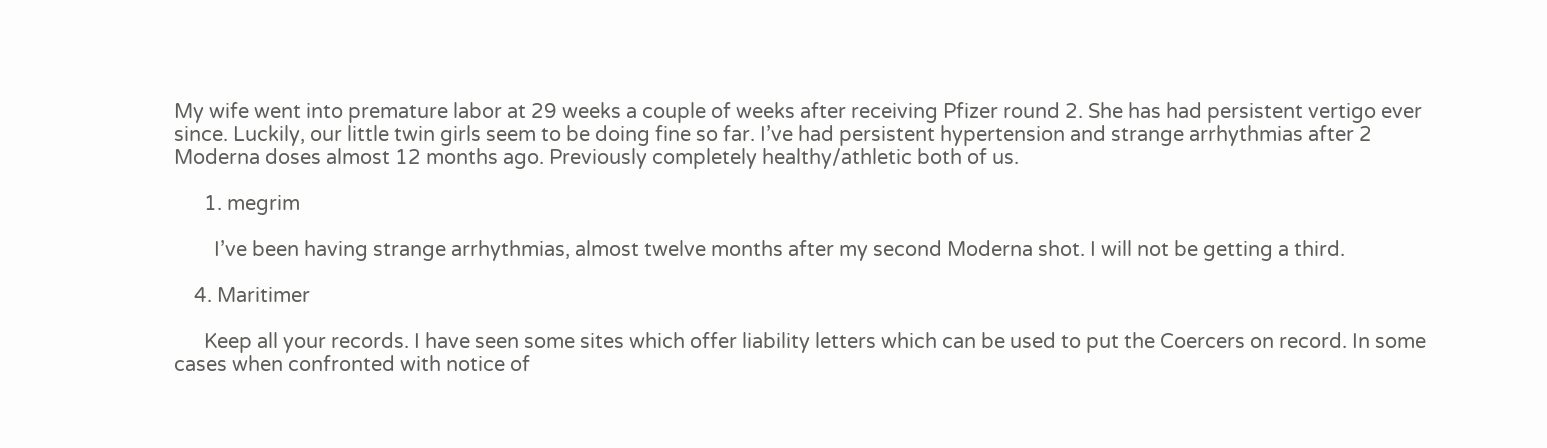My wife went into premature labor at 29 weeks a couple of weeks after receiving Pfizer round 2. She has had persistent vertigo ever since. Luckily, our little twin girls seem to be doing fine so far. I’ve had persistent hypertension and strange arrhythmias after 2 Moderna doses almost 12 months ago. Previously completely healthy/athletic both of us.

      1. megrim

        I’ve been having strange arrhythmias, almost twelve months after my second Moderna shot. I will not be getting a third.

    4. Maritimer

      Keep all your records. I have seen some sites which offer liability letters which can be used to put the Coercers on record. In some cases when confronted with notice of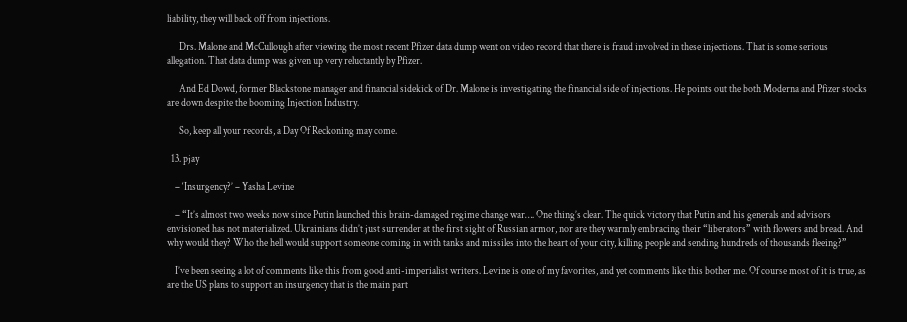liability, they will back off from injections.

      Drs. Malone and McCullough after viewing the most recent Pfizer data dump went on video record that there is fraud involved in these injections. That is some serious allegation. That data dump was given up very reluctantly by Pfizer.

      And Ed Dowd, former Blackstone manager and financial sidekick of Dr. Malone is investigating the financial side of injections. He points out the both Moderna and Pfizer stocks are down despite the booming Injection Industry.

      So, keep all your records, a Day Of Reckoning may come.

  13. pjay

    – ‘Insurgency?’ – Yasha Levine

    – “It’s almost two weeks now since Putin launched this brain-damaged regime change war…. One thing’s clear. The quick victory that Putin and his generals and advisors envisioned has not materialized. Ukrainians didn’t just surrender at the first sight of Russian armor, nor are they warmly embracing their “liberators” with flowers and bread. And why would they? Who the hell would support someone coming in with tanks and missiles into the heart of your city, killing people and sending hundreds of thousands fleeing?”

    I’ve been seeing a lot of comments like this from good anti-imperialist writers. Levine is one of my favorites, and yet comments like this bother me. Of course most of it is true, as are the US plans to support an insurgency that is the main part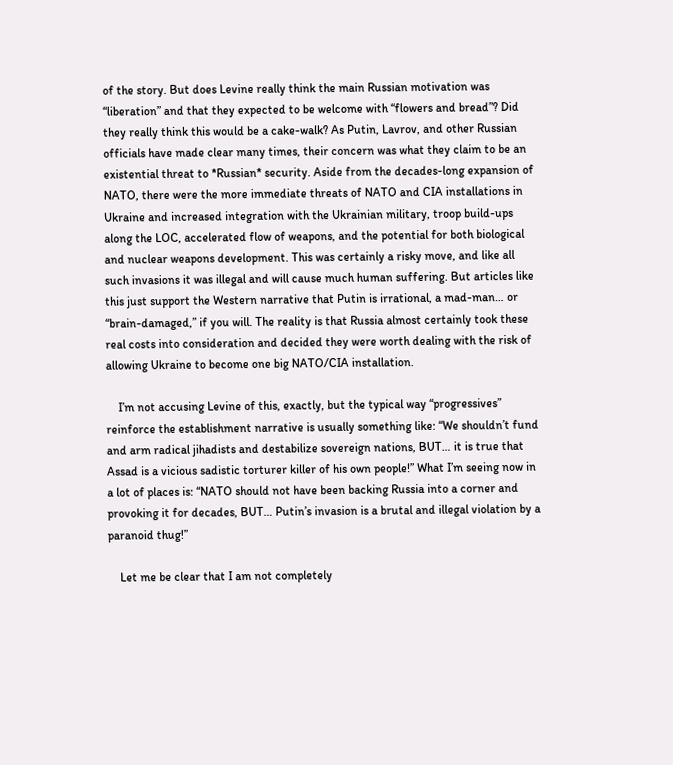of the story. But does Levine really think the main Russian motivation was “liberation” and that they expected to be welcome with “flowers and bread”? Did they really think this would be a cake-walk? As Putin, Lavrov, and other Russian officials have made clear many times, their concern was what they claim to be an existential threat to *Russian* security. Aside from the decades-long expansion of NATO, there were the more immediate threats of NATO and CIA installations in Ukraine and increased integration with the Ukrainian military, troop build-ups along the LOC, accelerated flow of weapons, and the potential for both biological and nuclear weapons development. This was certainly a risky move, and like all such invasions it was illegal and will cause much human suffering. But articles like this just support the Western narrative that Putin is irrational, a mad-man… or “brain-damaged,” if you will. The reality is that Russia almost certainly took these real costs into consideration and decided they were worth dealing with the risk of allowing Ukraine to become one big NATO/CIA installation.

    I’m not accusing Levine of this, exactly, but the typical way “progressives” reinforce the establishment narrative is usually something like: “We shouldn’t fund and arm radical jihadists and destabilize sovereign nations, BUT… it is true that Assad is a vicious sadistic torturer killer of his own people!” What I’m seeing now in a lot of places is: “NATO should not have been backing Russia into a corner and provoking it for decades, BUT… Putin’s invasion is a brutal and illegal violation by a paranoid thug!”

    Let me be clear that I am not completely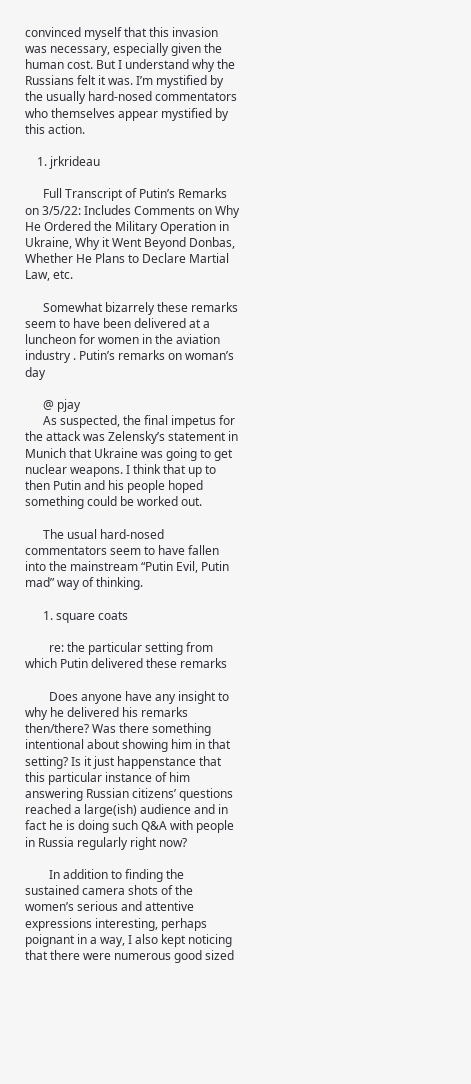convinced myself that this invasion was necessary, especially given the human cost. But I understand why the Russians felt it was. I’m mystified by the usually hard-nosed commentators who themselves appear mystified by this action.

    1. jrkrideau

      Full Transcript of Putin’s Remarks on 3/5/22: Includes Comments on Why He Ordered the Military Operation in Ukraine, Why it Went Beyond Donbas, Whether He Plans to Declare Martial Law, etc.

      Somewhat bizarrely these remarks seem to have been delivered at a luncheon for women in the aviation industry . Putin’s remarks on woman’s day

      @ pjay
      As suspected, the final impetus for the attack was Zelensky’s statement in Munich that Ukraine was going to get nuclear weapons. I think that up to then Putin and his people hoped something could be worked out.

      The usual hard-nosed commentators seem to have fallen into the mainstream “Putin Evil, Putin mad” way of thinking.

      1. square coats

        re: the particular setting from which Putin delivered these remarks

        Does anyone have any insight to why he delivered his remarks then/there? Was there something intentional about showing him in that setting? Is it just happenstance that this particular instance of him answering Russian citizens’ questions reached a large(ish) audience and in fact he is doing such Q&A with people in Russia regularly right now?

        In addition to finding the sustained camera shots of the women’s serious and attentive expressions interesting, perhaps poignant in a way, I also kept noticing that there were numerous good sized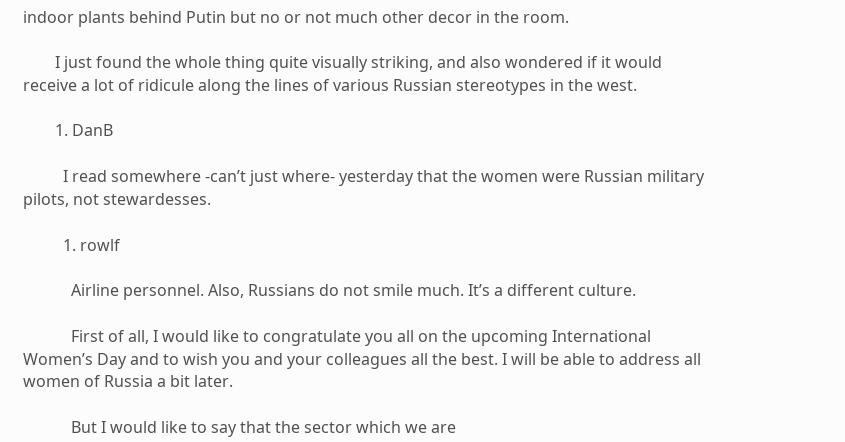indoor plants behind Putin but no or not much other decor in the room.

        I just found the whole thing quite visually striking, and also wondered if it would receive a lot of ridicule along the lines of various Russian stereotypes in the west.

        1. DanB

          I read somewhere -can’t just where- yesterday that the women were Russian military pilots, not stewardesses.

          1. rowlf

            Airline personnel. Also, Russians do not smile much. It’s a different culture.

            First of all, I would like to congratulate you all on the upcoming International Women’s Day and to wish you and your colleagues all the best. I will be able to address all women of Russia a bit later.

            But I would like to say that the sector which we are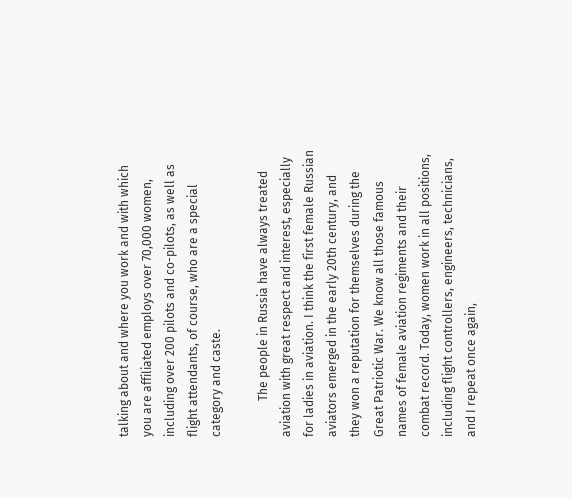talking about and where you work and with which you are affiliated employs over 70,000 women, including over 200 pilots and co-pilots, as well as flight attendants, of course, who are a special category and caste.

            The people in Russia have always treated aviation with great respect and interest, especially for ladies in aviation. I think the first female Russian aviators emerged in the early 20th century, and they won a reputation for themselves during the Great Patriotic War. We know all those famous names of female aviation regiments and their combat record. Today, women work in all positions, including flight controllers, engineers, technicians, and I repeat once again,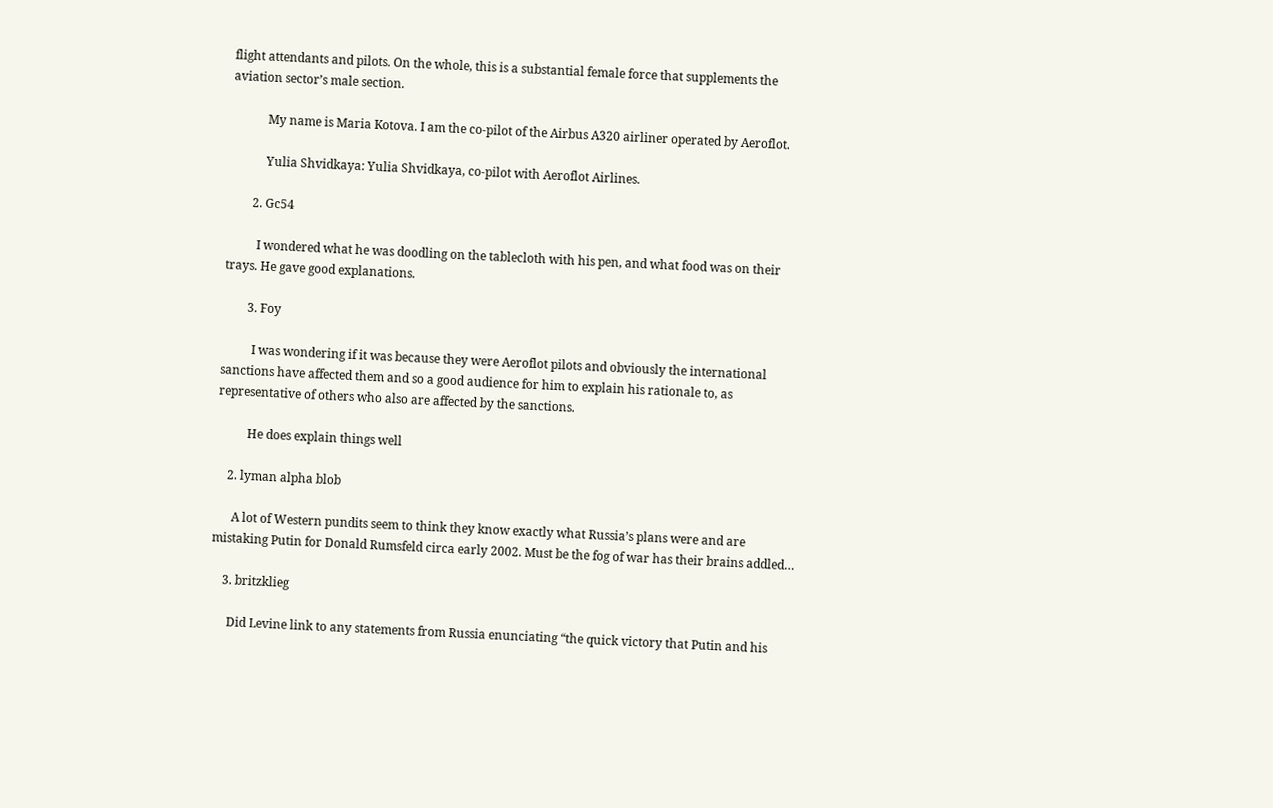flight attendants and pilots. On the whole, this is a substantial female force that supplements the aviation sector’s male section.

            My name is Maria Kotova. I am the co-pilot of the Airbus A320 airliner operated by Aeroflot.

            Yulia Shvidkaya: Yulia Shvidkaya, co-pilot with Aeroflot Airlines.

        2. Gc54

          I wondered what he was doodling on the tablecloth with his pen, and what food was on their trays. He gave good explanations.

        3. Foy

          I was wondering if it was because they were Aeroflot pilots and obviously the international sanctions have affected them and so a good audience for him to explain his rationale to, as representative of others who also are affected by the sanctions.

          He does explain things well

    2. lyman alpha blob

      A lot of Western pundits seem to think they know exactly what Russia’s plans were and are mistaking Putin for Donald Rumsfeld circa early 2002. Must be the fog of war has their brains addled…

    3. britzklieg

      Did Levine link to any statements from Russia enunciating “the quick victory that Putin and his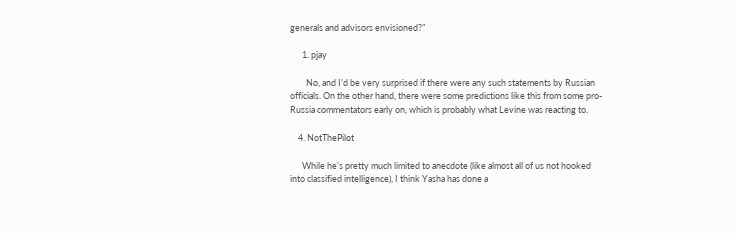generals and advisors envisioned?”

      1. pjay

        No, and I’d be very surprised if there were any such statements by Russian officials. On the other hand, there were some predictions like this from some pro-Russia commentators early on, which is probably what Levine was reacting to.

    4. NotThePilot

      While he’s pretty much limited to anecdote (like almost all of us not hooked into classified intelligence), I think Yasha has done a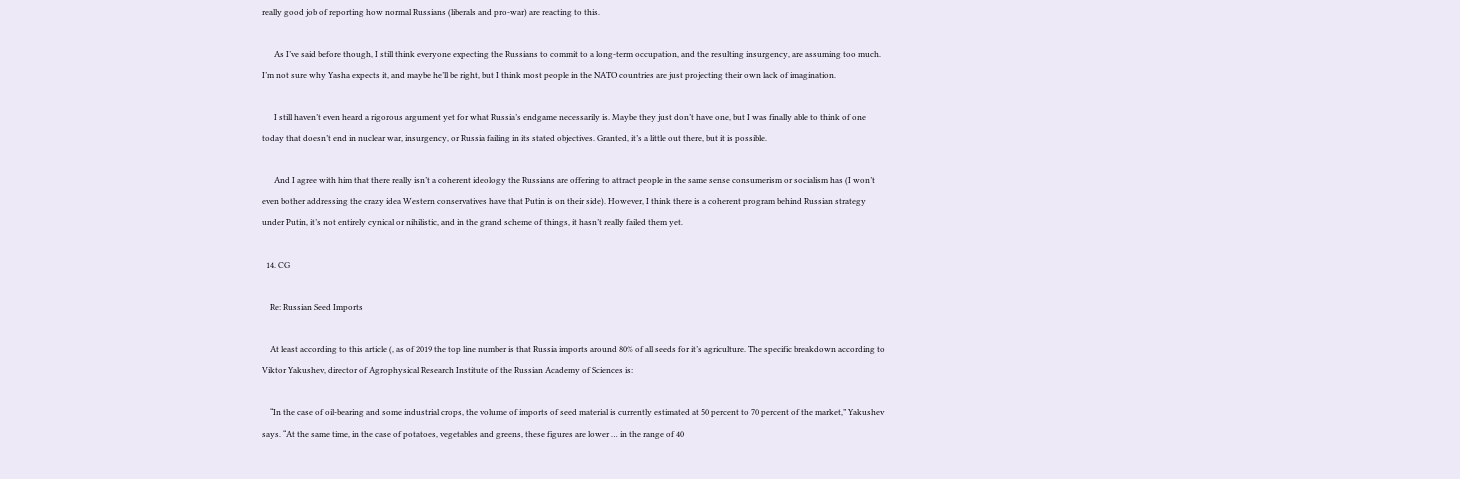really good job of reporting how normal Russians (liberals and pro-war) are reacting to this.

      As I’ve said before though, I still think everyone expecting the Russians to commit to a long-term occupation, and the resulting insurgency, are assuming too much. I’m not sure why Yasha expects it, and maybe he’ll be right, but I think most people in the NATO countries are just projecting their own lack of imagination.

      I still haven’t even heard a rigorous argument yet for what Russia’s endgame necessarily is. Maybe they just don’t have one, but I was finally able to think of one today that doesn’t end in nuclear war, insurgency, or Russia failing in its stated objectives. Granted, it’s a little out there, but it is possible.

      And I agree with him that there really isn’t a coherent ideology the Russians are offering to attract people in the same sense consumerism or socialism has (I won’t even bother addressing the crazy idea Western conservatives have that Putin is on their side). However, I think there is a coherent program behind Russian strategy under Putin, it’s not entirely cynical or nihilistic, and in the grand scheme of things, it hasn’t really failed them yet.

  14. CG

    Re: Russian Seed Imports

    At least according to this article (, as of 2019 the top line number is that Russia imports around 80% of all seeds for it’s agriculture. The specific breakdown according to Viktor Yakushev, director of Agrophysical Research Institute of the Russian Academy of Sciences is:

    “In the case of oil-bearing and some industrial crops, the volume of imports of seed material is currently estimated at 50 percent to 70 percent of the market,” Yakushev says. “At the same time, in the case of potatoes, vegetables and greens, these figures are lower … in the range of 40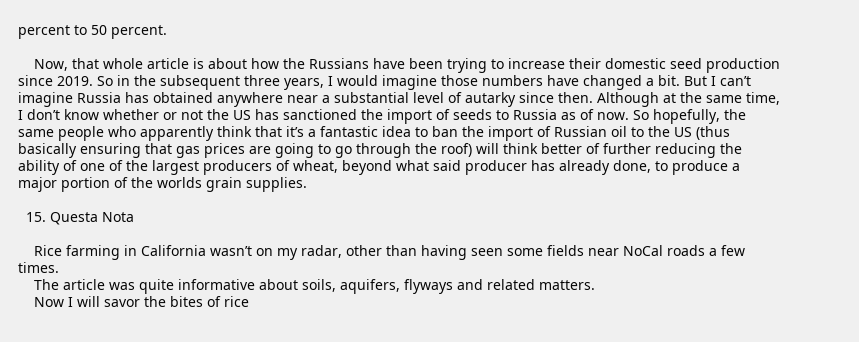percent to 50 percent.

    Now, that whole article is about how the Russians have been trying to increase their domestic seed production since 2019. So in the subsequent three years, I would imagine those numbers have changed a bit. But I can’t imagine Russia has obtained anywhere near a substantial level of autarky since then. Although at the same time, I don’t know whether or not the US has sanctioned the import of seeds to Russia as of now. So hopefully, the same people who apparently think that it’s a fantastic idea to ban the import of Russian oil to the US (thus basically ensuring that gas prices are going to go through the roof) will think better of further reducing the ability of one of the largest producers of wheat, beyond what said producer has already done, to produce a major portion of the worlds grain supplies.

  15. Questa Nota

    Rice farming in California wasn’t on my radar, other than having seen some fields near NoCal roads a few times.
    The article was quite informative about soils, aquifers, flyways and related matters.
    Now I will savor the bites of rice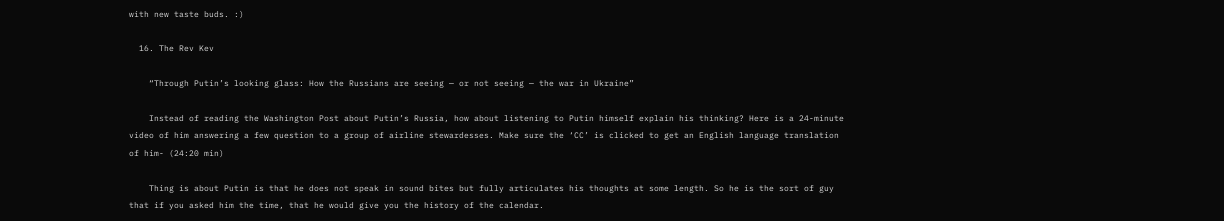with new taste buds. :)

  16. The Rev Kev

    “Through Putin’s looking glass: How the Russians are seeing — or not seeing — the war in Ukraine”

    Instead of reading the Washington Post about Putin’s Russia, how about listening to Putin himself explain his thinking? Here is a 24-minute video of him answering a few question to a group of airline stewardesses. Make sure the ‘CC’ is clicked to get an English language translation of him- (24:20 min)

    Thing is about Putin is that he does not speak in sound bites but fully articulates his thoughts at some length. So he is the sort of guy that if you asked him the time, that he would give you the history of the calendar.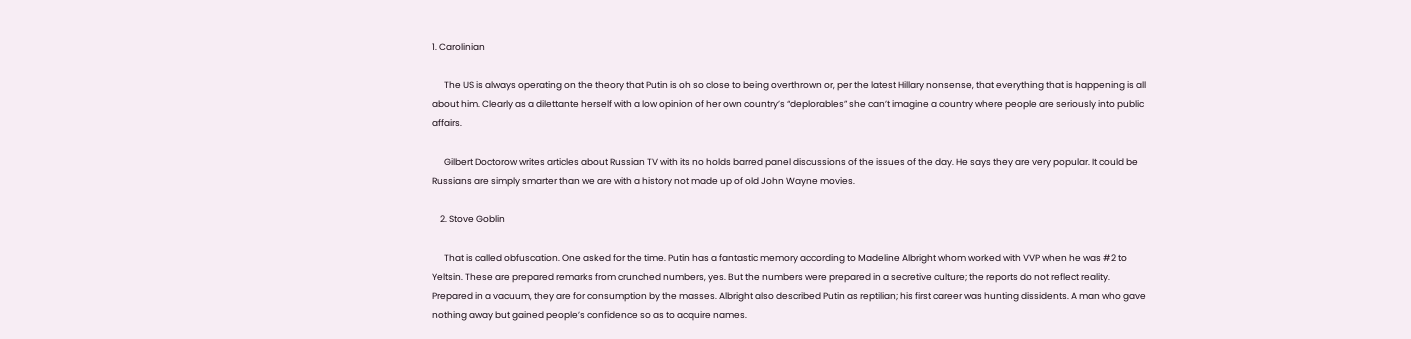1. Carolinian

      The US is always operating on the theory that Putin is oh so close to being overthrown or, per the latest Hillary nonsense, that everything that is happening is all about him. Clearly as a dilettante herself with a low opinion of her own country’s “deplorables” she can’t imagine a country where people are seriously into public affairs.

      Gilbert Doctorow writes articles about Russian TV with its no holds barred panel discussions of the issues of the day. He says they are very popular. It could be Russians are simply smarter than we are with a history not made up of old John Wayne movies.

    2. Stove Goblin

      That is called obfuscation. One asked for the time. Putin has a fantastic memory according to Madeline Albright whom worked with VVP when he was #2 to Yeltsin. These are prepared remarks from crunched numbers, yes. But the numbers were prepared in a secretive culture; the reports do not reflect reality. Prepared in a vacuum, they are for consumption by the masses. Albright also described Putin as reptilian; his first career was hunting dissidents. A man who gave nothing away but gained people’s confidence so as to acquire names.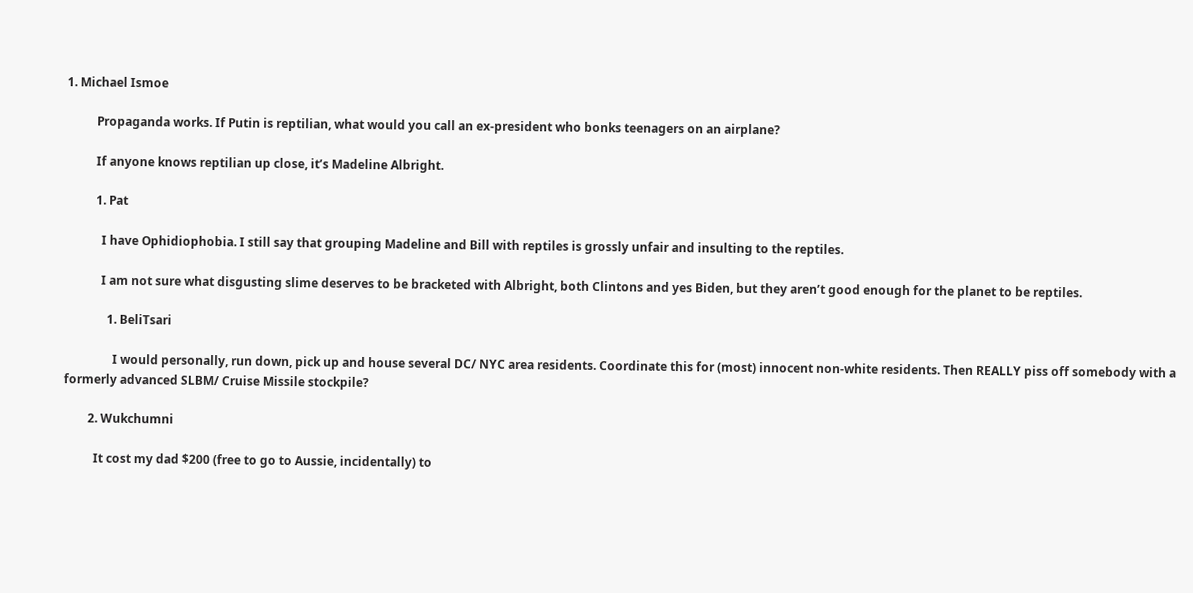1. Michael Ismoe

          Propaganda works. If Putin is reptilian, what would you call an ex-president who bonks teenagers on an airplane?

          If anyone knows reptilian up close, it’s Madeline Albright.

          1. Pat

            I have Ophidiophobia. I still say that grouping Madeline and Bill with reptiles is grossly unfair and insulting to the reptiles.

            I am not sure what disgusting slime deserves to be bracketed with Albright, both Clintons and yes Biden, but they aren’t good enough for the planet to be reptiles.

              1. BeliTsari

                I would personally, run down, pick up and house several DC/ NYC area residents. Coordinate this for (most) innocent non-white residents. Then REALLY piss off somebody with a formerly advanced SLBM/ Cruise Missile stockpile?

        2. Wukchumni

          It cost my dad $200 (free to go to Aussie, incidentally) to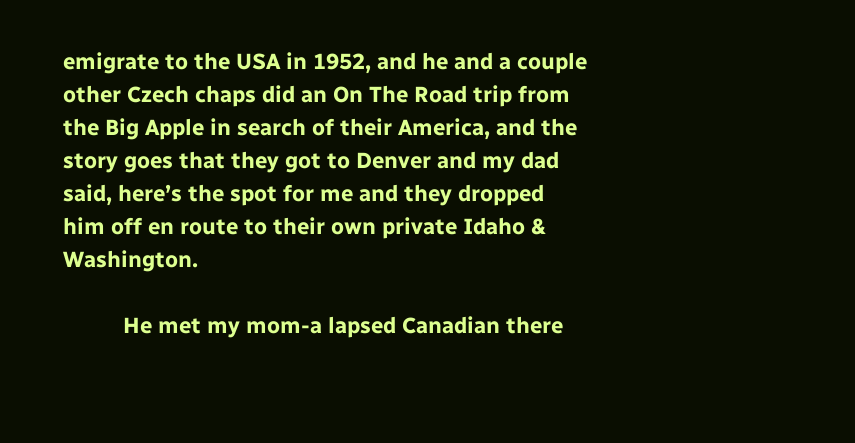emigrate to the USA in 1952, and he and a couple other Czech chaps did an On The Road trip from the Big Apple in search of their America, and the story goes that they got to Denver and my dad said, here’s the spot for me and they dropped him off en route to their own private Idaho & Washington.

          He met my mom-a lapsed Canadian there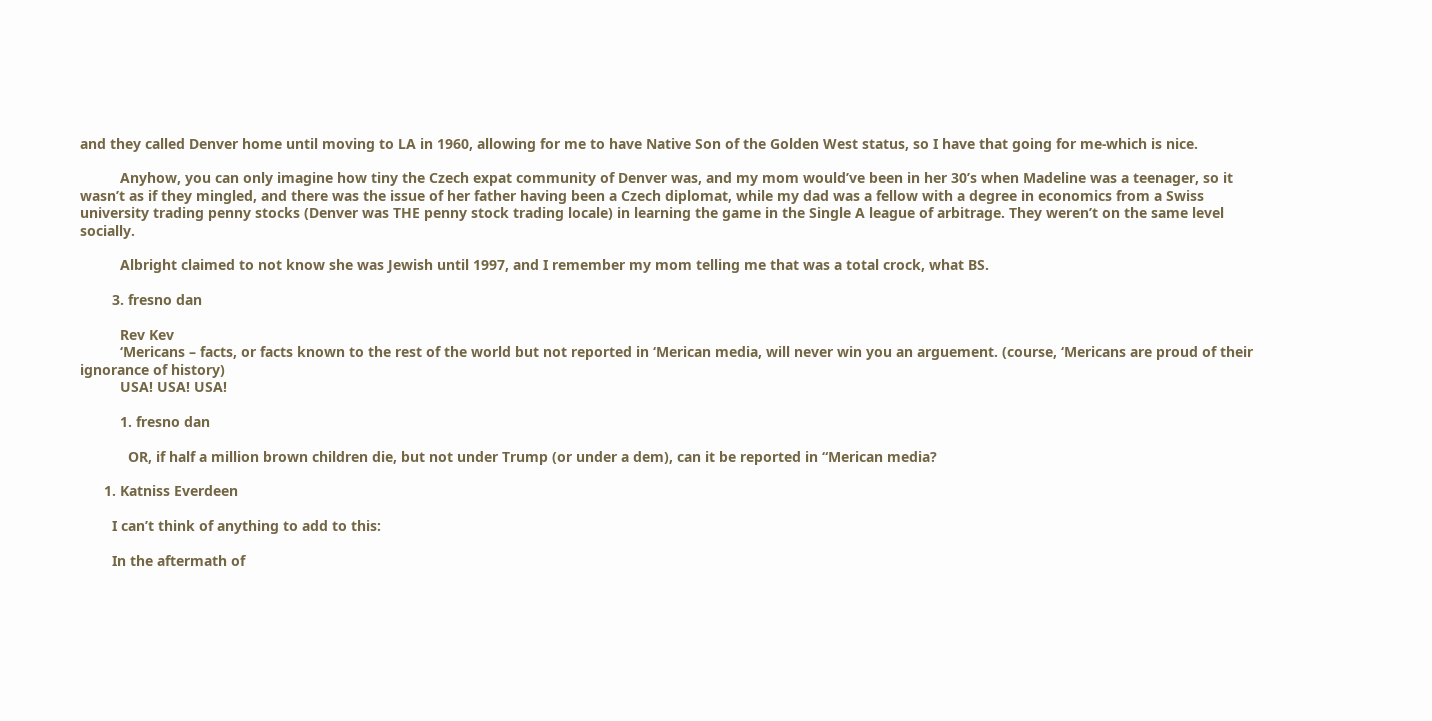and they called Denver home until moving to LA in 1960, allowing for me to have Native Son of the Golden West status, so I have that going for me-which is nice.

          Anyhow, you can only imagine how tiny the Czech expat community of Denver was, and my mom would’ve been in her 30’s when Madeline was a teenager, so it wasn’t as if they mingled, and there was the issue of her father having been a Czech diplomat, while my dad was a fellow with a degree in economics from a Swiss university trading penny stocks (Denver was THE penny stock trading locale) in learning the game in the Single A league of arbitrage. They weren’t on the same level socially.

          Albright claimed to not know she was Jewish until 1997, and I remember my mom telling me that was a total crock, what BS.

        3. fresno dan

          Rev Kev
          ‘Mericans – facts, or facts known to the rest of the world but not reported in ‘Merican media, will never win you an arguement. (course, ‘Mericans are proud of their ignorance of history)
          USA! USA! USA!

          1. fresno dan

            OR, if half a million brown children die, but not under Trump (or under a dem), can it be reported in “Merican media?

      1. Katniss Everdeen

        I can’t think of anything to add to this:

        In the aftermath of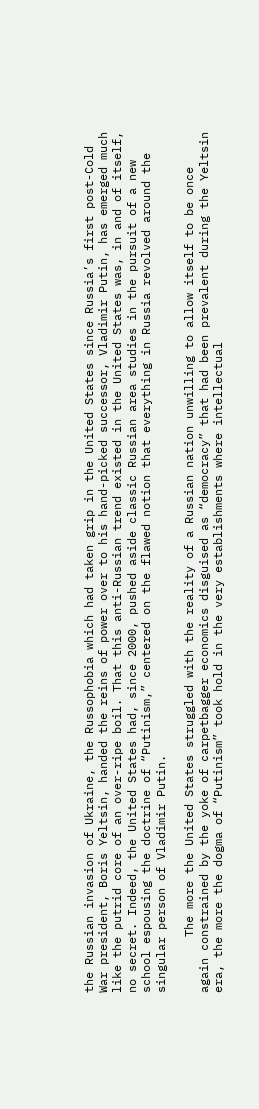the Russian invasion of Ukraine, the Russophobia which had taken grip in the United States since Russia’s first post-Cold War president, Boris Yeltsin, handed the reins of power over to his hand-picked successor, Vladimir Putin, has emerged much like the putrid core of an over-ripe boil. That this anti-Russian trend existed in the United States was, in and of itself, no secret. Indeed, the United States had, since 2000, pushed aside classic Russian area studies in the pursuit of a new school espousing the doctrine of “Putinism,” centered on the flawed notion that everything in Russia revolved around the singular person of Vladimir Putin.

        The more the United States struggled with the reality of a Russian nation unwilling to allow itself to be once again constrained by the yoke of carpetbagger economics disguised as “democracy” that had been prevalent during the Yeltsin era, the more the dogma of “Putinism” took hold in the very establishments where intellectual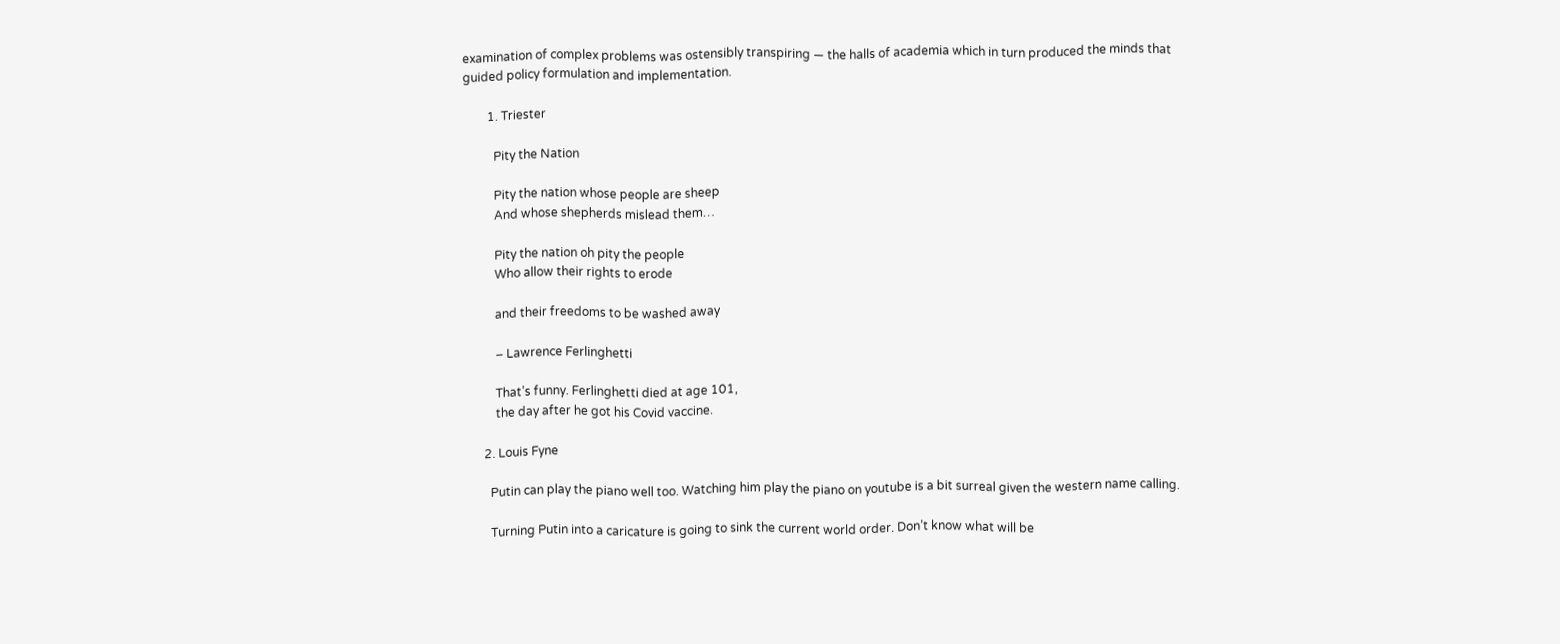examination of complex problems was ostensibly transpiring — the halls of academia which in turn produced the minds that guided policy formulation and implementation.

        1. Triester

          Pity the Nation

          Pity the nation whose people are sheep
          And whose shepherds mislead them…

          Pity the nation oh pity the people
          Who allow their rights to erode

          and their freedoms to be washed away

          – Lawrence Ferlinghetti

          That’s funny. Ferlinghetti died at age 101,
          the day after he got his Covid vaccine.

      2. Louis Fyne

        Putin can play the piano well too. Watching him play the piano on youtube is a bit surreal given the western name calling.

        Turning Putin into a caricature is going to sink the current world order. Don’t know what will be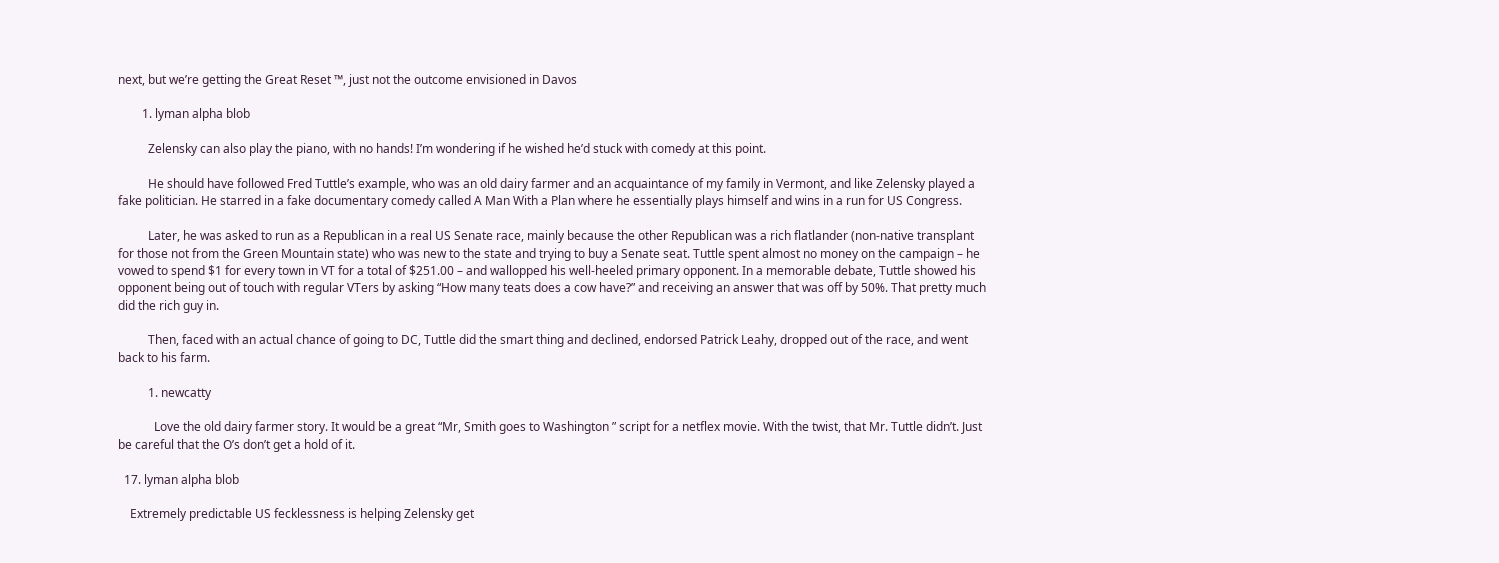next, but we’re getting the Great Reset ™, just not the outcome envisioned in Davos

        1. lyman alpha blob

          Zelensky can also play the piano, with no hands! I’m wondering if he wished he’d stuck with comedy at this point.

          He should have followed Fred Tuttle’s example, who was an old dairy farmer and an acquaintance of my family in Vermont, and like Zelensky played a fake politician. He starred in a fake documentary comedy called A Man With a Plan where he essentially plays himself and wins in a run for US Congress.

          Later, he was asked to run as a Republican in a real US Senate race, mainly because the other Republican was a rich flatlander (non-native transplant for those not from the Green Mountain state) who was new to the state and trying to buy a Senate seat. Tuttle spent almost no money on the campaign – he vowed to spend $1 for every town in VT for a total of $251.00 – and wallopped his well-heeled primary opponent. In a memorable debate, Tuttle showed his opponent being out of touch with regular VTers by asking “How many teats does a cow have?” and receiving an answer that was off by 50%. That pretty much did the rich guy in.

          Then, faced with an actual chance of going to DC, Tuttle did the smart thing and declined, endorsed Patrick Leahy, dropped out of the race, and went back to his farm.

          1. newcatty

            Love the old dairy farmer story. It would be a great “Mr, Smith goes to Washington ” script for a netflex movie. With the twist, that Mr. Tuttle didn’t. Just be careful that the O’s don’t get a hold of it.

  17. lyman alpha blob

    Extremely predictable US fecklessness is helping Zelensky get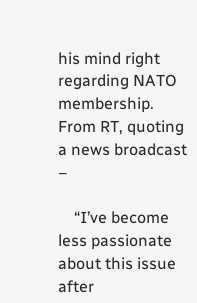his mind right regarding NATO membership. From RT, quoting a news broadcast –

    “I’ve become less passionate about this issue after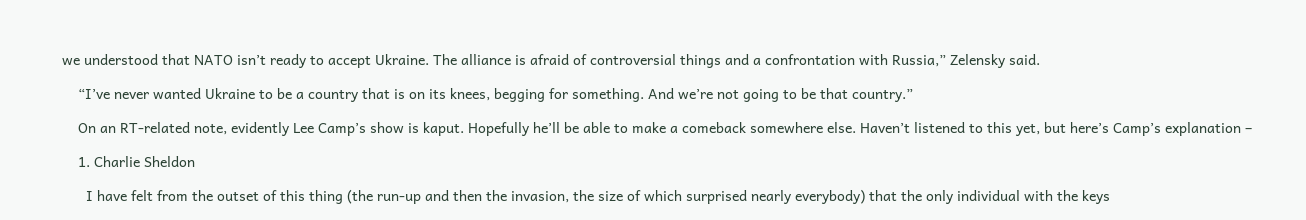we understood that NATO isn’t ready to accept Ukraine. The alliance is afraid of controversial things and a confrontation with Russia,” Zelensky said.

    “I’ve never wanted Ukraine to be a country that is on its knees, begging for something. And we’re not going to be that country.”

    On an RT-related note, evidently Lee Camp’s show is kaput. Hopefully he’ll be able to make a comeback somewhere else. Haven’t listened to this yet, but here’s Camp’s explanation –

    1. Charlie Sheldon

      I have felt from the outset of this thing (the run-up and then the invasion, the size of which surprised nearly everybody) that the only individual with the keys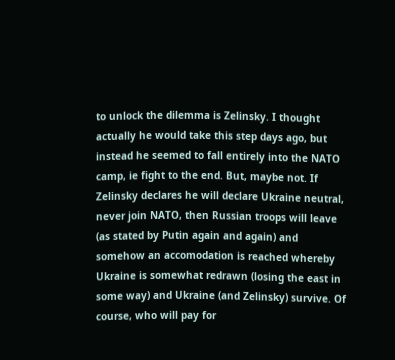to unlock the dilemma is Zelinsky. I thought actually he would take this step days ago, but instead he seemed to fall entirely into the NATO camp, ie fight to the end. But, maybe not. If Zelinsky declares he will declare Ukraine neutral, never join NATO, then Russian troops will leave (as stated by Putin again and again) and somehow an accomodation is reached whereby Ukraine is somewhat redrawn (losing the east in some way) and Ukraine (and Zelinsky) survive. Of course, who will pay for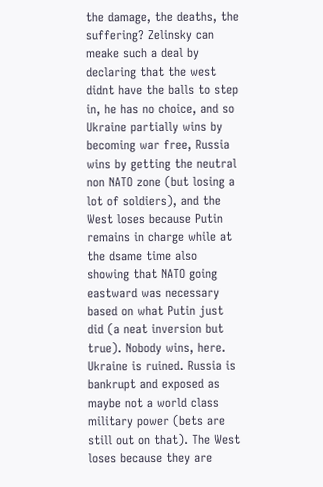the damage, the deaths, the suffering? Zelinsky can meake such a deal by declaring that the west didnt have the balls to step in, he has no choice, and so Ukraine partially wins by becoming war free, Russia wins by getting the neutral non NATO zone (but losing a lot of soldiers), and the West loses because Putin remains in charge while at the dsame time also showing that NATO going eastward was necessary based on what Putin just did (a neat inversion but true). Nobody wins, here. Ukraine is ruined. Russia is bankrupt and exposed as maybe not a world class military power (bets are still out on that). The West loses because they are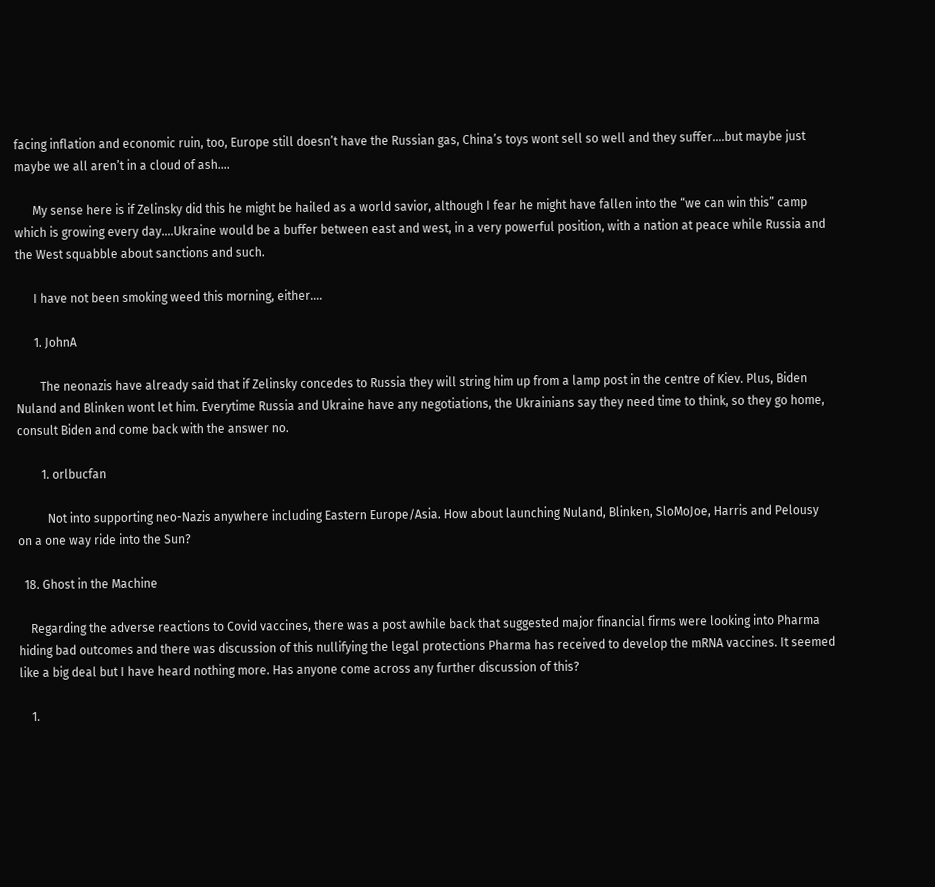facing inflation and economic ruin, too, Europe still doesn’t have the Russian gas, China’s toys wont sell so well and they suffer….but maybe just maybe we all aren’t in a cloud of ash….

      My sense here is if Zelinsky did this he might be hailed as a world savior, although I fear he might have fallen into the “we can win this” camp which is growing every day….Ukraine would be a buffer between east and west, in a very powerful position, with a nation at peace while Russia and the West squabble about sanctions and such.

      I have not been smoking weed this morning, either….

      1. JohnA

        The neonazis have already said that if Zelinsky concedes to Russia they will string him up from a lamp post in the centre of Kiev. Plus, Biden Nuland and Blinken wont let him. Everytime Russia and Ukraine have any negotiations, the Ukrainians say they need time to think, so they go home, consult Biden and come back with the answer no.

        1. orlbucfan

          Not into supporting neo-Nazis anywhere including Eastern Europe/Asia. How about launching Nuland, Blinken, SloMoJoe, Harris and Pelousy on a one way ride into the Sun?

  18. Ghost in the Machine

    Regarding the adverse reactions to Covid vaccines, there was a post awhile back that suggested major financial firms were looking into Pharma hiding bad outcomes and there was discussion of this nullifying the legal protections Pharma has received to develop the mRNA vaccines. It seemed like a big deal but I have heard nothing more. Has anyone come across any further discussion of this?

    1.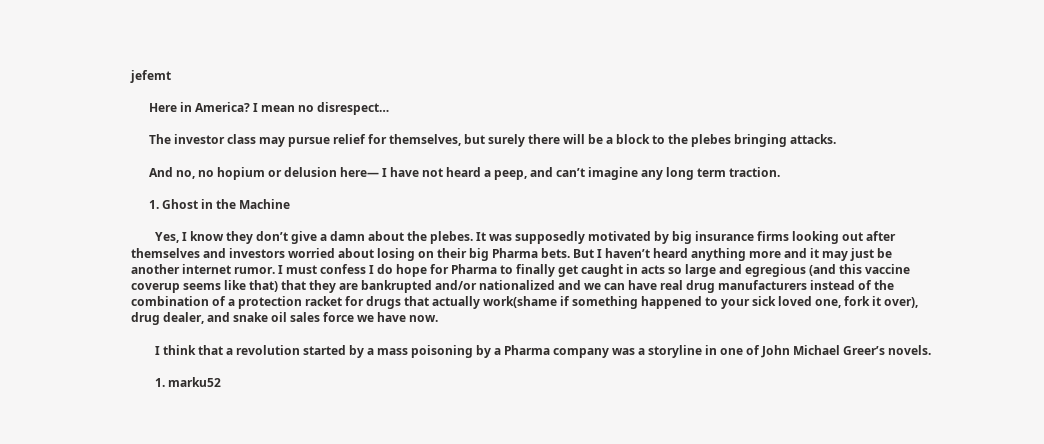jefemt

      Here in America? I mean no disrespect…

      The investor class may pursue relief for themselves, but surely there will be a block to the plebes bringing attacks.

      And no, no hopium or delusion here— I have not heard a peep, and can’t imagine any long term traction.

      1. Ghost in the Machine

        Yes, I know they don’t give a damn about the plebes. It was supposedly motivated by big insurance firms looking out after themselves and investors worried about losing on their big Pharma bets. But I haven’t heard anything more and it may just be another internet rumor. I must confess I do hope for Pharma to finally get caught in acts so large and egregious (and this vaccine coverup seems like that) that they are bankrupted and/or nationalized and we can have real drug manufacturers instead of the combination of a protection racket for drugs that actually work(shame if something happened to your sick loved one, fork it over), drug dealer, and snake oil sales force we have now.

        I think that a revolution started by a mass poisoning by a Pharma company was a storyline in one of John Michael Greer’s novels.

        1. marku52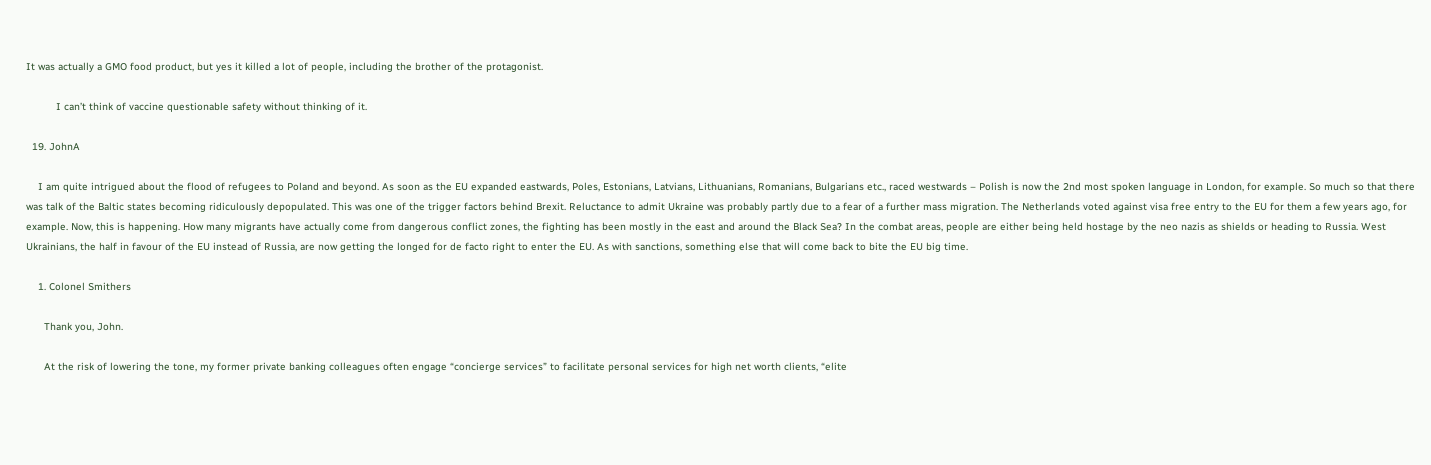It was actually a GMO food product, but yes it killed a lot of people, including the brother of the protagonist.

          I can’t think of vaccine questionable safety without thinking of it.

  19. JohnA

    I am quite intrigued about the flood of refugees to Poland and beyond. As soon as the EU expanded eastwards, Poles, Estonians, Latvians, Lithuanians, Romanians, Bulgarians etc., raced westwards – Polish is now the 2nd most spoken language in London, for example. So much so that there was talk of the Baltic states becoming ridiculously depopulated. This was one of the trigger factors behind Brexit. Reluctance to admit Ukraine was probably partly due to a fear of a further mass migration. The Netherlands voted against visa free entry to the EU for them a few years ago, for example. Now, this is happening. How many migrants have actually come from dangerous conflict zones, the fighting has been mostly in the east and around the Black Sea? In the combat areas, people are either being held hostage by the neo nazis as shields or heading to Russia. West Ukrainians, the half in favour of the EU instead of Russia, are now getting the longed for de facto right to enter the EU. As with sanctions, something else that will come back to bite the EU big time.

    1. Colonel Smithers

      Thank you, John.

      At the risk of lowering the tone, my former private banking colleagues often engage “concierge services” to facilitate personal services for high net worth clients, “elite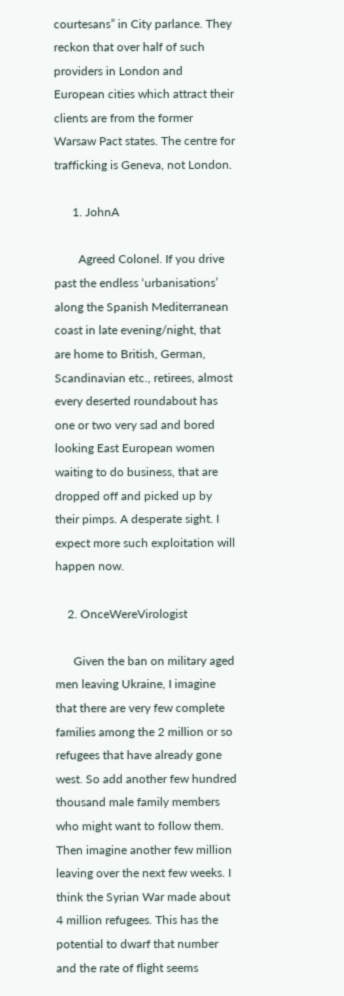courtesans” in City parlance. They reckon that over half of such providers in London and European cities which attract their clients are from the former Warsaw Pact states. The centre for trafficking is Geneva, not London.

      1. JohnA

        Agreed Colonel. If you drive past the endless ‘urbanisations’ along the Spanish Mediterranean coast in late evening/night, that are home to British, German, Scandinavian etc., retirees, almost every deserted roundabout has one or two very sad and bored looking East European women waiting to do business, that are dropped off and picked up by their pimps. A desperate sight. I expect more such exploitation will happen now.

    2. OnceWereVirologist

      Given the ban on military aged men leaving Ukraine, I imagine that there are very few complete families among the 2 million or so refugees that have already gone west. So add another few hundred thousand male family members who might want to follow them. Then imagine another few million leaving over the next few weeks. I think the Syrian War made about 4 million refugees. This has the potential to dwarf that number and the rate of flight seems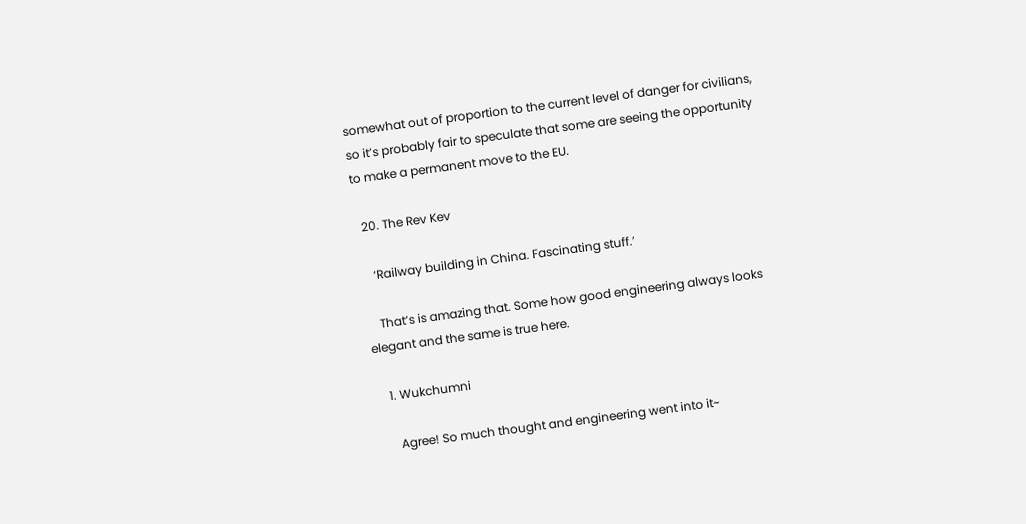somewhat out of proportion to the current level of danger for civilians, so it’s probably fair to speculate that some are seeing the opportunity to make a permanent move to the EU.

  20. The Rev Kev

    ‘Railway building in China. Fascinating stuff.’

    That’s is amazing that. Some how good engineering always looks elegant and the same is true here.

    1. Wukchumni

      Agree! So much thought and engineering went into it~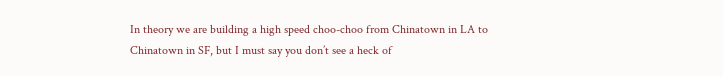In theory we are building a high speed choo-choo from Chinatown in LA to Chinatown in SF, but I must say you don’t see a heck of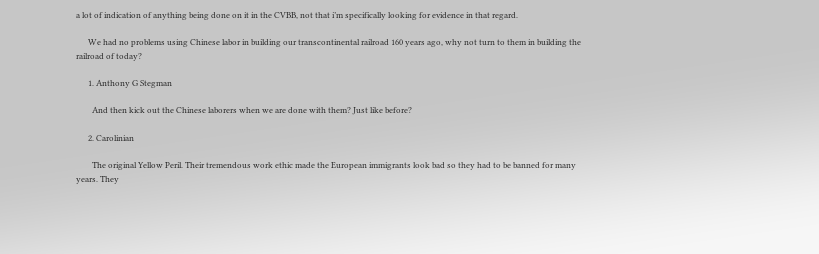a lot of indication of anything being done on it in the CVBB, not that i’m specifically looking for evidence in that regard.

      We had no problems using Chinese labor in building our transcontinental railroad 160 years ago, why not turn to them in building the railroad of today?

      1. Anthony G Stegman

        And then kick out the Chinese laborers when we are done with them? Just like before?

      2. Carolinian

        The original Yellow Peril. Their tremendous work ethic made the European immigrants look bad so they had to be banned for many years. They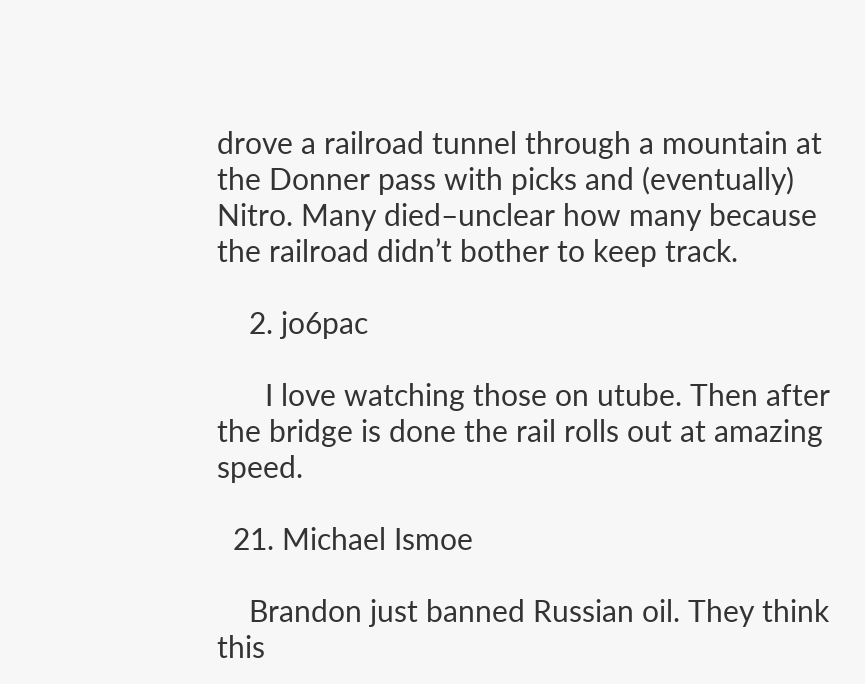drove a railroad tunnel through a mountain at the Donner pass with picks and (eventually) Nitro. Many died–unclear how many because the railroad didn’t bother to keep track.

    2. jo6pac

      I love watching those on utube. Then after the bridge is done the rail rolls out at amazing speed.

  21. Michael Ismoe

    Brandon just banned Russian oil. They think this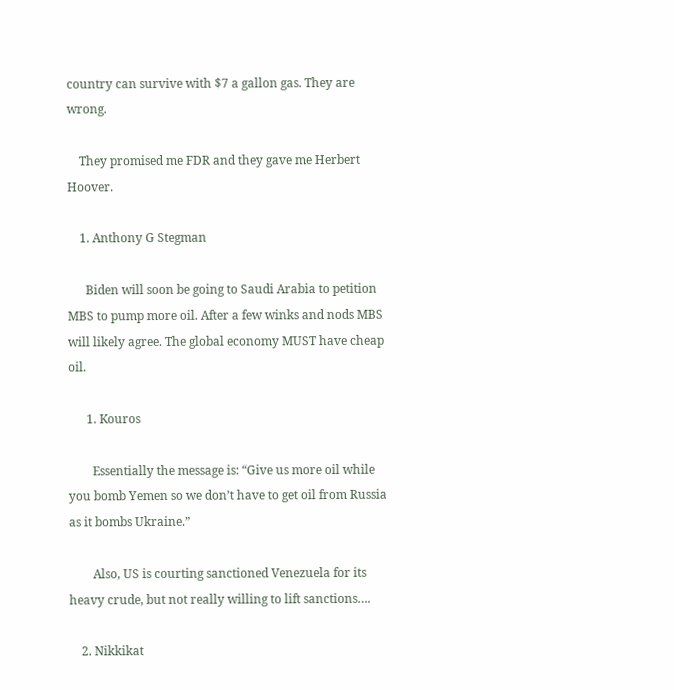country can survive with $7 a gallon gas. They are wrong.

    They promised me FDR and they gave me Herbert Hoover.

    1. Anthony G Stegman

      Biden will soon be going to Saudi Arabia to petition MBS to pump more oil. After a few winks and nods MBS will likely agree. The global economy MUST have cheap oil.

      1. Kouros

        Essentially the message is: “Give us more oil while you bomb Yemen so we don’t have to get oil from Russia as it bombs Ukraine.”

        Also, US is courting sanctioned Venezuela for its heavy crude, but not really willing to lift sanctions….

    2. Nikkikat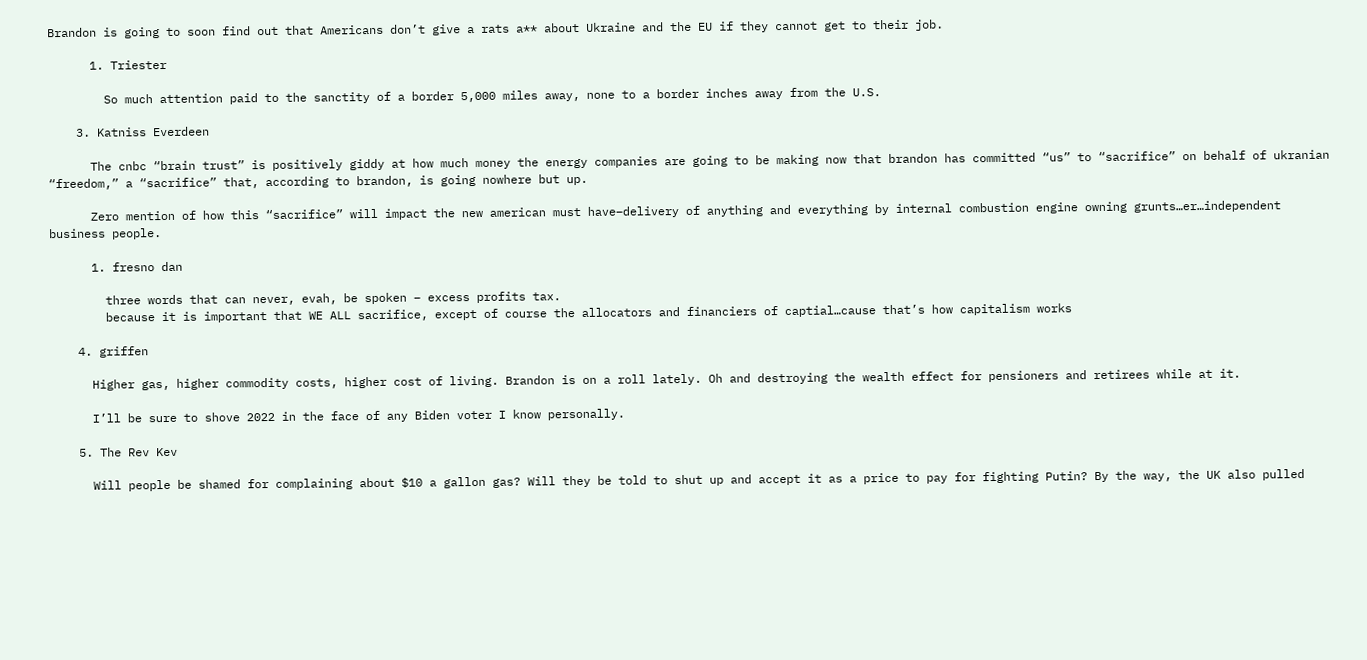Brandon is going to soon find out that Americans don’t give a rats a** about Ukraine and the EU if they cannot get to their job.

      1. Triester

        So much attention paid to the sanctity of a border 5,000 miles away, none to a border inches away from the U.S.

    3. Katniss Everdeen

      The cnbc “brain trust” is positively giddy at how much money the energy companies are going to be making now that brandon has committed “us” to “sacrifice” on behalf of ukranian “freedom,” a “sacrifice” that, according to brandon, is going nowhere but up.

      Zero mention of how this “sacrifice” will impact the new american must have–delivery of anything and everything by internal combustion engine owning grunts…er…independent business people.

      1. fresno dan

        three words that can never, evah, be spoken – excess profits tax.
        because it is important that WE ALL sacrifice, except of course the allocators and financiers of captial…cause that’s how capitalism works

    4. griffen

      Higher gas, higher commodity costs, higher cost of living. Brandon is on a roll lately. Oh and destroying the wealth effect for pensioners and retirees while at it.

      I’ll be sure to shove 2022 in the face of any Biden voter I know personally.

    5. The Rev Kev

      Will people be shamed for complaining about $10 a gallon gas? Will they be told to shut up and accept it as a price to pay for fighting Putin? By the way, the UK also pulled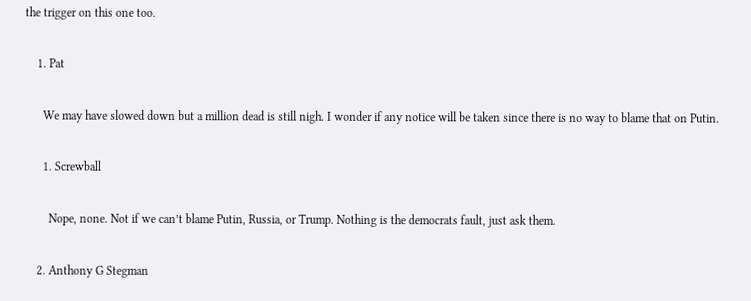the trigger on this one too.

    1. Pat

      We may have slowed down but a million dead is still nigh. I wonder if any notice will be taken since there is no way to blame that on Putin.

      1. Screwball

        Nope, none. Not if we can’t blame Putin, Russia, or Trump. Nothing is the democrats fault, just ask them.

    2. Anthony G Stegman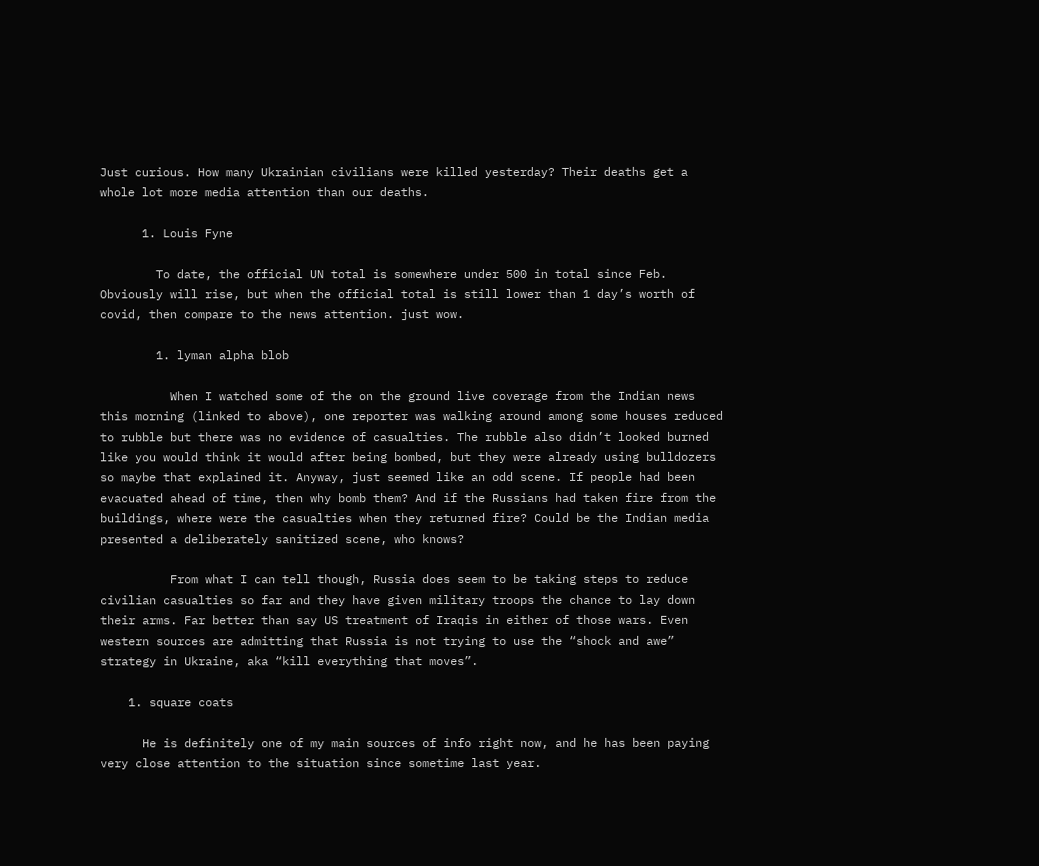Just curious. How many Ukrainian civilians were killed yesterday? Their deaths get a whole lot more media attention than our deaths.

      1. Louis Fyne

        To date, the official UN total is somewhere under 500 in total since Feb. Obviously will rise, but when the official total is still lower than 1 day’s worth of covid, then compare to the news attention. just wow.

        1. lyman alpha blob

          When I watched some of the on the ground live coverage from the Indian news this morning (linked to above), one reporter was walking around among some houses reduced to rubble but there was no evidence of casualties. The rubble also didn’t looked burned like you would think it would after being bombed, but they were already using bulldozers so maybe that explained it. Anyway, just seemed like an odd scene. If people had been evacuated ahead of time, then why bomb them? And if the Russians had taken fire from the buildings, where were the casualties when they returned fire? Could be the Indian media presented a deliberately sanitized scene, who knows?

          From what I can tell though, Russia does seem to be taking steps to reduce civilian casualties so far and they have given military troops the chance to lay down their arms. Far better than say US treatment of Iraqis in either of those wars. Even western sources are admitting that Russia is not trying to use the “shock and awe” strategy in Ukraine, aka “kill everything that moves”.

    1. square coats

      He is definitely one of my main sources of info right now, and he has been paying very close attention to the situation since sometime last year.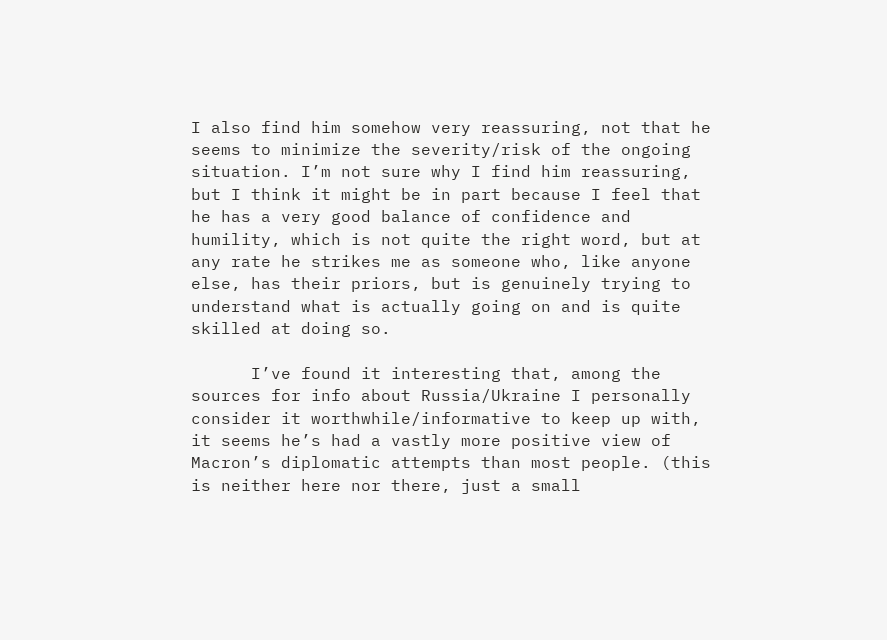I also find him somehow very reassuring, not that he seems to minimize the severity/risk of the ongoing situation. I’m not sure why I find him reassuring, but I think it might be in part because I feel that he has a very good balance of confidence and humility, which is not quite the right word, but at any rate he strikes me as someone who, like anyone else, has their priors, but is genuinely trying to understand what is actually going on and is quite skilled at doing so.

      I’ve found it interesting that, among the sources for info about Russia/Ukraine I personally consider it worthwhile/informative to keep up with, it seems he’s had a vastly more positive view of Macron’s diplomatic attempts than most people. (this is neither here nor there, just a small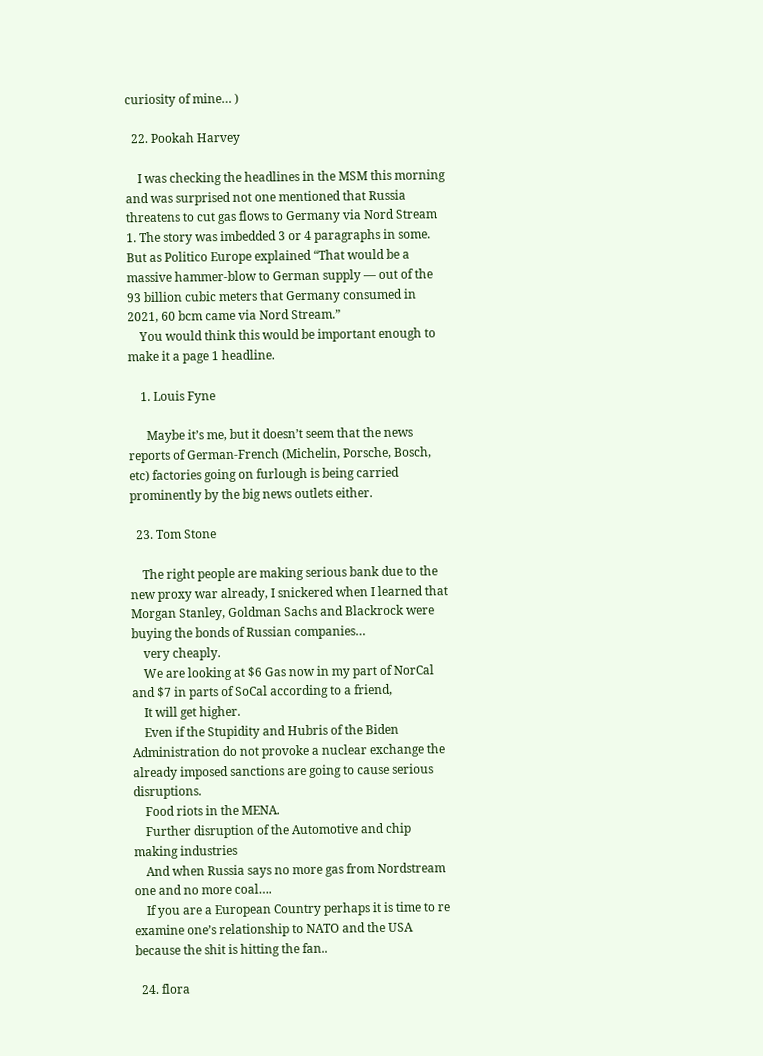curiosity of mine… )

  22. Pookah Harvey

    I was checking the headlines in the MSM this morning and was surprised not one mentioned that Russia threatens to cut gas flows to Germany via Nord Stream 1. The story was imbedded 3 or 4 paragraphs in some. But as Politico Europe explained “That would be a massive hammer-blow to German supply — out of the 93 billion cubic meters that Germany consumed in 2021, 60 bcm came via Nord Stream.”
    You would think this would be important enough to make it a page 1 headline.

    1. Louis Fyne

      Maybe it’s me, but it doesn’t seem that the news reports of German-French (Michelin, Porsche, Bosch, etc) factories going on furlough is being carried prominently by the big news outlets either.

  23. Tom Stone

    The right people are making serious bank due to the new proxy war already, I snickered when I learned that Morgan Stanley, Goldman Sachs and Blackrock were buying the bonds of Russian companies…
    very cheaply.
    We are looking at $6 Gas now in my part of NorCal and $7 in parts of SoCal according to a friend,
    It will get higher.
    Even if the Stupidity and Hubris of the Biden Administration do not provoke a nuclear exchange the already imposed sanctions are going to cause serious disruptions.
    Food riots in the MENA.
    Further disruption of the Automotive and chip making industries
    And when Russia says no more gas from Nordstream one and no more coal….
    If you are a European Country perhaps it is time to re examine one’s relationship to NATO and the USA because the shit is hitting the fan..

  24. flora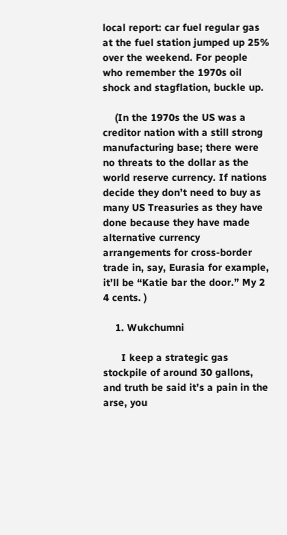local report: car fuel regular gas at the fuel station jumped up 25% over the weekend. For people who remember the 1970s oil shock and stagflation, buckle up.

    (In the 1970s the US was a creditor nation with a still strong manufacturing base; there were no threats to the dollar as the world reserve currency. If nations decide they don’t need to buy as many US Treasuries as they have done because they have made alternative currency arrangements for cross-border trade in, say, Eurasia for example, it’ll be “Katie bar the door.” My 2 4 cents. )

    1. Wukchumni

      I keep a strategic gas stockpile of around 30 gallons, and truth be said it’s a pain in the arse, you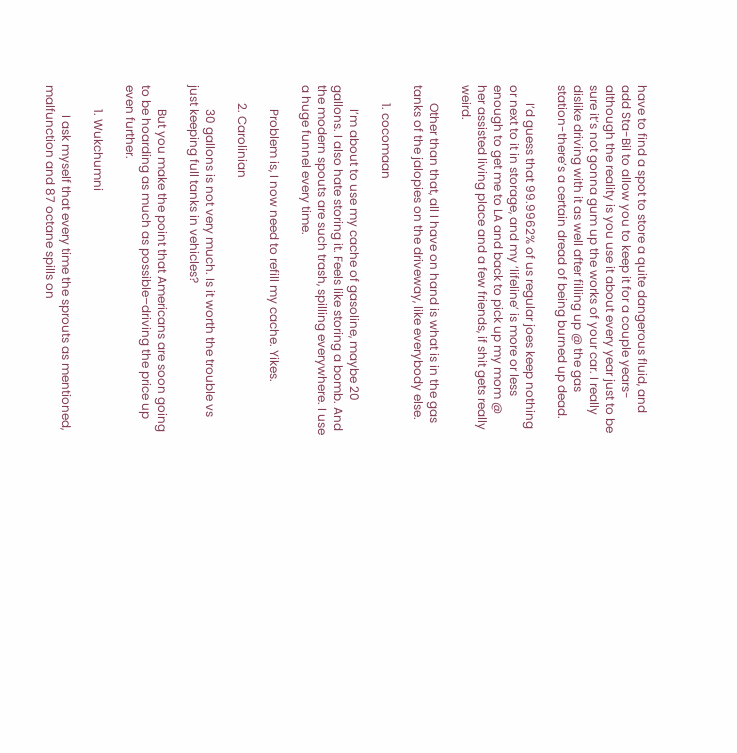have to find a spot to store a quite dangerous fluid, and add Sta-Bil to allow you to keep it for a couple years-although the reality is you use it about every year just to be sure it’s not gonna gum up the works of your car. I really dislike driving with it as well after filling up @ the gas station-there’s a certain dread of being burned up dead.

      I’d guess that 99.9962% of us regular joes keep nothing or next to it in storage, and my ‘lifeline’ is more or less enough to get me to LA and back to pick up my mom @ her assisted living place and a few friends, if shit gets really weird.

      Other than that, all I have on hand is what is in the gas tanks of the jalopies on the driveway, like everybody else.

      1. cocomaan

        I’m about to use my cache of gasoline, maybe 20 gallons. I also hate storing it. Feels like storing a bomb. And the modern spouts are such trash, spilling everywhere. I use a huge funnel every time.

        Problem is, I now need to refill my cache. Yikes.

      2. Carolinian

        30 gallons is not very much. Is it worth the trouble vs just keeping full tanks in vehicles?

        But you make the point that Americans are soon going to be hoarding as much as possible–driving the price up even further.

        1. Wukchumni

          I ask myself that every time the sprouts as mentioned, malfunction and 87 octane spills on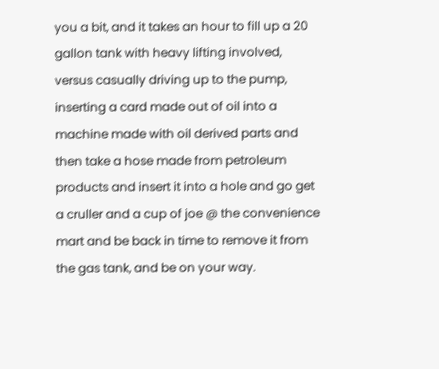you a bit, and it takes an hour to fill up a 20 gallon tank with heavy lifting involved, versus casually driving up to the pump, inserting a card made out of oil into a machine made with oil derived parts and then take a hose made from petroleum products and insert it into a hole and go get a cruller and a cup of joe @ the convenience mart and be back in time to remove it from the gas tank, and be on your way.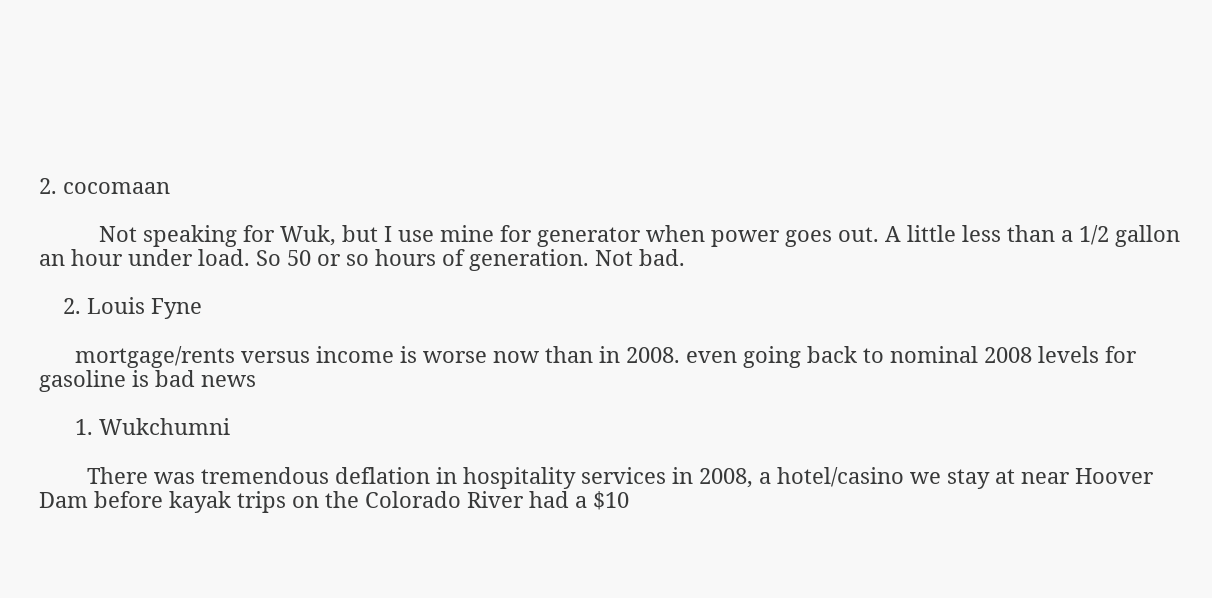2. cocomaan

          Not speaking for Wuk, but I use mine for generator when power goes out. A little less than a 1/2 gallon an hour under load. So 50 or so hours of generation. Not bad.

    2. Louis Fyne

      mortgage/rents versus income is worse now than in 2008. even going back to nominal 2008 levels for gasoline is bad news

      1. Wukchumni

        There was tremendous deflation in hospitality services in 2008, a hotel/casino we stay at near Hoover Dam before kayak trips on the Colorado River had a $10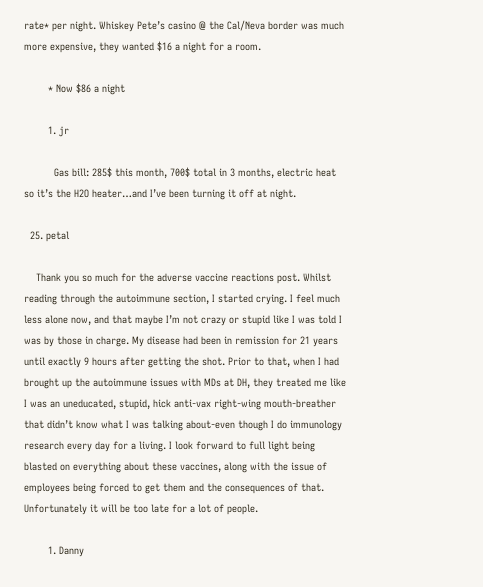rate* per night. Whiskey Pete’s casino @ the Cal/Neva border was much more expensive, they wanted $16 a night for a room.

        * Now $86 a night

        1. jr

          Gas bill: 285$ this month, 700$ total in 3 months, electric heat so it’s the H2O heater…and I’ve been turning it off at night.

  25. petal

    Thank you so much for the adverse vaccine reactions post. Whilst reading through the autoimmune section, I started crying. I feel much less alone now, and that maybe I’m not crazy or stupid like I was told I was by those in charge. My disease had been in remission for 21 years until exactly 9 hours after getting the shot. Prior to that, when I had brought up the autoimmune issues with MDs at DH, they treated me like I was an uneducated, stupid, hick anti-vax right-wing mouth-breather that didn’t know what I was talking about-even though I do immunology research every day for a living. I look forward to full light being blasted on everything about these vaccines, along with the issue of employees being forced to get them and the consequences of that. Unfortunately it will be too late for a lot of people.

        1. Danny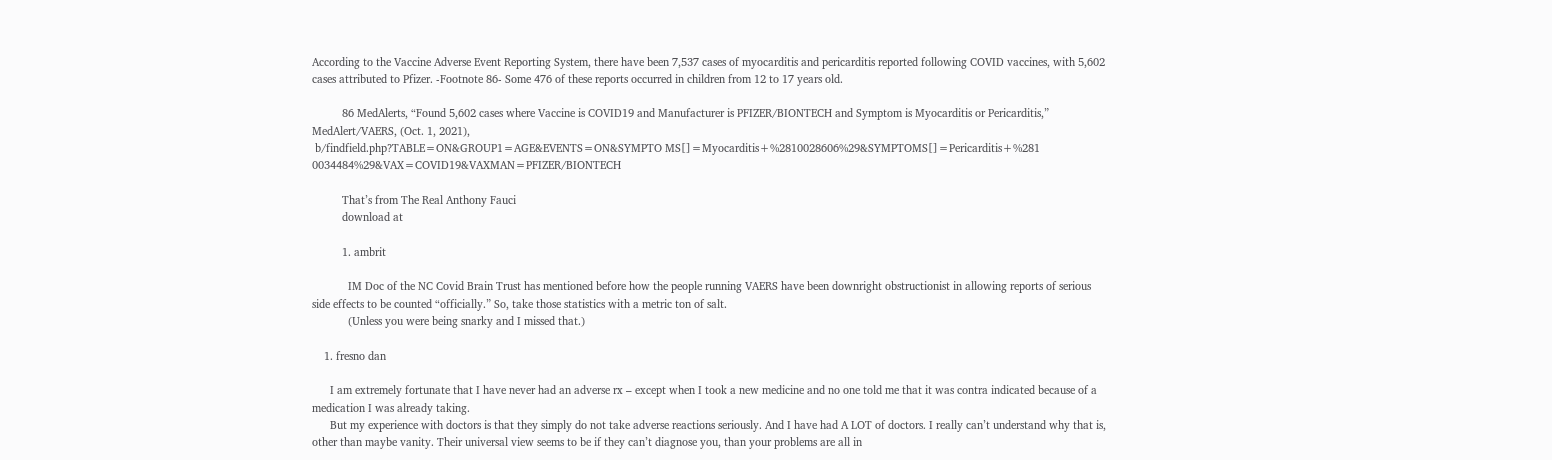According to the Vaccine Adverse Event Reporting System, there have been 7,537 cases of myocarditis and pericarditis reported following COVID vaccines, with 5,602 cases attributed to Pfizer. -Footnote 86- Some 476 of these reports occurred in children from 12 to 17 years old.

          86 MedAlerts, “Found 5,602 cases where Vaccine is COVID19 and Manufacturer is PFIZER/BIONTECH and Symptom is Myocarditis or Pericarditis,” MedAlert/VAERS, (Oct. 1, 2021),
 b/findfield.php?TABLE=ON&GROUP1=AGE&EVENTS=ON&SYMPTO MS[]=Myocarditis+%2810028606%29&SYMPTOMS[]=Pericarditis+%281 0034484%29&VAX=COVID19&VAXMAN=PFIZER/BIONTECH

          That’s from The Real Anthony Fauci
          download at

          1. ambrit

            IM Doc of the NC Covid Brain Trust has mentioned before how the people running VAERS have been downright obstructionist in allowing reports of serious side effects to be counted “officially.” So, take those statistics with a metric ton of salt.
            (Unless you were being snarky and I missed that.)

    1. fresno dan

      I am extremely fortunate that I have never had an adverse rx – except when I took a new medicine and no one told me that it was contra indicated because of a medication I was already taking.
      But my experience with doctors is that they simply do not take adverse reactions seriously. And I have had A LOT of doctors. I really can’t understand why that is, other than maybe vanity. Their universal view seems to be if they can’t diagnose you, than your problems are all in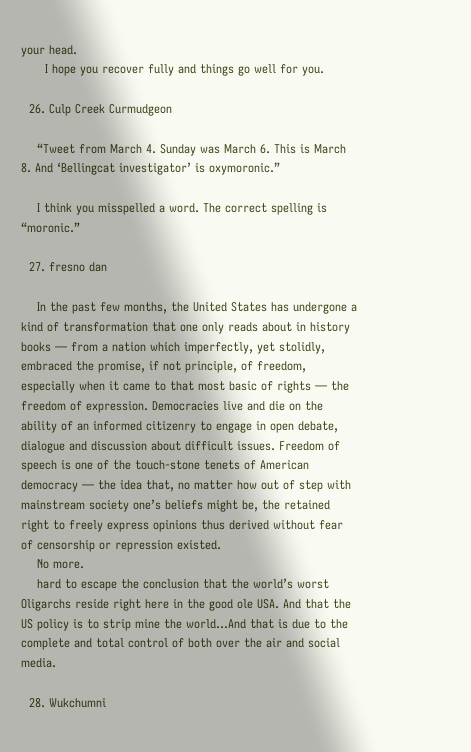your head.
      I hope you recover fully and things go well for you.

  26. Culp Creek Curmudgeon

    “Tweet from March 4. Sunday was March 6. This is March 8. And ‘Bellingcat investigator’ is oxymoronic.”

    I think you misspelled a word. The correct spelling is “moronic.”

  27. fresno dan

    In the past few months, the United States has undergone a kind of transformation that one only reads about in history books — from a nation which imperfectly, yet stolidly, embraced the promise, if not principle, of freedom, especially when it came to that most basic of rights — the freedom of expression. Democracies live and die on the ability of an informed citizenry to engage in open debate, dialogue and discussion about difficult issues. Freedom of speech is one of the touch-stone tenets of American democracy — the idea that, no matter how out of step with mainstream society one’s beliefs might be, the retained right to freely express opinions thus derived without fear of censorship or repression existed.
    No more.
    hard to escape the conclusion that the world’s worst Oligarchs reside right here in the good ole USA. And that the US policy is to strip mine the world…And that is due to the complete and total control of both over the air and social media.

  28. Wukchumni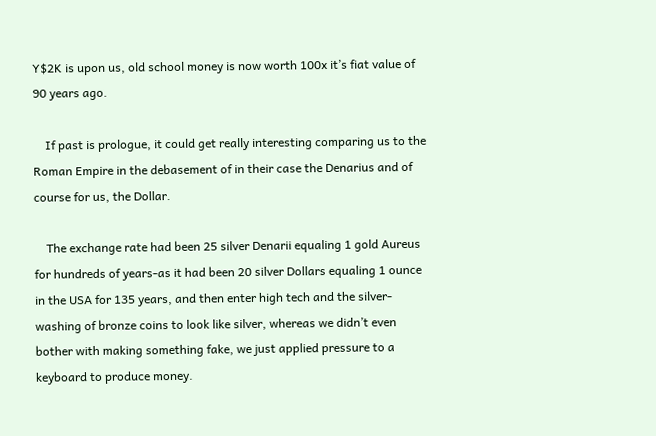Y$2K is upon us, old school money is now worth 100x it’s fiat value of 90 years ago.

    If past is prologue, it could get really interesting comparing us to the Roman Empire in the debasement of in their case the Denarius and of course for us, the Dollar.

    The exchange rate had been 25 silver Denarii equaling 1 gold Aureus for hundreds of years-as it had been 20 silver Dollars equaling 1 ounce in the USA for 135 years, and then enter high tech and the silver-washing of bronze coins to look like silver, whereas we didn’t even bother with making something fake, we just applied pressure to a keyboard to produce money.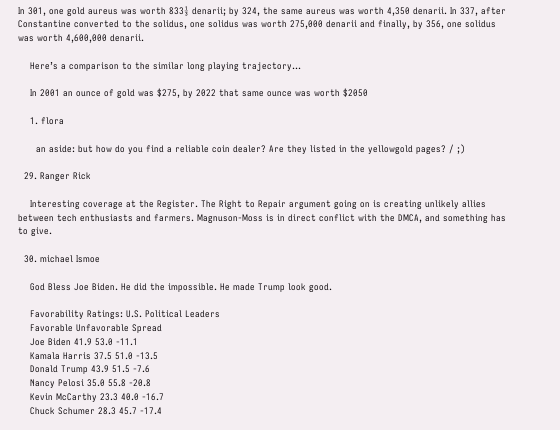In 301, one gold aureus was worth 833⅓ denarii; by 324, the same aureus was worth 4,350 denarii. In 337, after Constantine converted to the solidus, one solidus was worth 275,000 denarii and finally, by 356, one solidus was worth 4,600,000 denarii.

    Here’s a comparison to the similar long playing trajectory…

    In 2001 an ounce of gold was $275, by 2022 that same ounce was worth $2050

    1. flora

      an aside: but how do you find a reliable coin dealer? Are they listed in the yellowgold pages? / ;)

  29. Ranger Rick

    Interesting coverage at the Register. The Right to Repair argument going on is creating unlikely allies between tech enthusiasts and farmers. Magnuson-Moss is in direct conflict with the DMCA, and something has to give.

  30. michael Ismoe

    God Bless Joe Biden. He did the impossible. He made Trump look good.

    Favorability Ratings: U.S. Political Leaders
    Favorable Unfavorable Spread
    Joe Biden 41.9 53.0 -11.1
    Kamala Harris 37.5 51.0 -13.5
    Donald Trump 43.9 51.5 -7.6
    Nancy Pelosi 35.0 55.8 -20.8
    Kevin McCarthy 23.3 40.0 -16.7
    Chuck Schumer 28.3 45.7 -17.4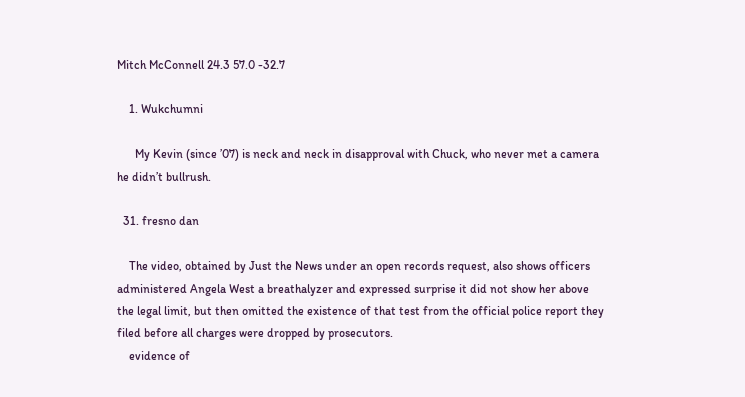Mitch McConnell 24.3 57.0 -32.7

    1. Wukchumni

      My Kevin (since ’07) is neck and neck in disapproval with Chuck, who never met a camera he didn’t bullrush.

  31. fresno dan

    The video, obtained by Just the News under an open records request, also shows officers administered Angela West a breathalyzer and expressed surprise it did not show her above the legal limit, but then omitted the existence of that test from the official police report they filed before all charges were dropped by prosecutors.
    evidence of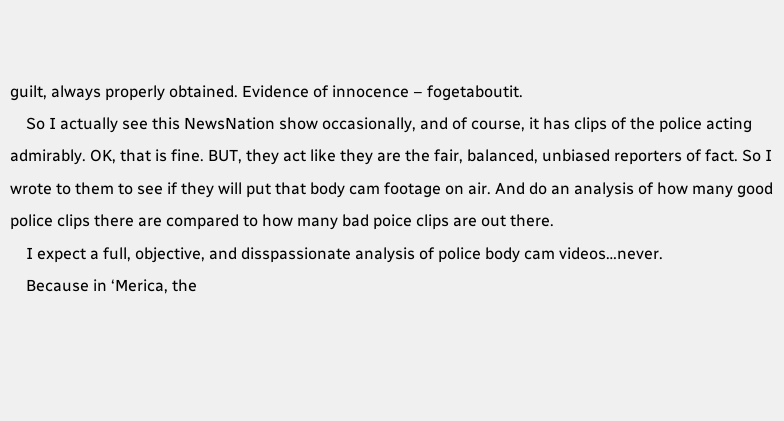guilt, always properly obtained. Evidence of innocence – fogetaboutit.
    So I actually see this NewsNation show occasionally, and of course, it has clips of the police acting admirably. OK, that is fine. BUT, they act like they are the fair, balanced, unbiased reporters of fact. So I wrote to them to see if they will put that body cam footage on air. And do an analysis of how many good police clips there are compared to how many bad poice clips are out there.
    I expect a full, objective, and disspassionate analysis of police body cam videos…never.
    Because in ‘Merica, the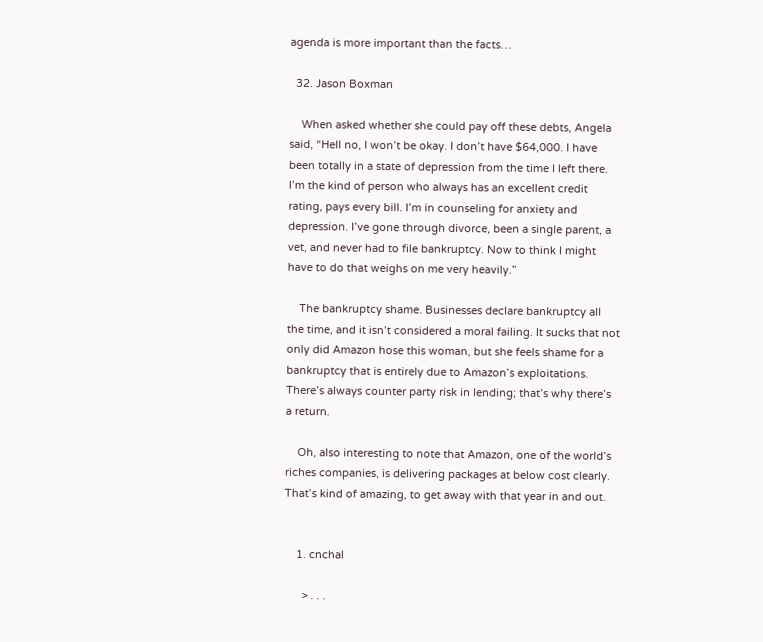agenda is more important than the facts…

  32. Jason Boxman

    When asked whether she could pay off these debts, Angela said, “Hell no, I won’t be okay. I don’t have $64,000. I have been totally in a state of depression from the time I left there. I’m the kind of person who always has an excellent credit rating, pays every bill. I’m in counseling for anxiety and depression. I’ve gone through divorce, been a single parent, a vet, and never had to file bankruptcy. Now to think I might have to do that weighs on me very heavily.”

    The bankruptcy shame. Businesses declare bankruptcy all the time, and it isn’t considered a moral failing. It sucks that not only did Amazon hose this woman, but she feels shame for a bankruptcy that is entirely due to Amazon’s exploitations. There’s always counter party risk in lending; that’s why there’s a return.

    Oh, also interesting to note that Amazon, one of the world’s riches companies, is delivering packages at below cost clearly. That’s kind of amazing, to get away with that year in and out.


    1. cnchal

      > . . .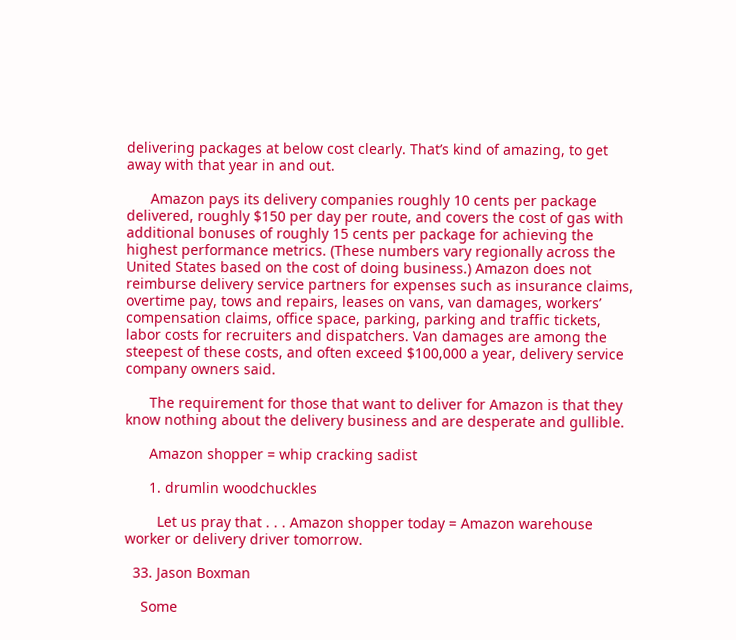delivering packages at below cost clearly. That’s kind of amazing, to get away with that year in and out.

      Amazon pays its delivery companies roughly 10 cents per package delivered, roughly $150 per day per route, and covers the cost of gas with additional bonuses of roughly 15 cents per package for achieving the highest performance metrics. (These numbers vary regionally across the United States based on the cost of doing business.) Amazon does not reimburse delivery service partners for expenses such as insurance claims, overtime pay, tows and repairs, leases on vans, van damages, workers’ compensation claims, office space, parking, parking and traffic tickets, labor costs for recruiters and dispatchers. Van damages are among the steepest of these costs, and often exceed $100,000 a year, delivery service company owners said.

      The requirement for those that want to deliver for Amazon is that they know nothing about the delivery business and are desperate and gullible.

      Amazon shopper = whip cracking sadist

      1. drumlin woodchuckles

        Let us pray that . . . Amazon shopper today = Amazon warehouse worker or delivery driver tomorrow.

  33. Jason Boxman

    Some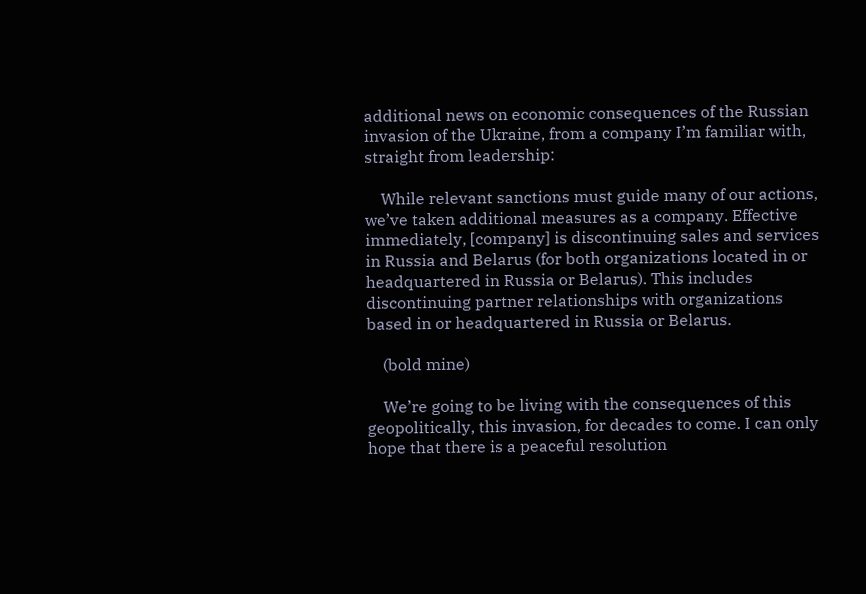additional news on economic consequences of the Russian invasion of the Ukraine, from a company I’m familiar with, straight from leadership:

    While relevant sanctions must guide many of our actions, we’ve taken additional measures as a company. Effective immediately, [company] is discontinuing sales and services in Russia and Belarus (for both organizations located in or headquartered in Russia or Belarus). This includes discontinuing partner relationships with organizations based in or headquartered in Russia or Belarus.

    (bold mine)

    We’re going to be living with the consequences of this geopolitically, this invasion, for decades to come. I can only hope that there is a peaceful resolution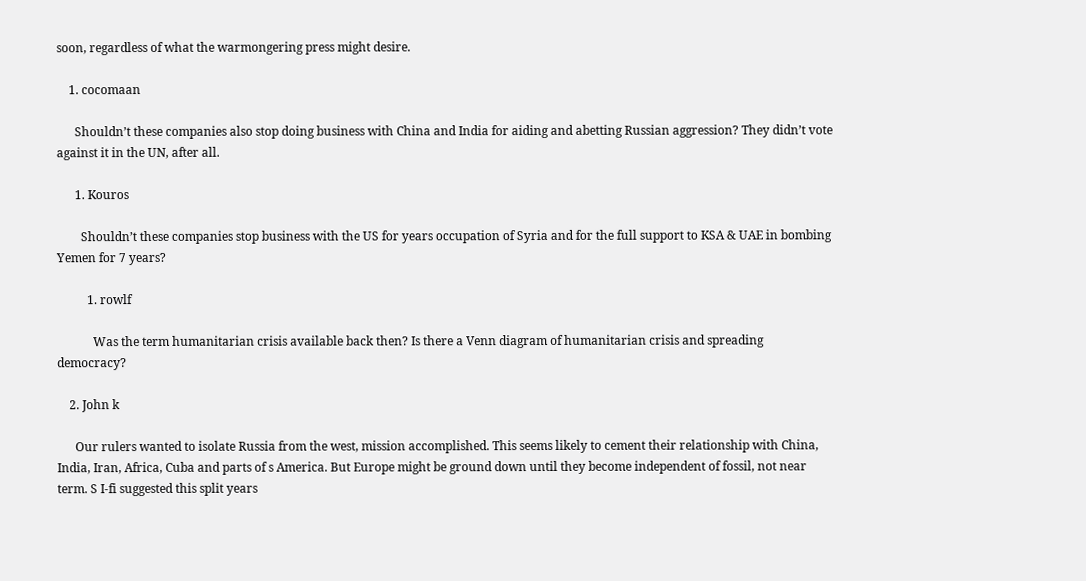soon, regardless of what the warmongering press might desire.

    1. cocomaan

      Shouldn’t these companies also stop doing business with China and India for aiding and abetting Russian aggression? They didn’t vote against it in the UN, after all.

      1. Kouros

        Shouldn’t these companies stop business with the US for years occupation of Syria and for the full support to KSA & UAE in bombing Yemen for 7 years?

          1. rowlf

            Was the term humanitarian crisis available back then? Is there a Venn diagram of humanitarian crisis and spreading democracy?

    2. John k

      Our rulers wanted to isolate Russia from the west, mission accomplished. This seems likely to cement their relationship with China, India, Iran, Africa, Cuba and parts of s America. But Europe might be ground down until they become independent of fossil, not near term. S I-fi suggested this split years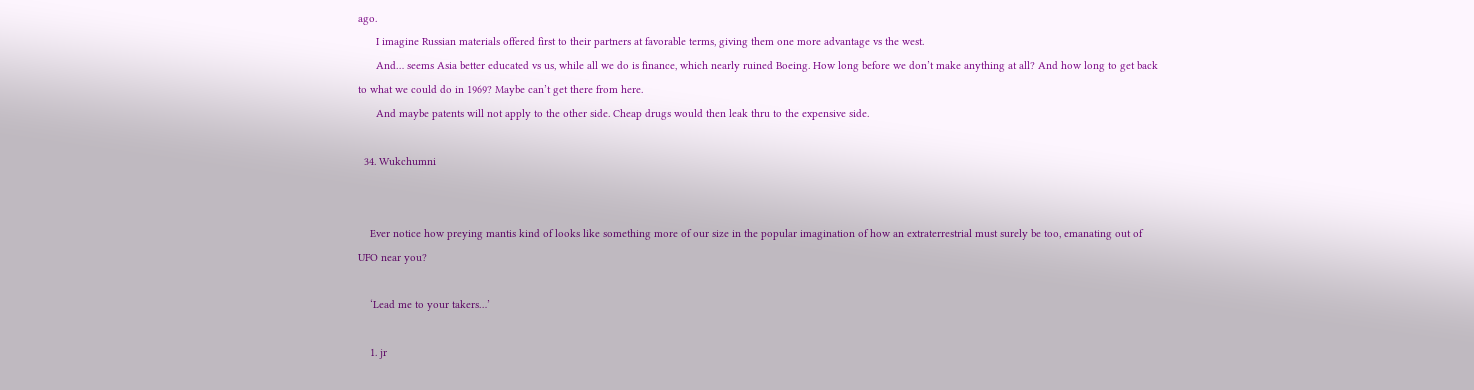ago.
      I imagine Russian materials offered first to their partners at favorable terms, giving them one more advantage vs the west.
      And… seems Asia better educated vs us, while all we do is finance, which nearly ruined Boeing. How long before we don’t make anything at all? And how long to get back to what we could do in 1969? Maybe can’t get there from here.
      And maybe patents will not apply to the other side. Cheap drugs would then leak thru to the expensive side.

  34. Wukchumni


    Ever notice how preying mantis kind of looks like something more of our size in the popular imagination of how an extraterrestrial must surely be too, emanating out of UFO near you?

    ‘Lead me to your takers…’

    1. jr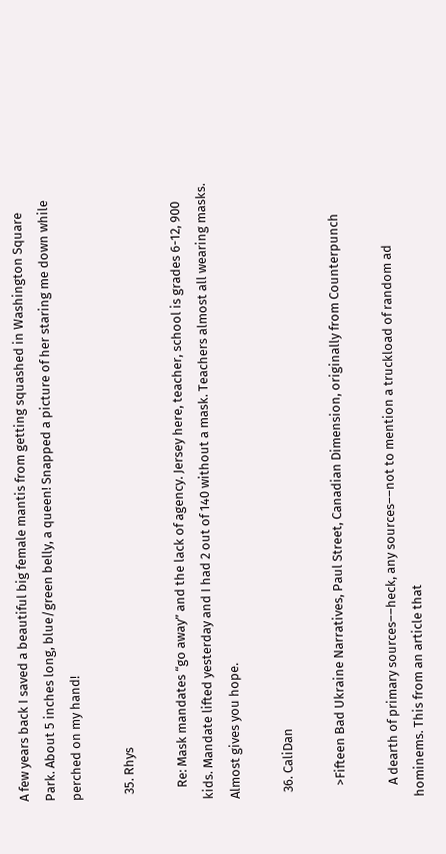A few years back I saved a beautiful big female mantis from getting squashed in Washington Square Park. About 5 inches long, blue/green belly, a queen! Snapped a picture of her staring me down while perched on my hand!

  35. Rhys

    Re: Mask mandates “go away” and the lack of agency. Jersey here, teacher, school is grades 6-12, 900 kids. Mandate lifted yesterday and I had 2 out of 140 without a mask. Teachers almost all wearing masks. Almost gives you hope.

  36. CaliDan

    >Fifteen Bad Ukraine Narratives, Paul Street, Canadian Dimension, originally from Counterpunch

    A dearth of primary sources––heck, any sources––not to mention a truckload of random ad hominems. This from an article that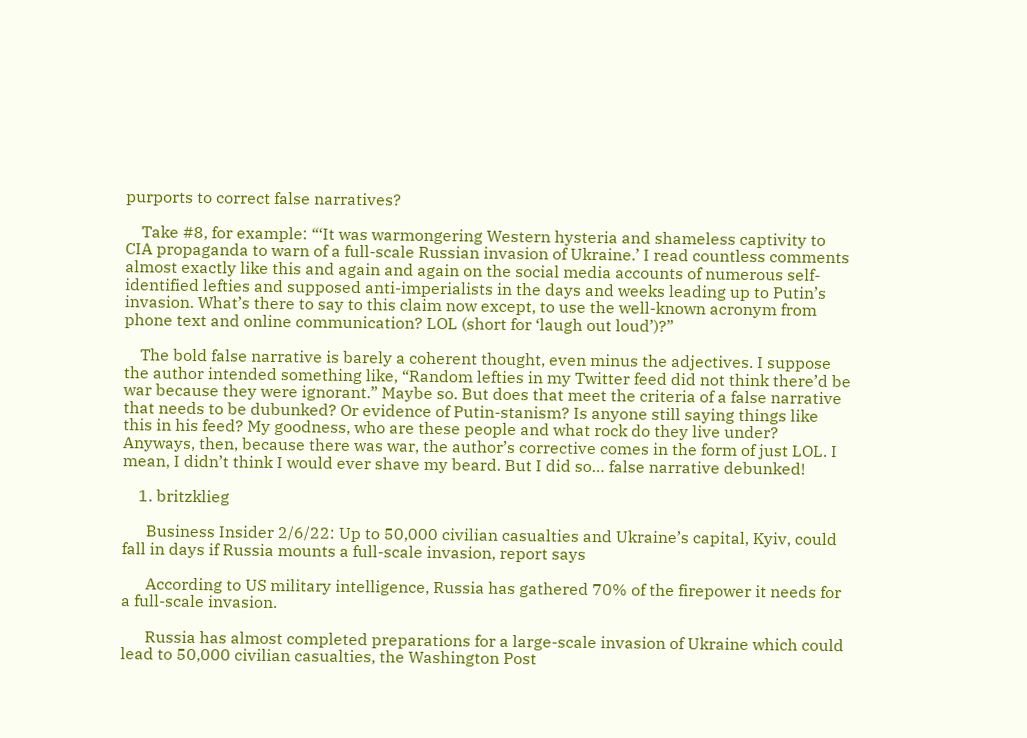purports to correct false narratives?

    Take #8, for example: “‘It was warmongering Western hysteria and shameless captivity to CIA propaganda to warn of a full-scale Russian invasion of Ukraine.’ I read countless comments almost exactly like this and again and again on the social media accounts of numerous self-identified lefties and supposed anti-imperialists in the days and weeks leading up to Putin’s invasion. What’s there to say to this claim now except, to use the well-known acronym from phone text and online communication? LOL (short for ‘laugh out loud’)?”

    The bold false narrative is barely a coherent thought, even minus the adjectives. I suppose the author intended something like, “Random lefties in my Twitter feed did not think there’d be war because they were ignorant.” Maybe so. But does that meet the criteria of a false narrative that needs to be dubunked? Or evidence of Putin-stanism? Is anyone still saying things like this in his feed? My goodness, who are these people and what rock do they live under? Anyways, then, because there was war, the author’s corrective comes in the form of just LOL. I mean, I didn’t think I would ever shave my beard. But I did so… false narrative debunked!

    1. britzklieg

      Business Insider 2/6/22: Up to 50,000 civilian casualties and Ukraine’s capital, Kyiv, could fall in days if Russia mounts a full-scale invasion, report says

      According to US military intelligence, Russia has gathered 70% of the firepower it needs for a full-scale invasion.

      Russia has almost completed preparations for a large-scale invasion of Ukraine which could lead to 50,000 civilian casualties, the Washington Post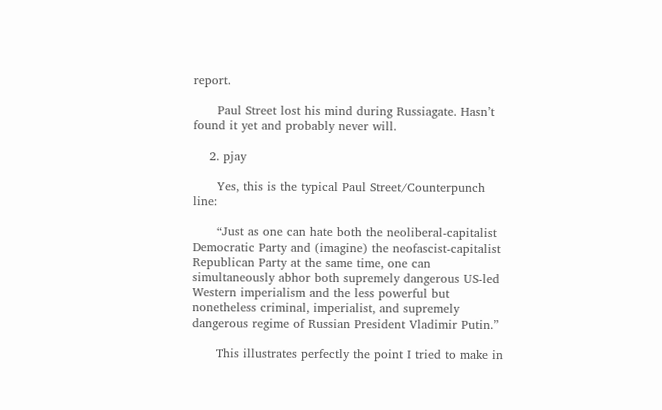report.

      Paul Street lost his mind during Russiagate. Hasn’t found it yet and probably never will.

    2. pjay

      Yes, this is the typical Paul Street/Counterpunch line:

      “Just as one can hate both the neoliberal-capitalist Democratic Party and (imagine) the neofascist-capitalist Republican Party at the same time, one can simultaneously abhor both supremely dangerous US-led Western imperialism and the less powerful but nonetheless criminal, imperialist, and supremely dangerous regime of Russian President Vladimir Putin.”

      This illustrates perfectly the point I tried to make in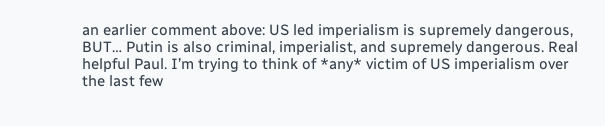an earlier comment above: US led imperialism is supremely dangerous, BUT… Putin is also criminal, imperialist, and supremely dangerous. Real helpful Paul. I’m trying to think of *any* victim of US imperialism over the last few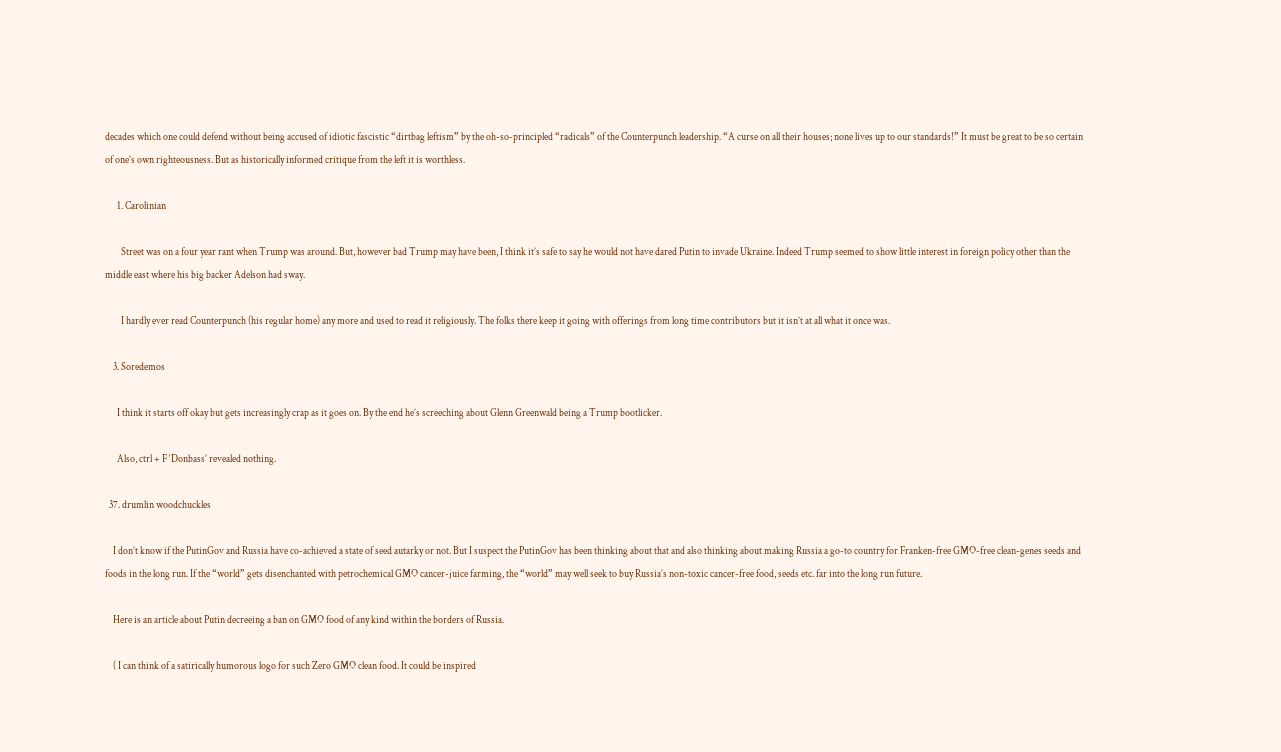decades which one could defend without being accused of idiotic fascistic “dirtbag leftism” by the oh-so-principled “radicals” of the Counterpunch leadership. “A curse on all their houses; none lives up to our standards!” It must be great to be so certain of one’s own righteousness. But as historically informed critique from the left it is worthless.

      1. Carolinian

        Street was on a four year rant when Trump was around. But, however bad Trump may have been, I think it’s safe to say he would not have dared Putin to invade Ukraine. Indeed Trump seemed to show little interest in foreign policy other than the middle east where his big backer Adelson had sway.

        I hardly ever read Counterpunch (his regular home) any more and used to read it religiously. The folks there keep it going with offerings from long time contributors but it isn’t at all what it once was.

    3. Soredemos

      I think it starts off okay but gets increasingly crap as it goes on. By the end he’s screeching about Glenn Greenwald being a Trump bootlicker.

      Also, ctrl + F ‘Donbass’ revealed nothing.

  37. drumlin woodchuckles

    I don’t know if the PutinGov and Russia have co-achieved a state of seed autarky or not. But I suspect the PutinGov has been thinking about that and also thinking about making Russia a go-to country for Franken-free GMO-free clean-genes seeds and foods in the long run. If the “world” gets disenchanted with petrochemical GMO cancer-juice farming, the “world” may well seek to buy Russia’s non-toxic cancer-free food, seeds etc. far into the long run future.

    Here is an article about Putin decreeing a ban on GMO food of any kind within the borders of Russia.

    ( I can think of a satirically humorous logo for such Zero GMO clean food. It could be inspired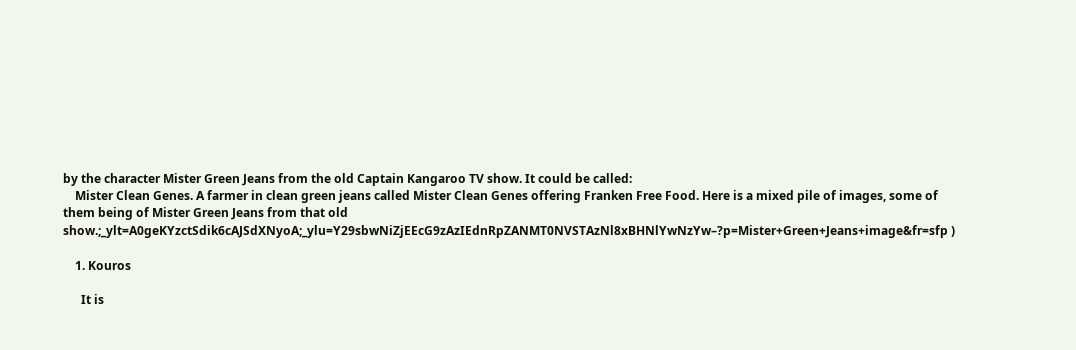by the character Mister Green Jeans from the old Captain Kangaroo TV show. It could be called:
    Mister Clean Genes. A farmer in clean green jeans called Mister Clean Genes offering Franken Free Food. Here is a mixed pile of images, some of them being of Mister Green Jeans from that old show.;_ylt=A0geKYzctSdik6cAJSdXNyoA;_ylu=Y29sbwNiZjEEcG9zAzIEdnRpZANMT0NVSTAzNl8xBHNlYwNzYw–?p=Mister+Green+Jeans+image&fr=sfp )

    1. Kouros

      It is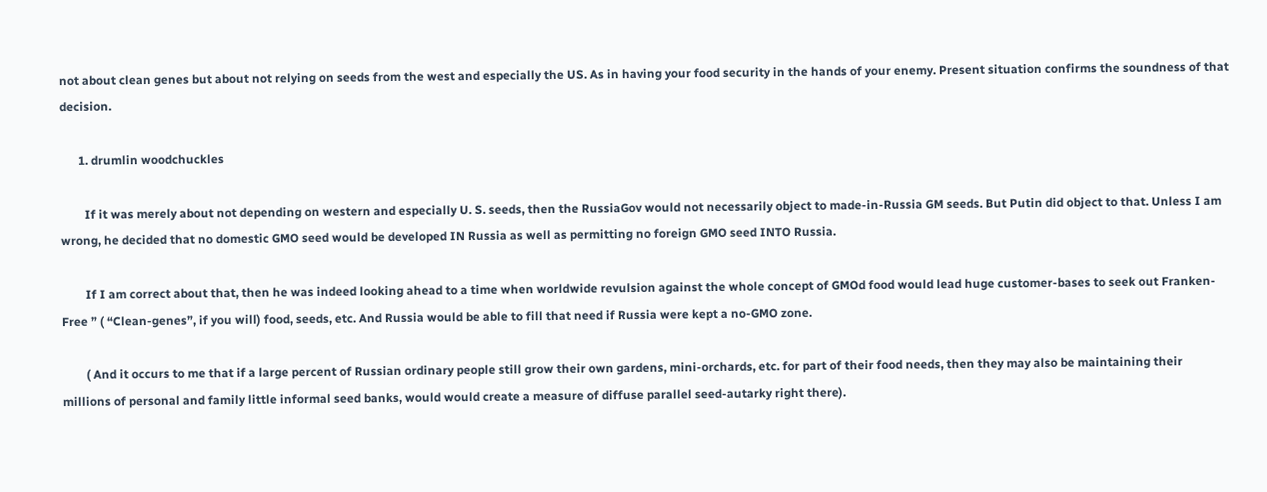not about clean genes but about not relying on seeds from the west and especially the US. As in having your food security in the hands of your enemy. Present situation confirms the soundness of that decision.

      1. drumlin woodchuckles

        If it was merely about not depending on western and especially U. S. seeds, then the RussiaGov would not necessarily object to made-in-Russia GM seeds. But Putin did object to that. Unless I am wrong, he decided that no domestic GMO seed would be developed IN Russia as well as permitting no foreign GMO seed INTO Russia.

        If I am correct about that, then he was indeed looking ahead to a time when worldwide revulsion against the whole concept of GMOd food would lead huge customer-bases to seek out Franken-Free ” ( “Clean-genes”, if you will) food, seeds, etc. And Russia would be able to fill that need if Russia were kept a no-GMO zone.

        ( And it occurs to me that if a large percent of Russian ordinary people still grow their own gardens, mini-orchards, etc. for part of their food needs, then they may also be maintaining their millions of personal and family little informal seed banks, would would create a measure of diffuse parallel seed-autarky right there).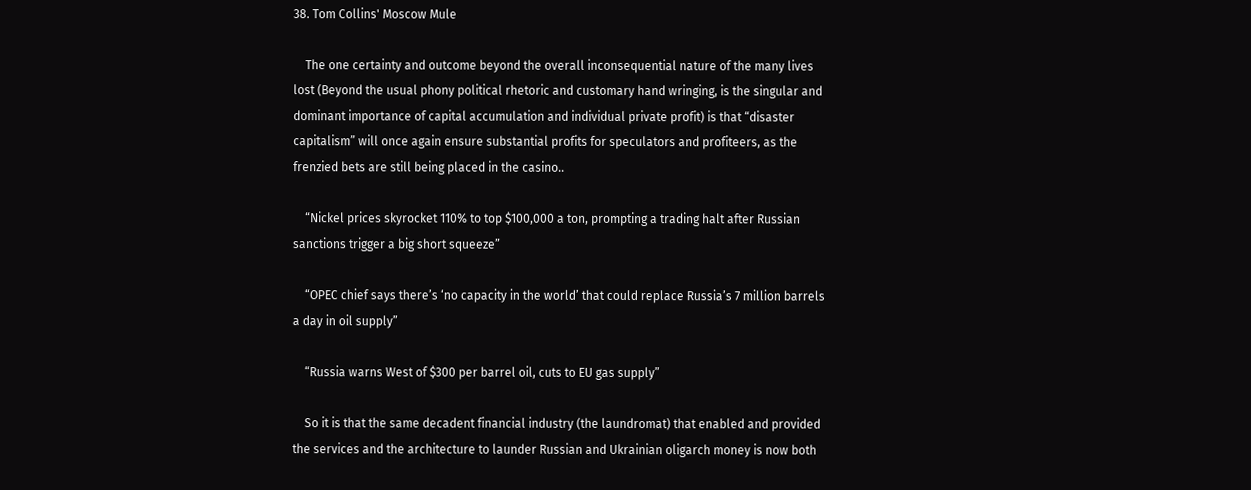38. Tom Collins' Moscow Mule

    The one certainty and outcome beyond the overall inconsequential nature of the many lives lost (Beyond the usual phony political rhetoric and customary hand wringing, is the singular and dominant importance of capital accumulation and individual private profit) is that “disaster capitalism” will once again ensure substantial profits for speculators and profiteers, as the frenzied bets are still being placed in the casino..

    “Nickel prices skyrocket 110% to top $100,000 a ton, prompting a trading halt after Russian sanctions trigger a big short squeeze”

    “OPEC chief says there’s ‘no capacity in the world’ that could replace Russia’s 7 million barrels a day in oil supply”

    “Russia warns West of $300 per barrel oil, cuts to EU gas supply”

    So it is that the same decadent financial industry (the laundromat) that enabled and provided the services and the architecture to launder Russian and Ukrainian oligarch money is now both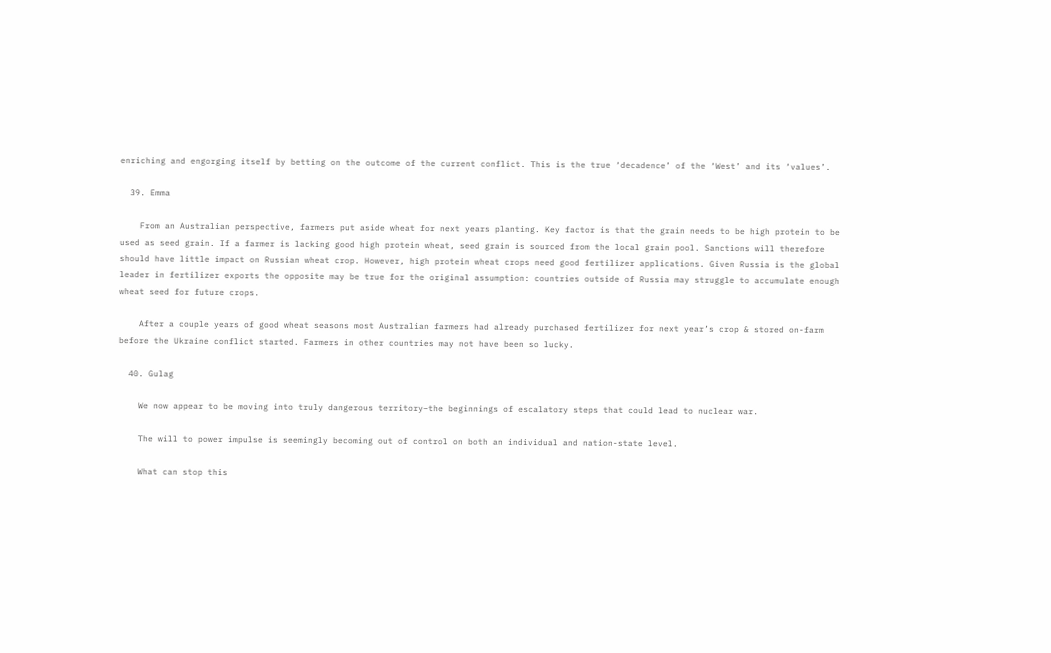enriching and engorging itself by betting on the outcome of the current conflict. This is the true ‘decadence’ of the ‘West’ and its ‘values’.

  39. Emma

    From an Australian perspective, farmers put aside wheat for next years planting. Key factor is that the grain needs to be high protein to be used as seed grain. If a farmer is lacking good high protein wheat, seed grain is sourced from the local grain pool. Sanctions will therefore should have little impact on Russian wheat crop. However, high protein wheat crops need good fertilizer applications. Given Russia is the global leader in fertilizer exports the opposite may be true for the original assumption: countries outside of Russia may struggle to accumulate enough wheat seed for future crops.

    After a couple years of good wheat seasons most Australian farmers had already purchased fertilizer for next year’s crop & stored on-farm before the Ukraine conflict started. Farmers in other countries may not have been so lucky.

  40. Gulag

    We now appear to be moving into truly dangerous territory–the beginnings of escalatory steps that could lead to nuclear war.

    The will to power impulse is seemingly becoming out of control on both an individual and nation-state level.

    What can stop this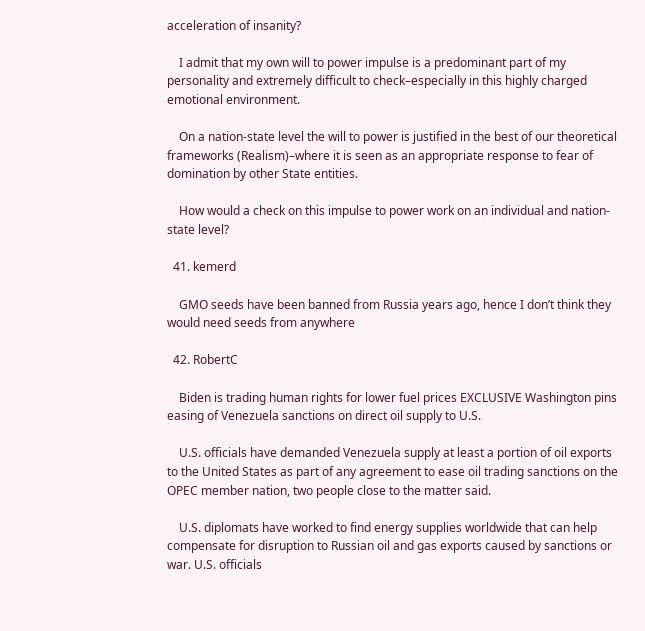acceleration of insanity?

    I admit that my own will to power impulse is a predominant part of my personality and extremely difficult to check–especially in this highly charged emotional environment.

    On a nation-state level the will to power is justified in the best of our theoretical frameworks (Realism)–where it is seen as an appropriate response to fear of domination by other State entities.

    How would a check on this impulse to power work on an individual and nation-state level?

  41. kemerd

    GMO seeds have been banned from Russia years ago, hence I don’t think they would need seeds from anywhere

  42. RobertC

    Biden is trading human rights for lower fuel prices EXCLUSIVE Washington pins easing of Venezuela sanctions on direct oil supply to U.S.

    U.S. officials have demanded Venezuela supply at least a portion of oil exports to the United States as part of any agreement to ease oil trading sanctions on the OPEC member nation, two people close to the matter said.

    U.S. diplomats have worked to find energy supplies worldwide that can help compensate for disruption to Russian oil and gas exports caused by sanctions or war. U.S. officials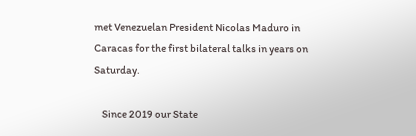met Venezuelan President Nicolas Maduro in Caracas for the first bilateral talks in years on Saturday.

    Since 2019 our State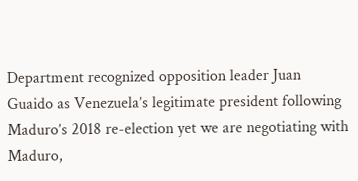Department recognized opposition leader Juan Guaido as Venezuela’s legitimate president following Maduro’s 2018 re-election yet we are negotiating with Maduro,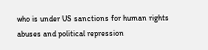who is under US sanctions for human rights abuses and political repression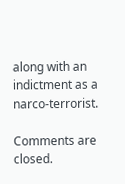along with an indictment as a narco-terrorist.

Comments are closed.